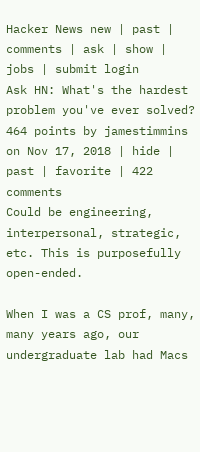Hacker News new | past | comments | ask | show | jobs | submit login
Ask HN: What's the hardest problem you've ever solved?
464 points by jamestimmins on Nov 17, 2018 | hide | past | favorite | 422 comments
Could be engineering, interpersonal, strategic, etc. This is purposefully open-ended.

When I was a CS prof, many, many years ago, our undergraduate lab had Macs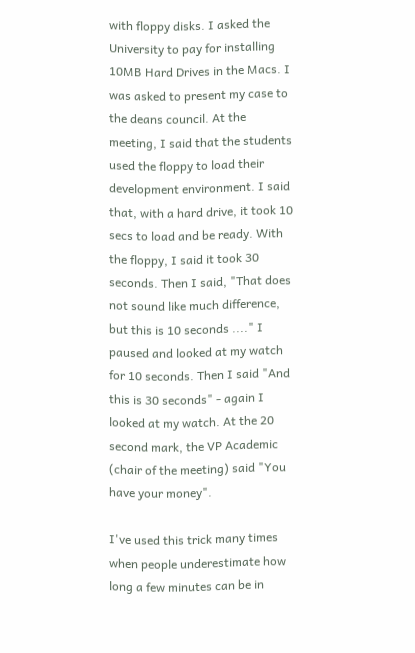with floppy disks. I asked the University to pay for installing 10MB Hard Drives in the Macs. I was asked to present my case to the deans council. At the meeting, I said that the students used the floppy to load their development environment. I said that, with a hard drive, it took 10 secs to load and be ready. With the floppy, I said it took 30 seconds. Then I said, "That does not sound like much difference, but this is 10 seconds ...." I paused and looked at my watch for 10 seconds. Then I said "And this is 30 seconds" - again I looked at my watch. At the 20 second mark, the VP Academic (chair of the meeting) said "You have your money".

I've used this trick many times when people underestimate how long a few minutes can be in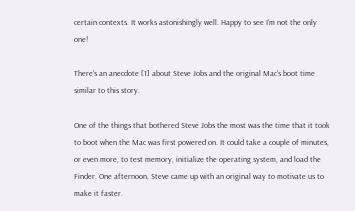certain contexts. It works astonishingly well. Happy to see I'm not the only one!

There's an anecdote [1] about Steve Jobs and the original Mac's boot time similar to this story.

One of the things that bothered Steve Jobs the most was the time that it took to boot when the Mac was first powered on. It could take a couple of minutes, or even more, to test memory, initialize the operating system, and load the Finder. One afternoon, Steve came up with an original way to motivate us to make it faster.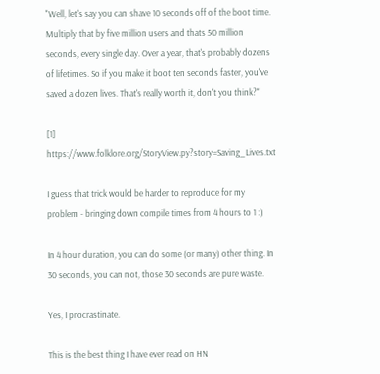"Well, let's say you can shave 10 seconds off of the boot time. Multiply that by five million users and thats 50 million seconds, every single day. Over a year, that's probably dozens of lifetimes. So if you make it boot ten seconds faster, you've saved a dozen lives. That's really worth it, don't you think?"

[1] https://www.folklore.org/StoryView.py?story=Saving_Lives.txt

I guess that trick would be harder to reproduce for my problem - bringing down compile times from 4 hours to 1 :)

In 4 hour duration, you can do some (or many) other thing. In 30 seconds, you can not, those 30 seconds are pure waste.

Yes, I procrastinate.

This is the best thing I have ever read on HN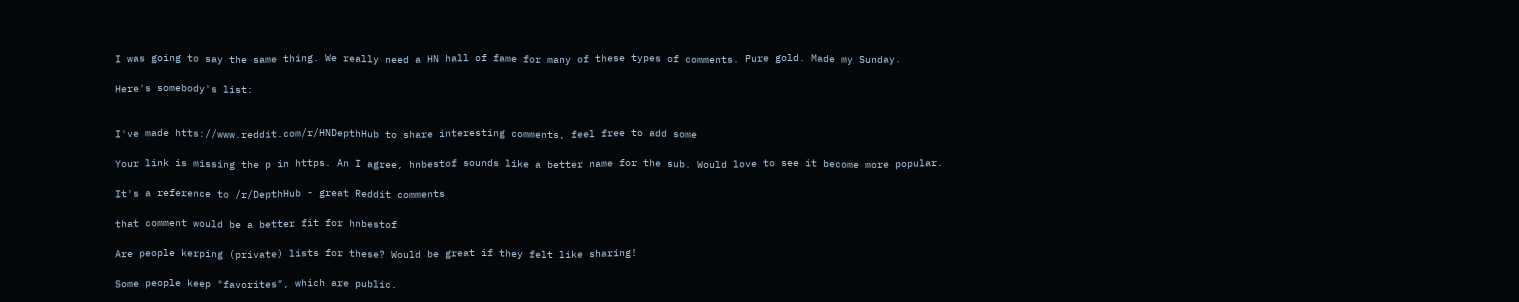I was going to say the same thing. We really need a HN hall of fame for many of these types of comments. Pure gold. Made my Sunday.

Here's somebody's list:


I've made htts://www.reddit.com/r/HNDepthHub to share interesting comments, feel free to add some

Your link is missing the p in https. An I agree, hnbestof sounds like a better name for the sub. Would love to see it become more popular.

It's a reference to /r/DepthHub - great Reddit comments

that comment would be a better fit for hnbestof

Are people kerping (private) lists for these? Would be great if they felt like sharing!

Some people keep "favorites", which are public.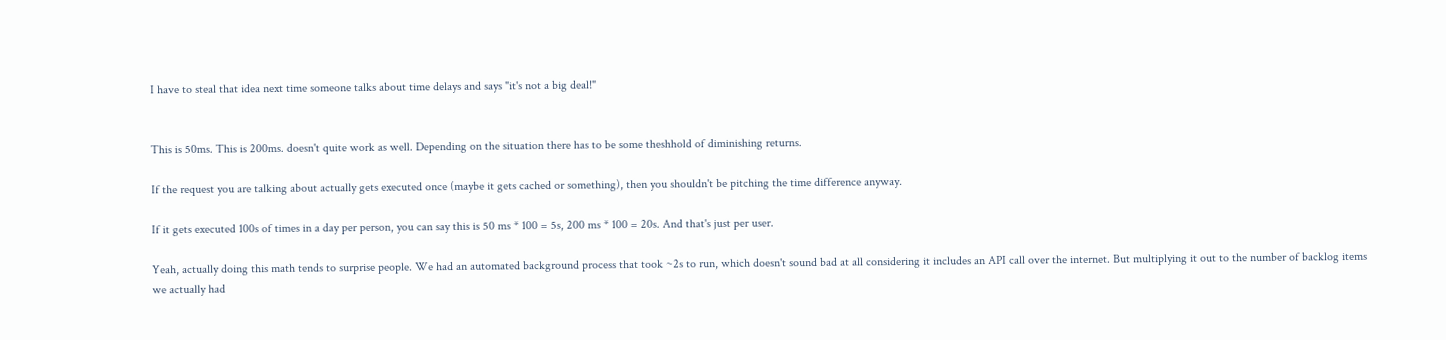I have to steal that idea next time someone talks about time delays and says "it's not a big deal!"


This is 50ms. This is 200ms. doesn't quite work as well. Depending on the situation there has to be some theshhold of diminishing returns.

If the request you are talking about actually gets executed once (maybe it gets cached or something), then you shouldn't be pitching the time difference anyway.

If it gets executed 100s of times in a day per person, you can say this is 50 ms * 100 = 5s, 200 ms * 100 = 20s. And that's just per user.

Yeah, actually doing this math tends to surprise people. We had an automated background process that took ~2s to run, which doesn't sound bad at all considering it includes an API call over the internet. But multiplying it out to the number of backlog items we actually had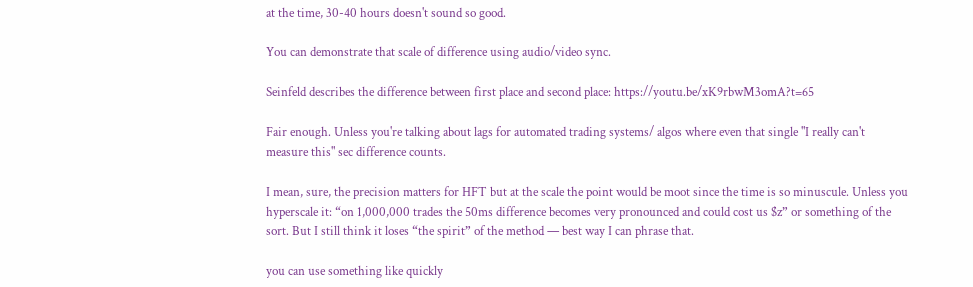at the time, 30-40 hours doesn't sound so good.

You can demonstrate that scale of difference using audio/video sync.

Seinfeld describes the difference between first place and second place: https://youtu.be/xK9rbwM3omA?t=65

Fair enough. Unless you're talking about lags for automated trading systems/ algos where even that single "I really can't measure this" sec difference counts.

I mean, sure, the precision matters for HFT but at the scale the point would be moot since the time is so minuscule. Unless you hyperscale it: “on 1,000,000 trades the 50ms difference becomes very pronounced and could cost us $z” or something of the sort. But I still think it loses “the spirit” of the method — best way I can phrase that.

you can use something like quickly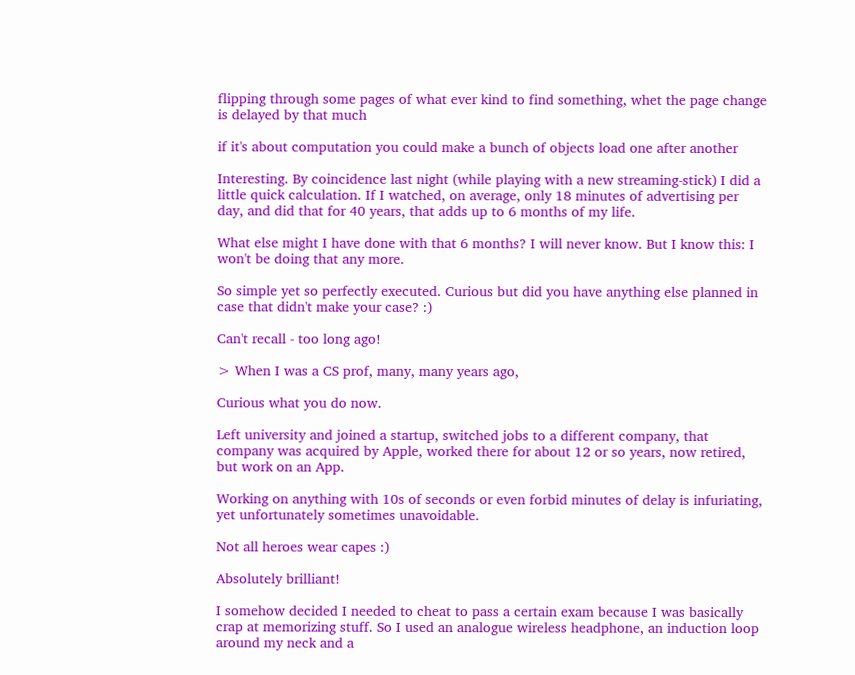flipping through some pages of what ever kind to find something, whet the page change is delayed by that much

if it's about computation you could make a bunch of objects load one after another

Interesting. By coincidence last night (while playing with a new streaming-stick) I did a little quick calculation. If I watched, on average, only 18 minutes of advertising per day, and did that for 40 years, that adds up to 6 months of my life.

What else might I have done with that 6 months? I will never know. But I know this: I won't be doing that any more.

So simple yet so perfectly executed. Curious but did you have anything else planned in case that didn't make your case? :)

Can't recall - too long ago!

> When I was a CS prof, many, many years ago,

Curious what you do now.

Left university and joined a startup, switched jobs to a different company, that company was acquired by Apple, worked there for about 12 or so years, now retired, but work on an App.

Working on anything with 10s of seconds or even forbid minutes of delay is infuriating, yet unfortunately sometimes unavoidable.

Not all heroes wear capes :)

Absolutely brilliant!

I somehow decided I needed to cheat to pass a certain exam because I was basically crap at memorizing stuff. So I used an analogue wireless headphone, an induction loop around my neck and a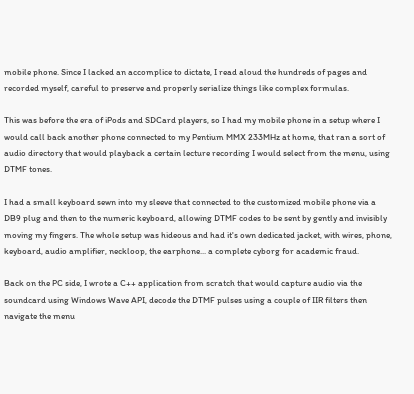mobile phone. Since I lacked an accomplice to dictate, I read aloud the hundreds of pages and recorded myself, careful to preserve and properly serialize things like complex formulas.

This was before the era of iPods and SDCard players, so I had my mobile phone in a setup where I would call back another phone connected to my Pentium MMX 233MHz at home, that ran a sort of audio directory that would playback a certain lecture recording I would select from the menu, using DTMF tones.

I had a small keyboard sewn into my sleeve that connected to the customized mobile phone via a DB9 plug and then to the numeric keyboard, allowing DTMF codes to be sent by gently and invisibly moving my fingers. The whole setup was hideous and had it's own dedicated jacket, with wires, phone, keyboard, audio amplifier, neckloop, the earphone... a complete cyborg for academic fraud.

Back on the PC side, I wrote a C++ application from scratch that would capture audio via the soundcard using Windows Wave API, decode the DTMF pulses using a couple of IIR filters then navigate the menu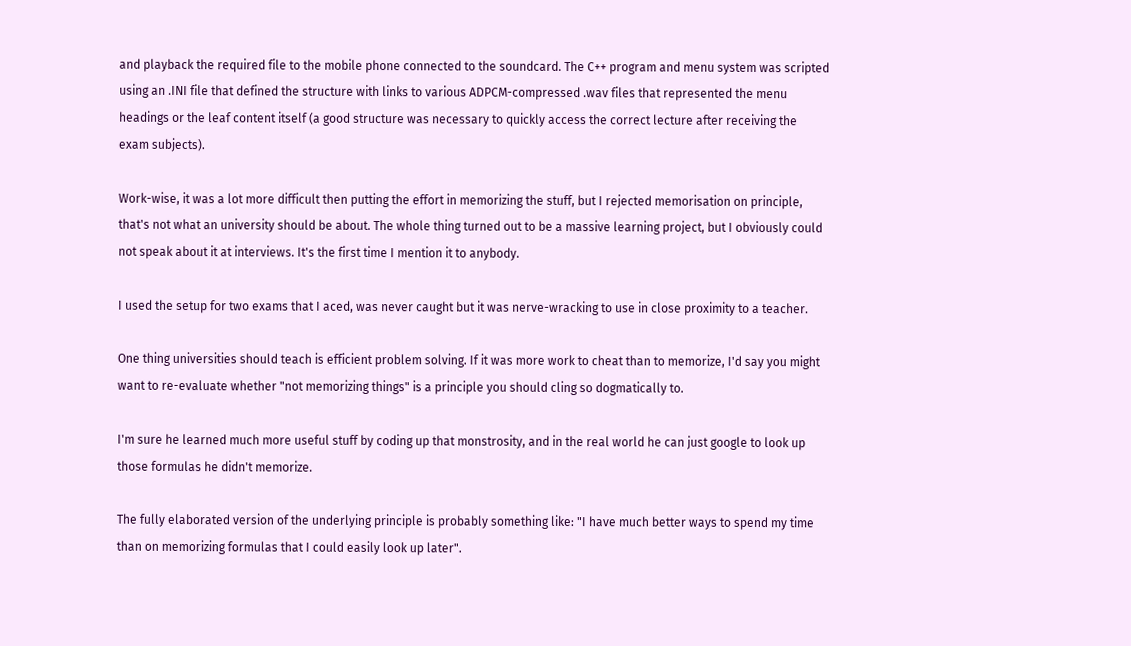and playback the required file to the mobile phone connected to the soundcard. The C++ program and menu system was scripted using an .INI file that defined the structure with links to various ADPCM-compressed .wav files that represented the menu headings or the leaf content itself (a good structure was necessary to quickly access the correct lecture after receiving the exam subjects).

Work-wise, it was a lot more difficult then putting the effort in memorizing the stuff, but I rejected memorisation on principle, that's not what an university should be about. The whole thing turned out to be a massive learning project, but I obviously could not speak about it at interviews. It's the first time I mention it to anybody.

I used the setup for two exams that I aced, was never caught but it was nerve-wracking to use in close proximity to a teacher.

One thing universities should teach is efficient problem solving. If it was more work to cheat than to memorize, I'd say you might want to re-evaluate whether "not memorizing things" is a principle you should cling so dogmatically to.

I'm sure he learned much more useful stuff by coding up that monstrosity, and in the real world he can just google to look up those formulas he didn't memorize.

The fully elaborated version of the underlying principle is probably something like: "I have much better ways to spend my time than on memorizing formulas that I could easily look up later".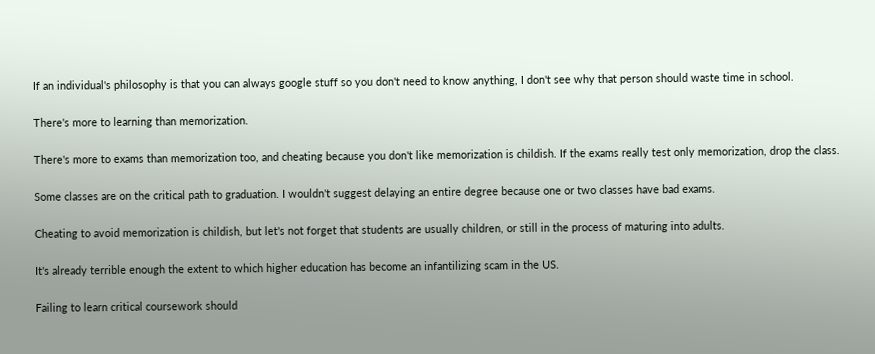If an individual's philosophy is that you can always google stuff so you don't need to know anything, I don't see why that person should waste time in school.

There's more to learning than memorization.

There's more to exams than memorization too, and cheating because you don't like memorization is childish. If the exams really test only memorization, drop the class.

Some classes are on the critical path to graduation. I wouldn't suggest delaying an entire degree because one or two classes have bad exams.

Cheating to avoid memorization is childish, but let's not forget that students are usually children, or still in the process of maturing into adults.

It's already terrible enough the extent to which higher education has become an infantilizing scam in the US.

Failing to learn critical coursework should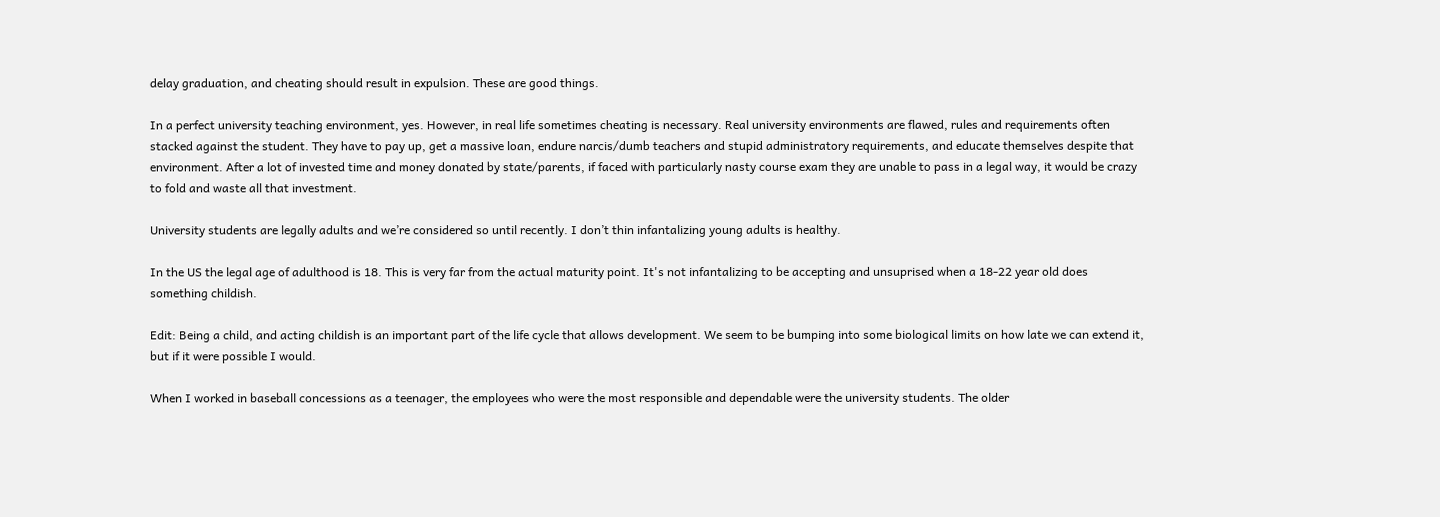delay graduation, and cheating should result in expulsion. These are good things.

In a perfect university teaching environment, yes. However, in real life sometimes cheating is necessary. Real university environments are flawed, rules and requirements often stacked against the student. They have to pay up, get a massive loan, endure narcis/dumb teachers and stupid administratory requirements, and educate themselves despite that environment. After a lot of invested time and money donated by state/parents, if faced with particularly nasty course exam they are unable to pass in a legal way, it would be crazy to fold and waste all that investment.

University students are legally adults and we’re considered so until recently. I don’t thin infantalizing young adults is healthy.

In the US the legal age of adulthood is 18. This is very far from the actual maturity point. It's not infantalizing to be accepting and unsuprised when a 18-22 year old does something childish.

Edit: Being a child, and acting childish is an important part of the life cycle that allows development. We seem to be bumping into some biological limits on how late we can extend it, but if it were possible I would.

When I worked in baseball concessions as a teenager, the employees who were the most responsible and dependable were the university students. The older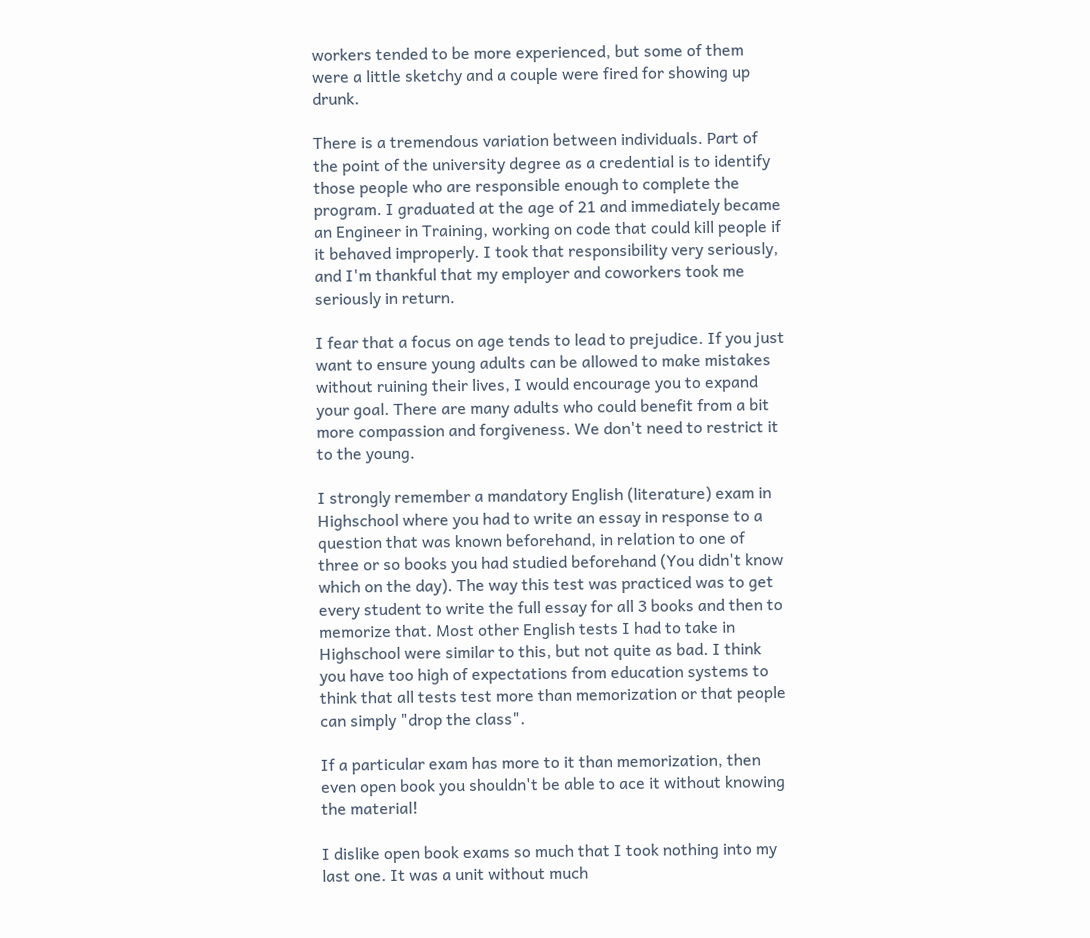workers tended to be more experienced, but some of them were a little sketchy and a couple were fired for showing up drunk.

There is a tremendous variation between individuals. Part of the point of the university degree as a credential is to identify those people who are responsible enough to complete the program. I graduated at the age of 21 and immediately became an Engineer in Training, working on code that could kill people if it behaved improperly. I took that responsibility very seriously, and I'm thankful that my employer and coworkers took me seriously in return.

I fear that a focus on age tends to lead to prejudice. If you just want to ensure young adults can be allowed to make mistakes without ruining their lives, I would encourage you to expand your goal. There are many adults who could benefit from a bit more compassion and forgiveness. We don't need to restrict it to the young.

I strongly remember a mandatory English (literature) exam in Highschool where you had to write an essay in response to a question that was known beforehand, in relation to one of three or so books you had studied beforehand (You didn't know which on the day). The way this test was practiced was to get every student to write the full essay for all 3 books and then to memorize that. Most other English tests I had to take in Highschool were similar to this, but not quite as bad. I think you have too high of expectations from education systems to think that all tests test more than memorization or that people can simply "drop the class".

If a particular exam has more to it than memorization, then even open book you shouldn't be able to ace it without knowing the material!

I dislike open book exams so much that I took nothing into my last one. It was a unit without much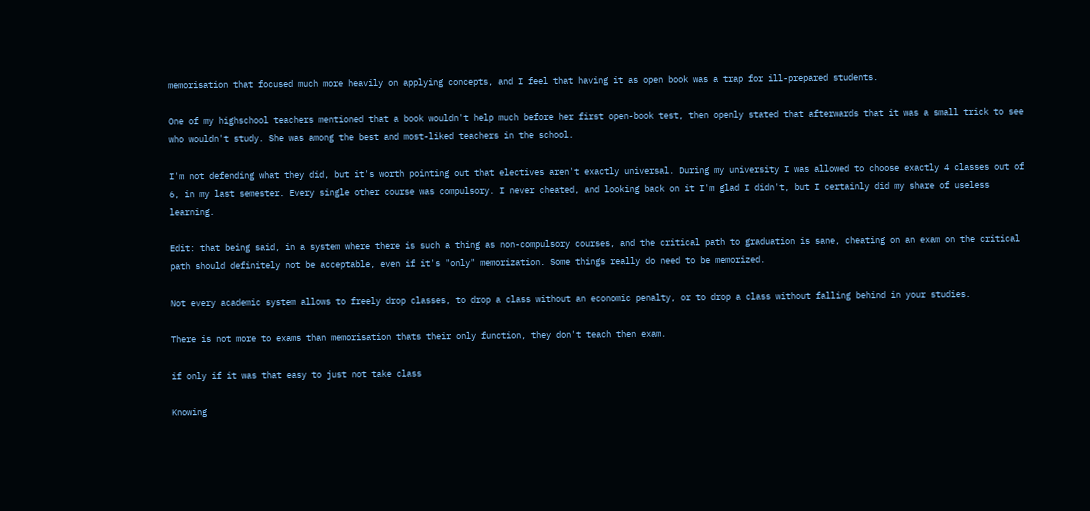memorisation that focused much more heavily on applying concepts, and I feel that having it as open book was a trap for ill-prepared students.

One of my highschool teachers mentioned that a book wouldn't help much before her first open-book test, then openly stated that afterwards that it was a small trick to see who wouldn't study. She was among the best and most-liked teachers in the school.

I'm not defending what they did, but it's worth pointing out that electives aren't exactly universal. During my university I was allowed to choose exactly 4 classes out of 6, in my last semester. Every single other course was compulsory. I never cheated, and looking back on it I'm glad I didn't, but I certainly did my share of useless learning.

Edit: that being said, in a system where there is such a thing as non-compulsory courses, and the critical path to graduation is sane, cheating on an exam on the critical path should definitely not be acceptable, even if it's "only" memorization. Some things really do need to be memorized.

Not every academic system allows to freely drop classes, to drop a class without an economic penalty, or to drop a class without falling behind in your studies.

There is not more to exams than memorisation thats their only function, they don't teach then exam.

if only if it was that easy to just not take class

Knowing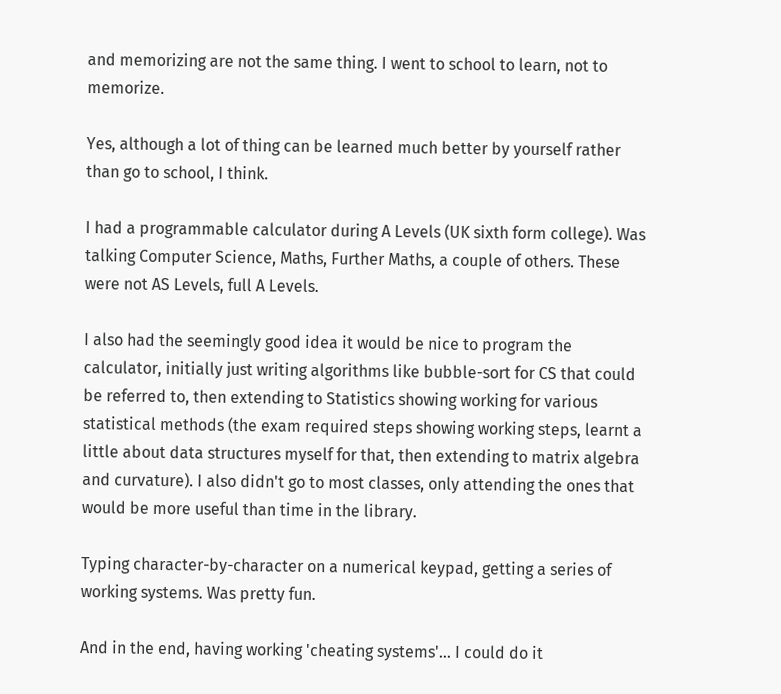and memorizing are not the same thing. I went to school to learn, not to memorize.

Yes, although a lot of thing can be learned much better by yourself rather than go to school, I think.

I had a programmable calculator during A Levels (UK sixth form college). Was talking Computer Science, Maths, Further Maths, a couple of others. These were not AS Levels, full A Levels.

I also had the seemingly good idea it would be nice to program the calculator, initially just writing algorithms like bubble-sort for CS that could be referred to, then extending to Statistics showing working for various statistical methods (the exam required steps showing working steps, learnt a little about data structures myself for that, then extending to matrix algebra and curvature). I also didn't go to most classes, only attending the ones that would be more useful than time in the library.

Typing character-by-character on a numerical keypad, getting a series of working systems. Was pretty fun.

And in the end, having working 'cheating systems'... I could do it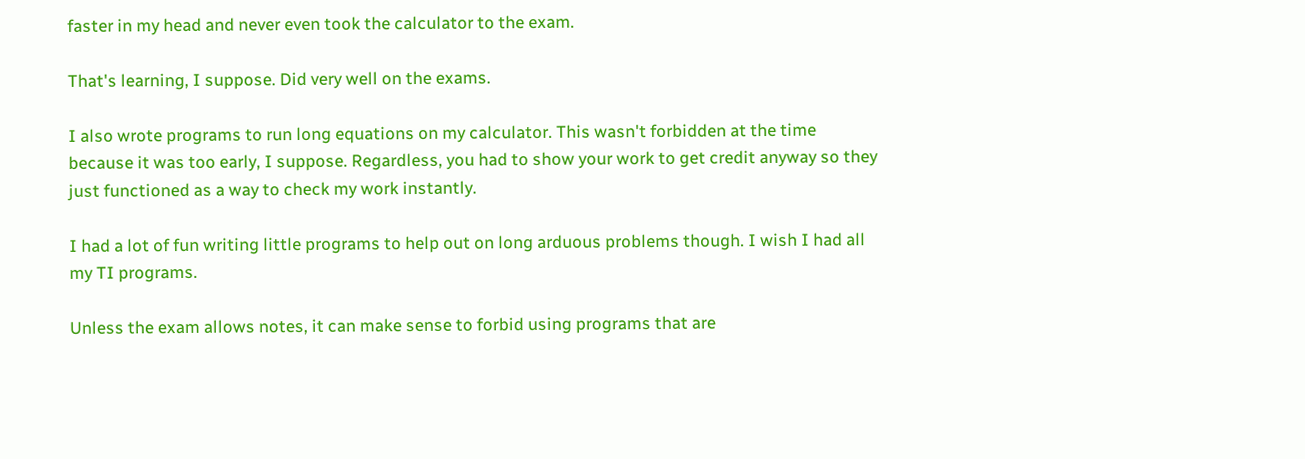faster in my head and never even took the calculator to the exam.

That's learning, I suppose. Did very well on the exams.

I also wrote programs to run long equations on my calculator. This wasn't forbidden at the time because it was too early, I suppose. Regardless, you had to show your work to get credit anyway so they just functioned as a way to check my work instantly.

I had a lot of fun writing little programs to help out on long arduous problems though. I wish I had all my TI programs.

Unless the exam allows notes, it can make sense to forbid using programs that are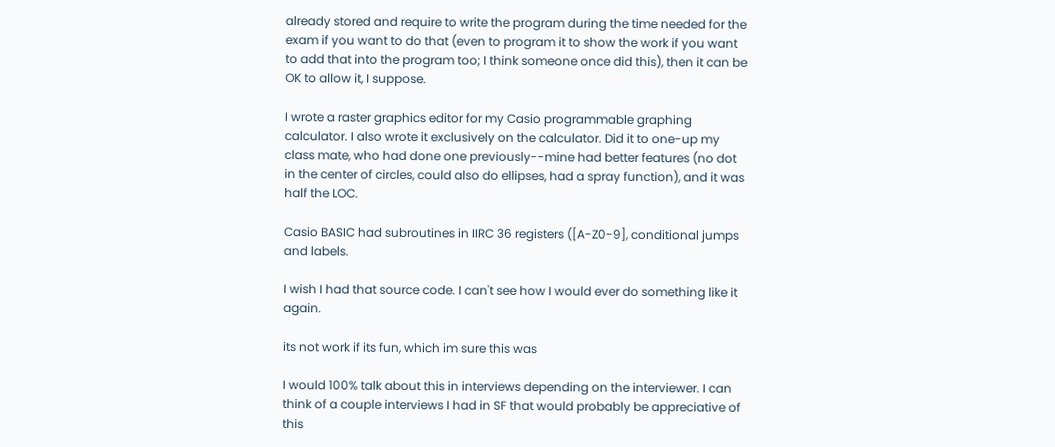already stored and require to write the program during the time needed for the exam if you want to do that (even to program it to show the work if you want to add that into the program too; I think someone once did this), then it can be OK to allow it, I suppose.

I wrote a raster graphics editor for my Casio programmable graphing calculator. I also wrote it exclusively on the calculator. Did it to one-up my class mate, who had done one previously--mine had better features (no dot in the center of circles, could also do ellipses, had a spray function), and it was half the LOC.

Casio BASIC had subroutines in IIRC 36 registers ([A-Z0-9], conditional jumps and labels.

I wish I had that source code. I can't see how I would ever do something like it again.

its not work if its fun, which im sure this was

I would 100% talk about this in interviews depending on the interviewer. I can think of a couple interviews I had in SF that would probably be appreciative of this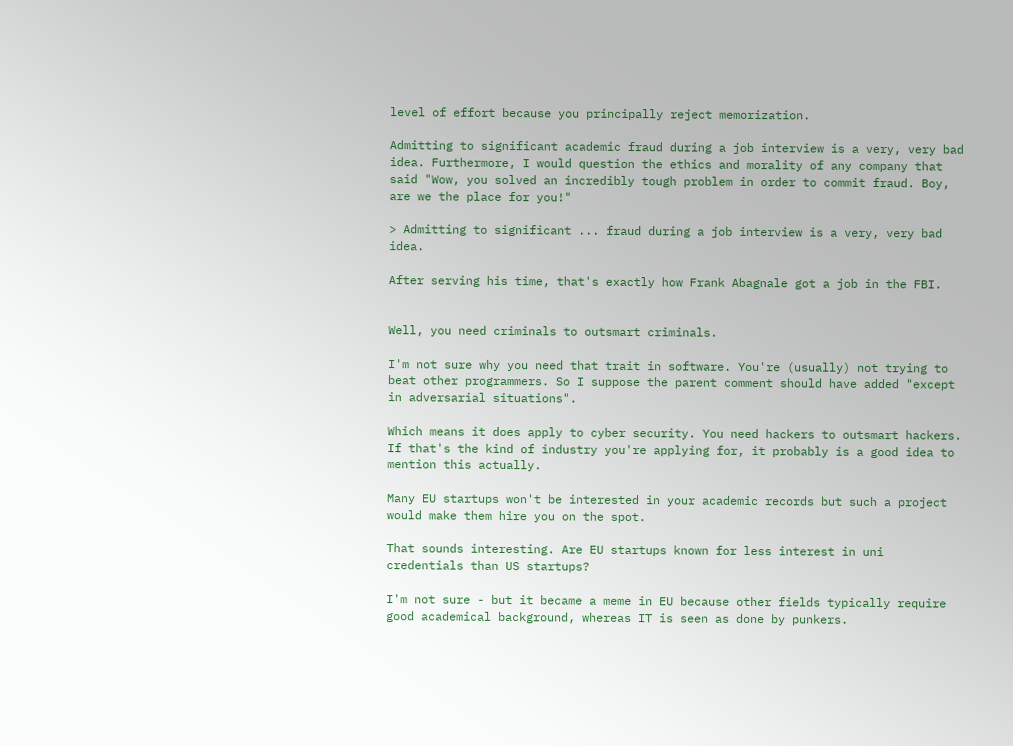level of effort because you principally reject memorization.

Admitting to significant academic fraud during a job interview is a very, very bad idea. Furthermore, I would question the ethics and morality of any company that said "Wow, you solved an incredibly tough problem in order to commit fraud. Boy, are we the place for you!"

> Admitting to significant ... fraud during a job interview is a very, very bad idea.

After serving his time, that's exactly how Frank Abagnale got a job in the FBI.


Well, you need criminals to outsmart criminals.

I'm not sure why you need that trait in software. You're (usually) not trying to beat other programmers. So I suppose the parent comment should have added "except in adversarial situations".

Which means it does apply to cyber security. You need hackers to outsmart hackers. If that's the kind of industry you're applying for, it probably is a good idea to mention this actually.

Many EU startups won't be interested in your academic records but such a project would make them hire you on the spot.

That sounds interesting. Are EU startups known for less interest in uni credentials than US startups?

I'm not sure - but it became a meme in EU because other fields typically require good academical background, whereas IT is seen as done by punkers.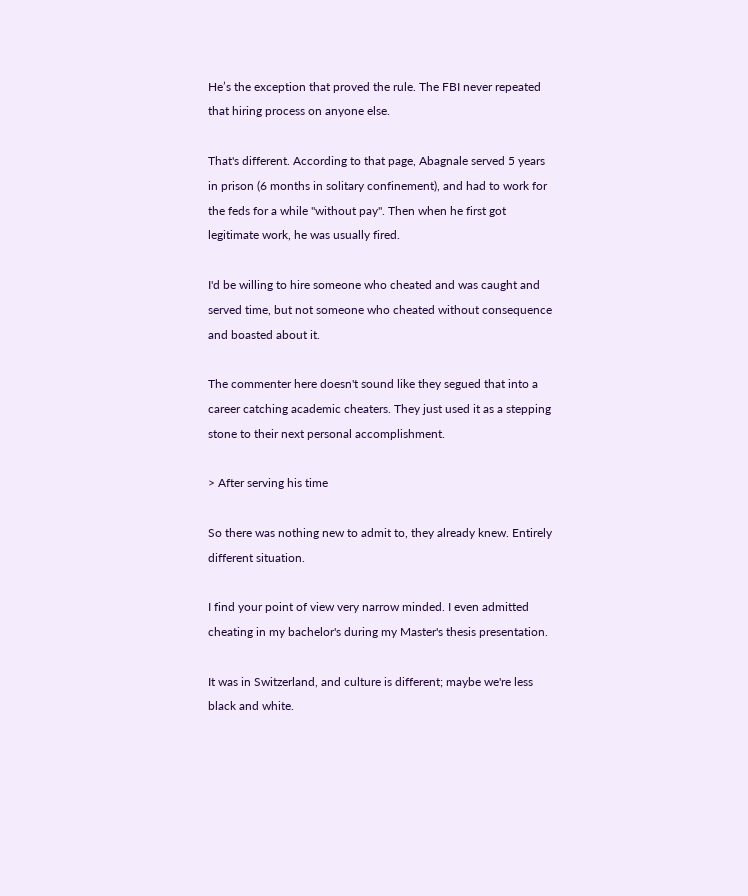He’s the exception that proved the rule. The FBI never repeated that hiring process on anyone else.

That's different. According to that page, Abagnale served 5 years in prison (6 months in solitary confinement), and had to work for the feds for a while "without pay". Then when he first got legitimate work, he was usually fired.

I'd be willing to hire someone who cheated and was caught and served time, but not someone who cheated without consequence and boasted about it.

The commenter here doesn't sound like they segued that into a career catching academic cheaters. They just used it as a stepping stone to their next personal accomplishment.

> After serving his time

So there was nothing new to admit to, they already knew. Entirely different situation.

I find your point of view very narrow minded. I even admitted cheating in my bachelor's during my Master's thesis presentation.

It was in Switzerland, and culture is different; maybe we're less black and white.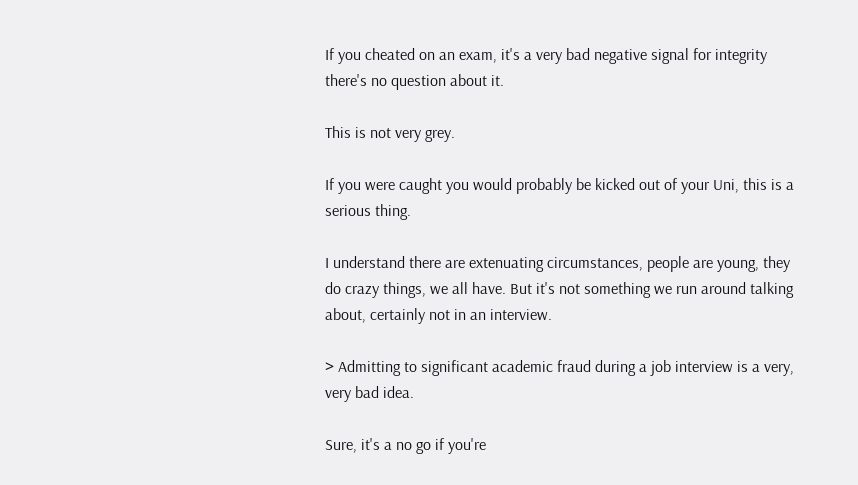If you cheated on an exam, it's a very bad negative signal for integrity there's no question about it.

This is not very grey.

If you were caught you would probably be kicked out of your Uni, this is a serious thing.

I understand there are extenuating circumstances, people are young, they do crazy things, we all have. But it's not something we run around talking about, certainly not in an interview.

> Admitting to significant academic fraud during a job interview is a very, very bad idea.

Sure, it's a no go if you're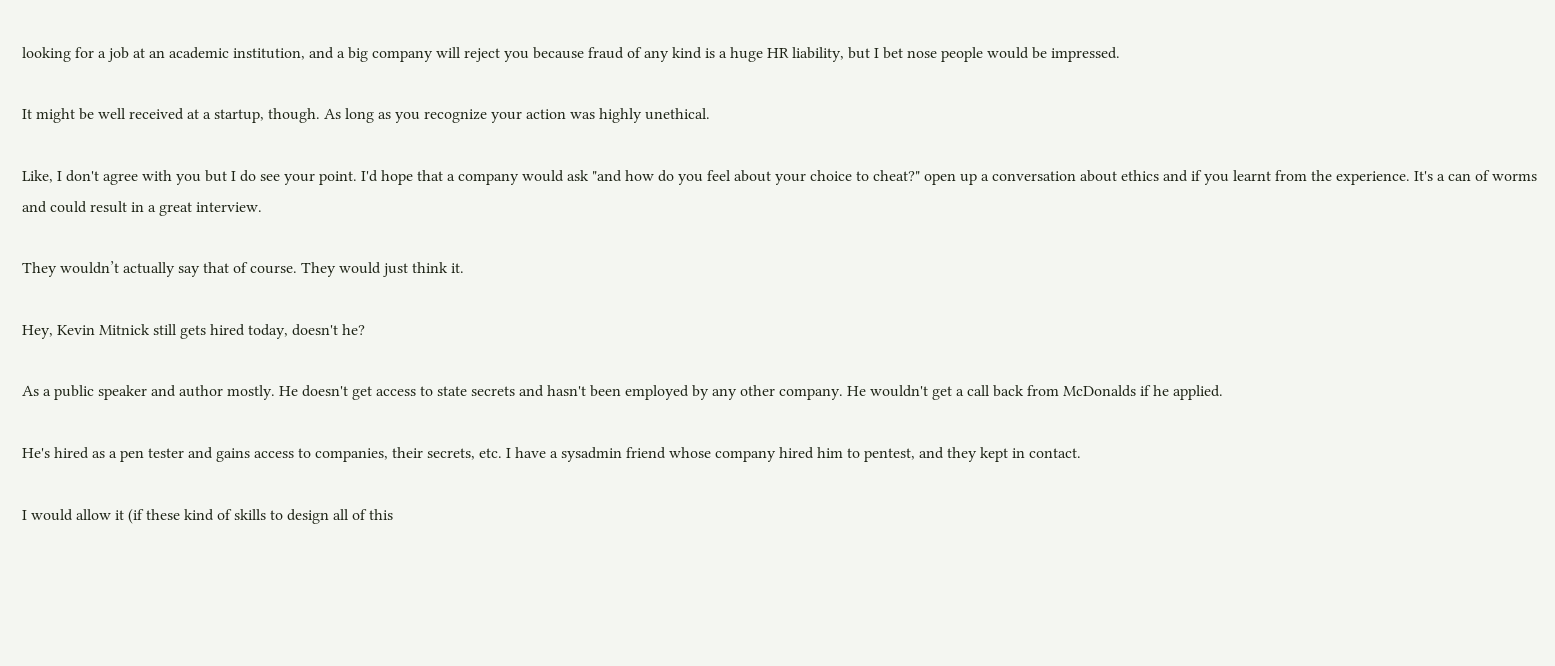looking for a job at an academic institution, and a big company will reject you because fraud of any kind is a huge HR liability, but I bet nose people would be impressed.

It might be well received at a startup, though. As long as you recognize your action was highly unethical.

Like, I don't agree with you but I do see your point. I'd hope that a company would ask "and how do you feel about your choice to cheat?" open up a conversation about ethics and if you learnt from the experience. It's a can of worms and could result in a great interview.

They wouldn’t actually say that of course. They would just think it.

Hey, Kevin Mitnick still gets hired today, doesn't he?

As a public speaker and author mostly. He doesn't get access to state secrets and hasn't been employed by any other company. He wouldn't get a call back from McDonalds if he applied.

He's hired as a pen tester and gains access to companies, their secrets, etc. I have a sysadmin friend whose company hired him to pentest, and they kept in contact.

I would allow it (if these kind of skills to design all of this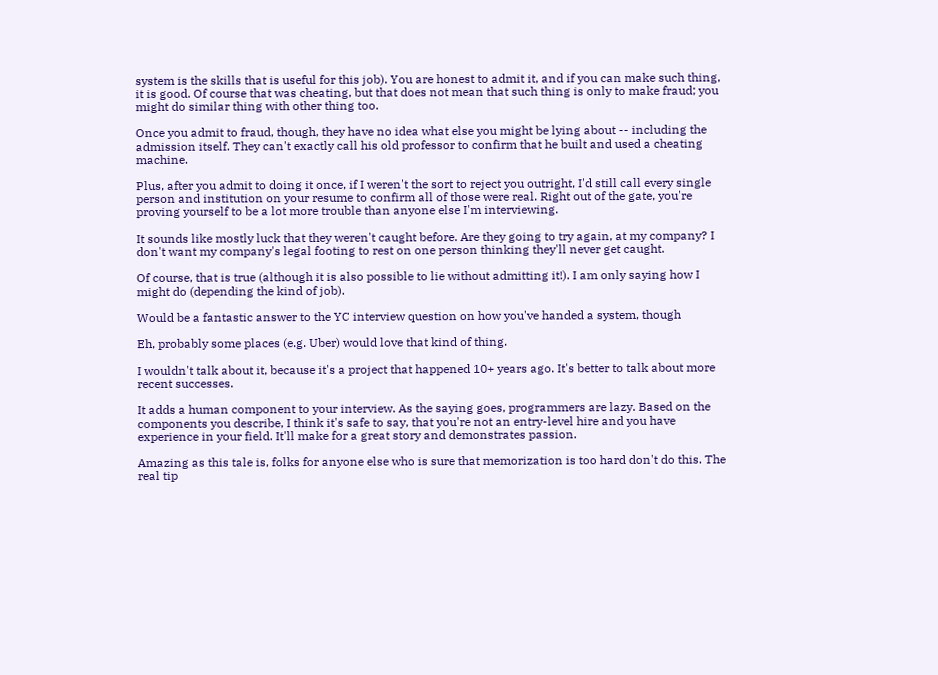system is the skills that is useful for this job). You are honest to admit it, and if you can make such thing, it is good. Of course that was cheating, but that does not mean that such thing is only to make fraud; you might do similar thing with other thing too.

Once you admit to fraud, though, they have no idea what else you might be lying about -- including the admission itself. They can't exactly call his old professor to confirm that he built and used a cheating machine.

Plus, after you admit to doing it once, if I weren't the sort to reject you outright, I'd still call every single person and institution on your resume to confirm all of those were real. Right out of the gate, you're proving yourself to be a lot more trouble than anyone else I'm interviewing.

It sounds like mostly luck that they weren't caught before. Are they going to try again, at my company? I don't want my company's legal footing to rest on one person thinking they'll never get caught.

Of course, that is true (although it is also possible to lie without admitting it!). I am only saying how I might do (depending the kind of job).

Would be a fantastic answer to the YC interview question on how you've handed a system, though

Eh, probably some places (e.g. Uber) would love that kind of thing.

I wouldn't talk about it, because it's a project that happened 10+ years ago. It's better to talk about more recent successes.

It adds a human component to your interview. As the saying goes, programmers are lazy. Based on the components you describe, I think it's safe to say, that you're not an entry-level hire and you have experience in your field. It'll make for a great story and demonstrates passion.

Amazing as this tale is, folks for anyone else who is sure that memorization is too hard don't do this. The real tip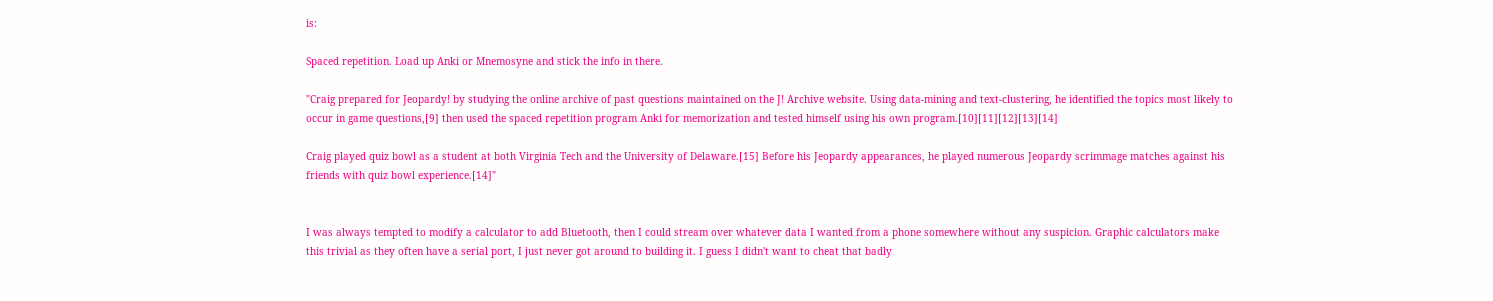is:

Spaced repetition. Load up Anki or Mnemosyne and stick the info in there.

"Craig prepared for Jeopardy! by studying the online archive of past questions maintained on the J! Archive website. Using data-mining and text-clustering, he identified the topics most likely to occur in game questions,[9] then used the spaced repetition program Anki for memorization and tested himself using his own program.[10][11][12][13][14]

Craig played quiz bowl as a student at both Virginia Tech and the University of Delaware.[15] Before his Jeopardy appearances, he played numerous Jeopardy scrimmage matches against his friends with quiz bowl experience.[14]"


I was always tempted to modify a calculator to add Bluetooth, then I could stream over whatever data I wanted from a phone somewhere without any suspicion. Graphic calculators make this trivial as they often have a serial port, I just never got around to building it. I guess I didn't want to cheat that badly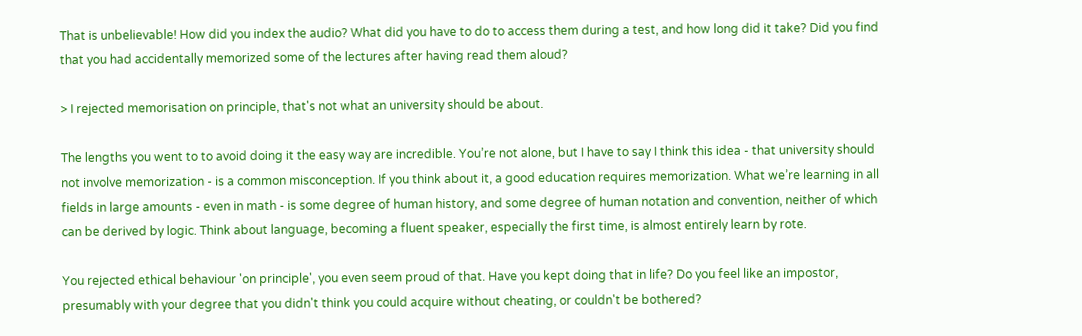That is unbelievable! How did you index the audio? What did you have to do to access them during a test, and how long did it take? Did you find that you had accidentally memorized some of the lectures after having read them aloud?

> I rejected memorisation on principle, that's not what an university should be about.

The lengths you went to to avoid doing it the easy way are incredible. You’re not alone, but I have to say I think this idea - that university should not involve memorization - is a common misconception. If you think about it, a good education requires memorization. What we’re learning in all fields in large amounts - even in math - is some degree of human history, and some degree of human notation and convention, neither of which can be derived by logic. Think about language, becoming a fluent speaker, especially the first time, is almost entirely learn by rote.

You rejected ethical behaviour 'on principle', you even seem proud of that. Have you kept doing that in life? Do you feel like an impostor, presumably with your degree that you didn't think you could acquire without cheating, or couldn't be bothered?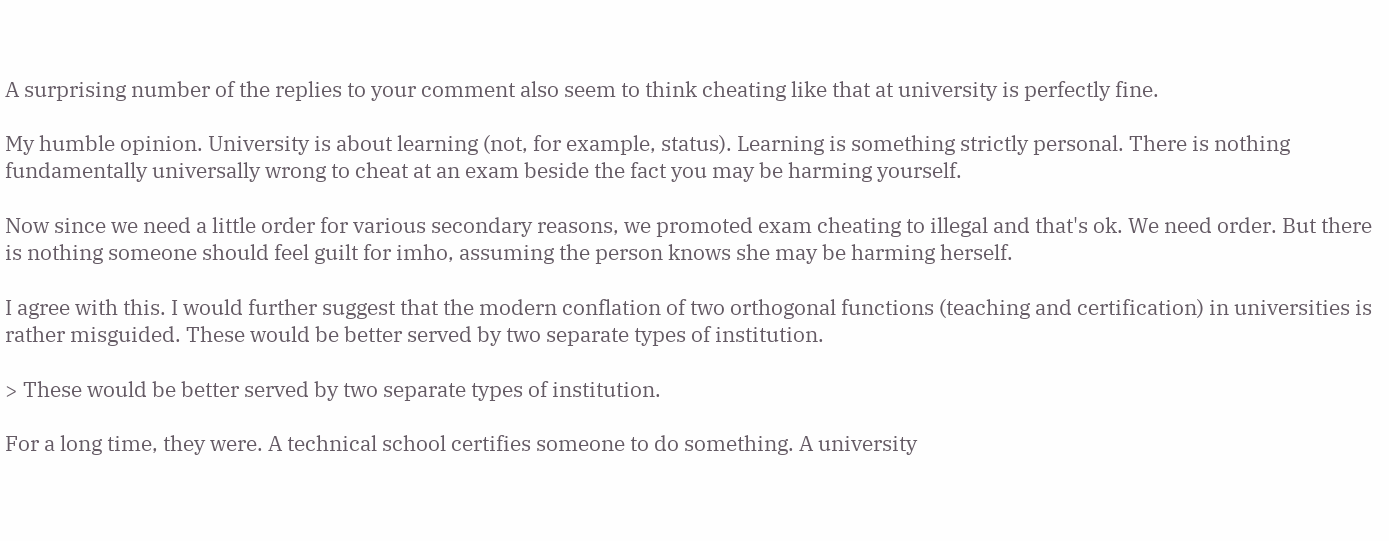A surprising number of the replies to your comment also seem to think cheating like that at university is perfectly fine.

My humble opinion. University is about learning (not, for example, status). Learning is something strictly personal. There is nothing fundamentally universally wrong to cheat at an exam beside the fact you may be harming yourself.

Now since we need a little order for various secondary reasons, we promoted exam cheating to illegal and that's ok. We need order. But there is nothing someone should feel guilt for imho, assuming the person knows she may be harming herself.

I agree with this. I would further suggest that the modern conflation of two orthogonal functions (teaching and certification) in universities is rather misguided. These would be better served by two separate types of institution.

> These would be better served by two separate types of institution.

For a long time, they were. A technical school certifies someone to do something. A university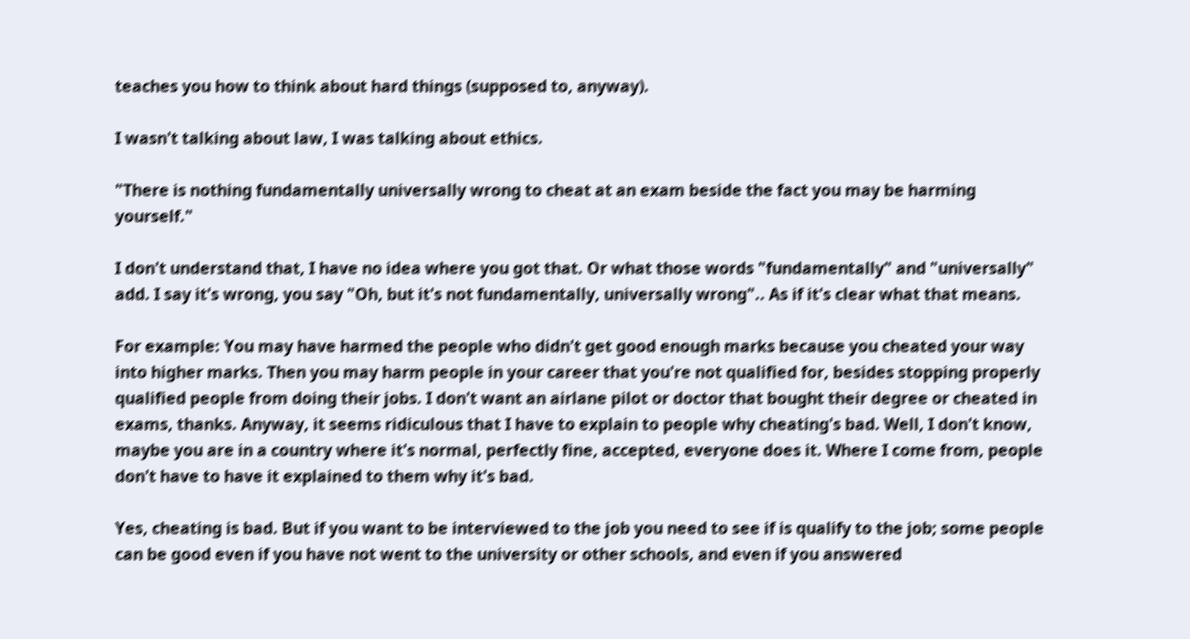teaches you how to think about hard things (supposed to, anyway).

I wasn't talking about law, I was talking about ethics.

"There is nothing fundamentally universally wrong to cheat at an exam beside the fact you may be harming yourself."

I don't understand that, I have no idea where you got that. Or what those words "fundamentally" and "universally" add. I say it's wrong, you say "Oh, but it's not fundamentally, universally wrong".. As if it's clear what that means.

For example: You may have harmed the people who didn't get good enough marks because you cheated your way into higher marks. Then you may harm people in your career that you're not qualified for, besides stopping properly qualified people from doing their jobs. I don't want an airlane pilot or doctor that bought their degree or cheated in exams, thanks. Anyway, it seems ridiculous that I have to explain to people why cheating's bad. Well, I don't know, maybe you are in a country where it's normal, perfectly fine, accepted, everyone does it. Where I come from, people don't have to have it explained to them why it's bad.

Yes, cheating is bad. But if you want to be interviewed to the job you need to see if is qualify to the job; some people can be good even if you have not went to the university or other schools, and even if you answered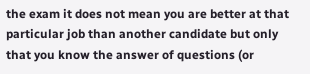the exam it does not mean you are better at that particular job than another candidate but only that you know the answer of questions (or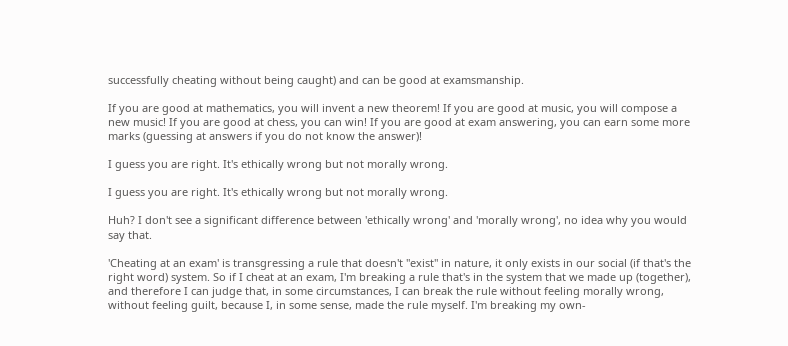successfully cheating without being caught) and can be good at examsmanship.

If you are good at mathematics, you will invent a new theorem! If you are good at music, you will compose a new music! If you are good at chess, you can win! If you are good at exam answering, you can earn some more marks (guessing at answers if you do not know the answer)!

I guess you are right. It's ethically wrong but not morally wrong.

I guess you are right. It's ethically wrong but not morally wrong.

Huh? I don't see a significant difference between 'ethically wrong' and 'morally wrong', no idea why you would say that.

'Cheating at an exam' is transgressing a rule that doesn't "exist" in nature, it only exists in our social (if that's the right word) system. So if I cheat at an exam, I'm breaking a rule that's in the system that we made up (together), and therefore I can judge that, in some circumstances, I can break the rule without feeling morally wrong, without feeling guilt, because I, in some sense, made the rule myself. I'm breaking my own-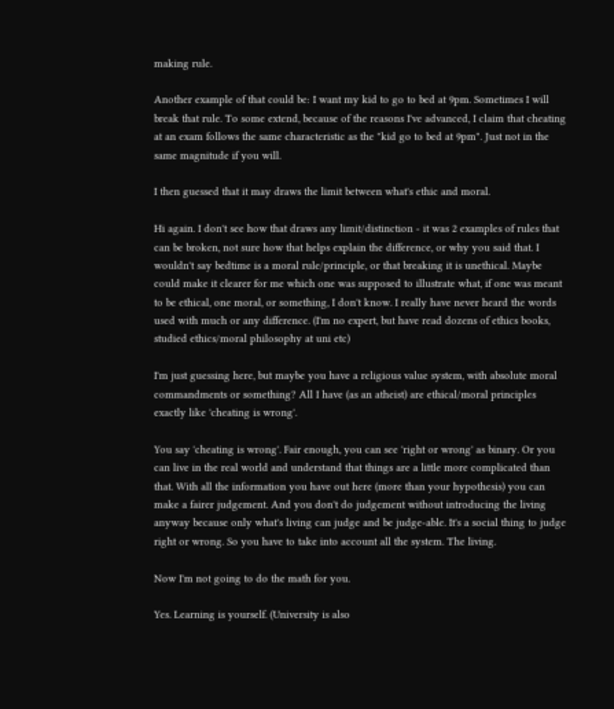making rule.

Another example of that could be: I want my kid to go to bed at 9pm. Sometimes I will break that rule. To some extend, because of the reasons I've advanced, I claim that cheating at an exam follows the same characteristic as the "kid go to bed at 9pm". Just not in the same magnitude if you will.

I then guessed that it may draws the limit between what's ethic and moral.

Hi again. I don't see how that draws any limit/distinction - it was 2 examples of rules that can be broken, not sure how that helps explain the difference, or why you said that. I wouldn't say bedtime is a moral rule/principle, or that breaking it is unethical. Maybe could make it clearer for me which one was supposed to illustrate what, if one was meant to be ethical, one moral, or something, I don't know. I really have never heard the words used with much or any difference. (I'm no expert, but have read dozens of ethics books, studied ethics/moral philosophy at uni etc)

I'm just guessing here, but maybe you have a religious value system, with absolute moral commandments or something? All I have (as an atheist) are ethical/moral principles exactly like 'cheating is wrong'.

You say 'cheating is wrong'. Fair enough, you can see 'right or wrong' as binary. Or you can live in the real world and understand that things are a little more complicated than that. With all the information you have out here (more than your hypothesis) you can make a fairer judgement. And you don't do judgement without introducing the living anyway because only what's living can judge and be judge-able. It's a social thing to judge right or wrong. So you have to take into account all the system. The living.

Now I'm not going to do the math for you.

Yes. Learning is yourself. (University is also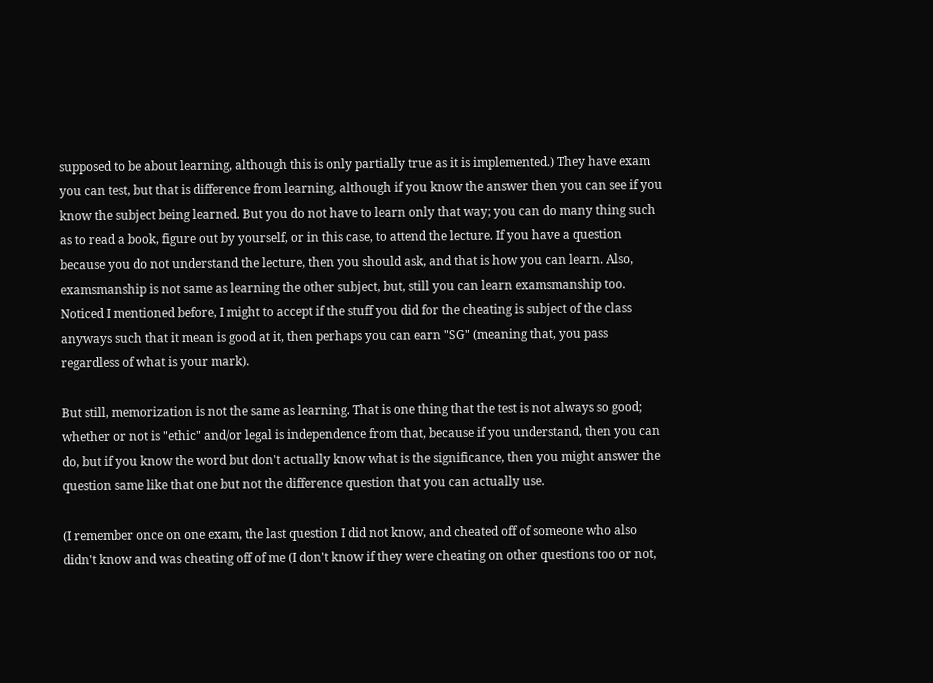supposed to be about learning, although this is only partially true as it is implemented.) They have exam you can test, but that is difference from learning, although if you know the answer then you can see if you know the subject being learned. But you do not have to learn only that way; you can do many thing such as to read a book, figure out by yourself, or in this case, to attend the lecture. If you have a question because you do not understand the lecture, then you should ask, and that is how you can learn. Also, examsmanship is not same as learning the other subject, but, still you can learn examsmanship too. Noticed I mentioned before, I might to accept if the stuff you did for the cheating is subject of the class anyways such that it mean is good at it, then perhaps you can earn "SG" (meaning that, you pass regardless of what is your mark).

But still, memorization is not the same as learning. That is one thing that the test is not always so good; whether or not is "ethic" and/or legal is independence from that, because if you understand, then you can do, but if you know the word but don't actually know what is the significance, then you might answer the question same like that one but not the difference question that you can actually use.

(I remember once on one exam, the last question I did not know, and cheated off of someone who also didn't know and was cheating off of me (I don't know if they were cheating on other questions too or not,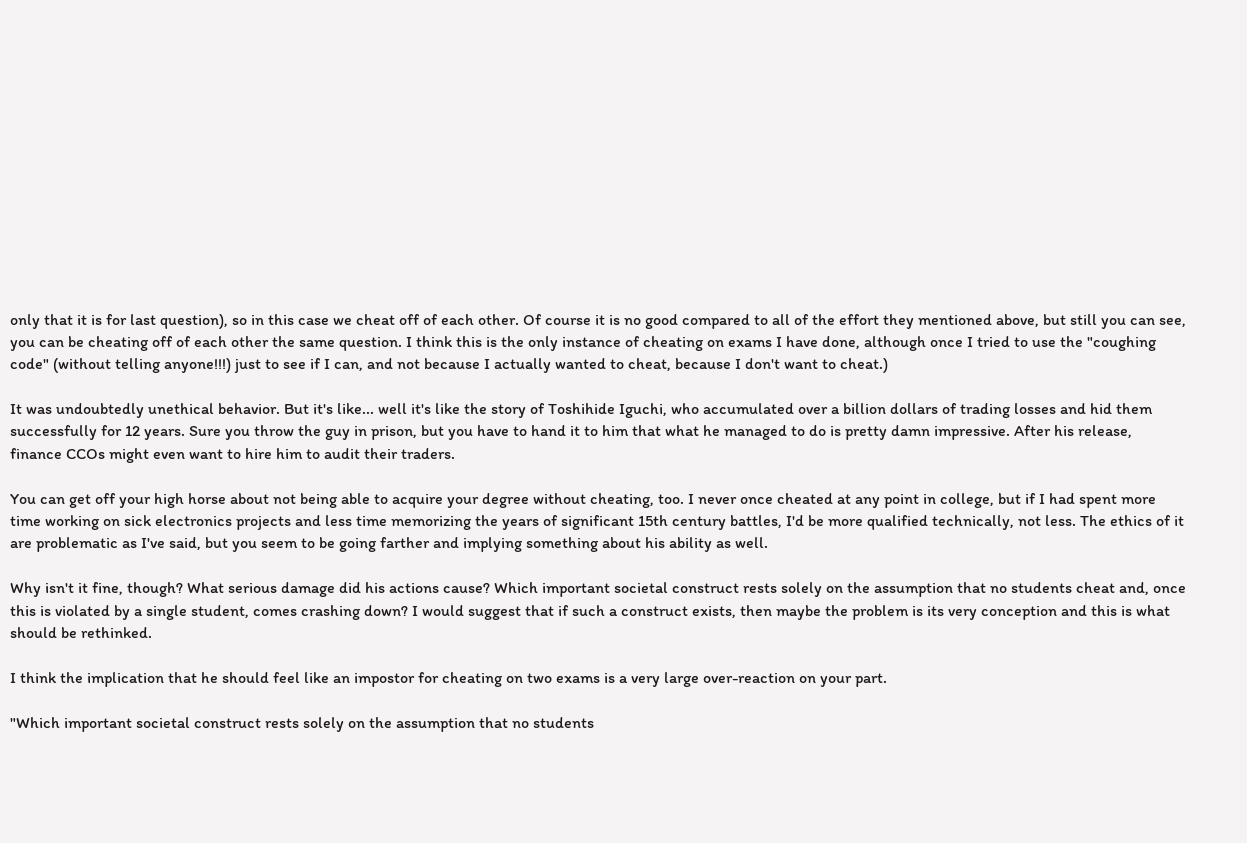only that it is for last question), so in this case we cheat off of each other. Of course it is no good compared to all of the effort they mentioned above, but still you can see, you can be cheating off of each other the same question. I think this is the only instance of cheating on exams I have done, although once I tried to use the "coughing code" (without telling anyone!!!) just to see if I can, and not because I actually wanted to cheat, because I don't want to cheat.)

It was undoubtedly unethical behavior. But it's like... well it's like the story of Toshihide Iguchi, who accumulated over a billion dollars of trading losses and hid them successfully for 12 years. Sure you throw the guy in prison, but you have to hand it to him that what he managed to do is pretty damn impressive. After his release, finance CCOs might even want to hire him to audit their traders.

You can get off your high horse about not being able to acquire your degree without cheating, too. I never once cheated at any point in college, but if I had spent more time working on sick electronics projects and less time memorizing the years of significant 15th century battles, I'd be more qualified technically, not less. The ethics of it are problematic as I've said, but you seem to be going farther and implying something about his ability as well.

Why isn't it fine, though? What serious damage did his actions cause? Which important societal construct rests solely on the assumption that no students cheat and, once this is violated by a single student, comes crashing down? I would suggest that if such a construct exists, then maybe the problem is its very conception and this is what should be rethinked.

I think the implication that he should feel like an impostor for cheating on two exams is a very large over-reaction on your part.

"Which important societal construct rests solely on the assumption that no students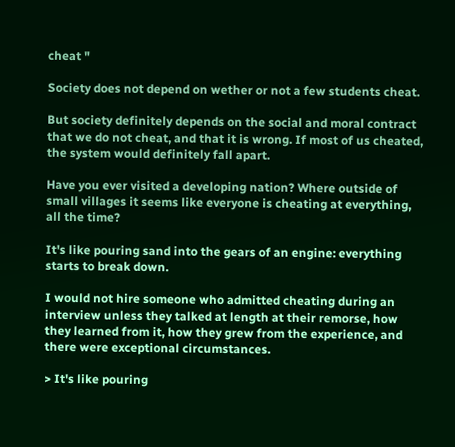cheat "

Society does not depend on wether or not a few students cheat.

But society definitely depends on the social and moral contract that we do not cheat, and that it is wrong. If most of us cheated, the system would definitely fall apart.

Have you ever visited a developing nation? Where outside of small villages it seems like everyone is cheating at everything, all the time?

It's like pouring sand into the gears of an engine: everything starts to break down.

I would not hire someone who admitted cheating during an interview unless they talked at length at their remorse, how they learned from it, how they grew from the experience, and there were exceptional circumstances.

> It's like pouring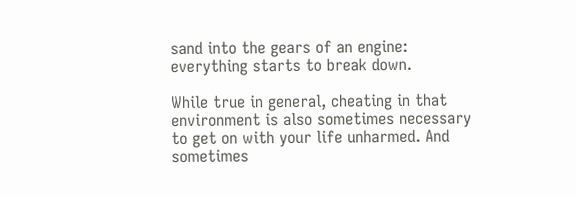sand into the gears of an engine: everything starts to break down.

While true in general, cheating in that environment is also sometimes necessary to get on with your life unharmed. And sometimes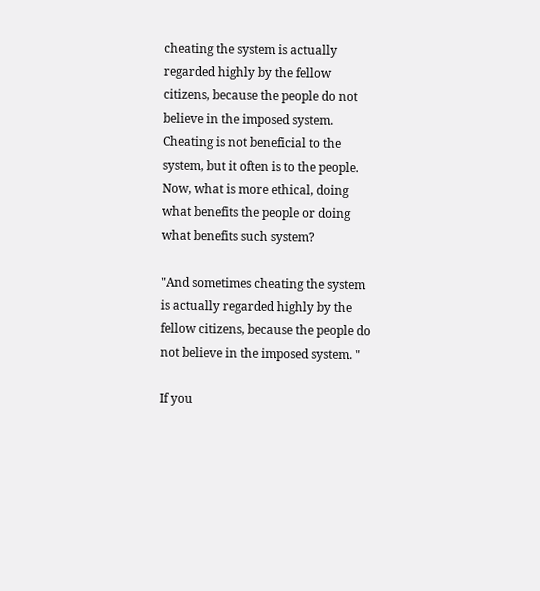cheating the system is actually regarded highly by the fellow citizens, because the people do not believe in the imposed system. Cheating is not beneficial to the system, but it often is to the people. Now, what is more ethical, doing what benefits the people or doing what benefits such system?

"And sometimes cheating the system is actually regarded highly by the fellow citizens, because the people do not believe in the imposed system. "

If you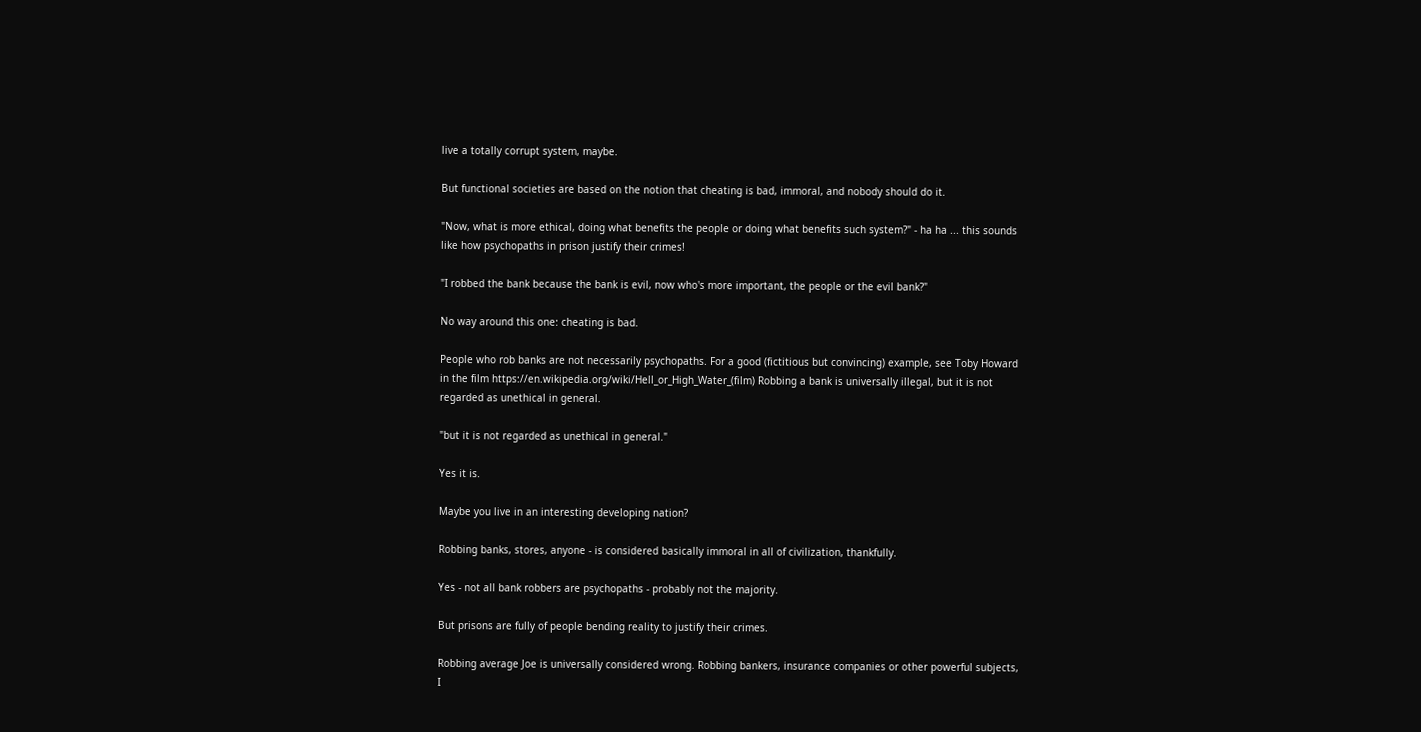live a totally corrupt system, maybe.

But functional societies are based on the notion that cheating is bad, immoral, and nobody should do it.

"Now, what is more ethical, doing what benefits the people or doing what benefits such system?" - ha ha ... this sounds like how psychopaths in prison justify their crimes!

"I robbed the bank because the bank is evil, now who's more important, the people or the evil bank?"

No way around this one: cheating is bad.

People who rob banks are not necessarily psychopaths. For a good (fictitious but convincing) example, see Toby Howard in the film https://en.wikipedia.org/wiki/Hell_or_High_Water_(film) Robbing a bank is universally illegal, but it is not regarded as unethical in general.

"but it is not regarded as unethical in general."

Yes it is.

Maybe you live in an interesting developing nation?

Robbing banks, stores, anyone - is considered basically immoral in all of civilization, thankfully.

Yes - not all bank robbers are psychopaths - probably not the majority.

But prisons are fully of people bending reality to justify their crimes.

Robbing average Joe is universally considered wrong. Robbing bankers, insurance companies or other powerful subjects, I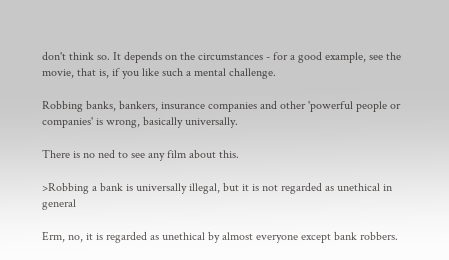don't think so. It depends on the circumstances - for a good example, see the movie, that is, if you like such a mental challenge.

Robbing banks, bankers, insurance companies and other 'powerful people or companies' is wrong, basically universally.

There is no ned to see any film about this.

>Robbing a bank is universally illegal, but it is not regarded as unethical in general

Erm, no, it is regarded as unethical by almost everyone except bank robbers.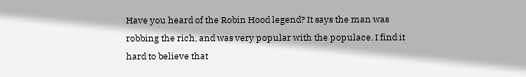Have you heard of the Robin Hood legend? It says the man was robbing the rich, and was very popular with the populace. I find it hard to believe that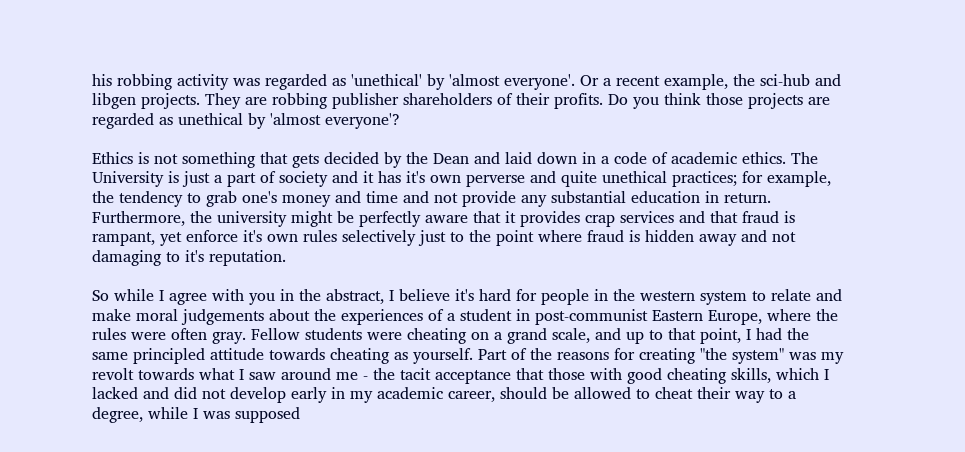his robbing activity was regarded as 'unethical' by 'almost everyone'. Or a recent example, the sci-hub and libgen projects. They are robbing publisher shareholders of their profits. Do you think those projects are regarded as unethical by 'almost everyone'?

Ethics is not something that gets decided by the Dean and laid down in a code of academic ethics. The University is just a part of society and it has it's own perverse and quite unethical practices; for example, the tendency to grab one's money and time and not provide any substantial education in return. Furthermore, the university might be perfectly aware that it provides crap services and that fraud is rampant, yet enforce it's own rules selectively just to the point where fraud is hidden away and not damaging to it's reputation.

So while I agree with you in the abstract, I believe it's hard for people in the western system to relate and make moral judgements about the experiences of a student in post-communist Eastern Europe, where the rules were often gray. Fellow students were cheating on a grand scale, and up to that point, I had the same principled attitude towards cheating as yourself. Part of the reasons for creating "the system" was my revolt towards what I saw around me - the tacit acceptance that those with good cheating skills, which I lacked and did not develop early in my academic career, should be allowed to cheat their way to a degree, while I was supposed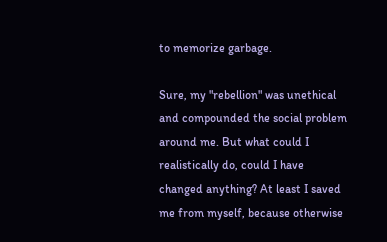to memorize garbage.

Sure, my "rebellion" was unethical and compounded the social problem around me. But what could I realistically do, could I have changed anything? At least I saved me from myself, because otherwise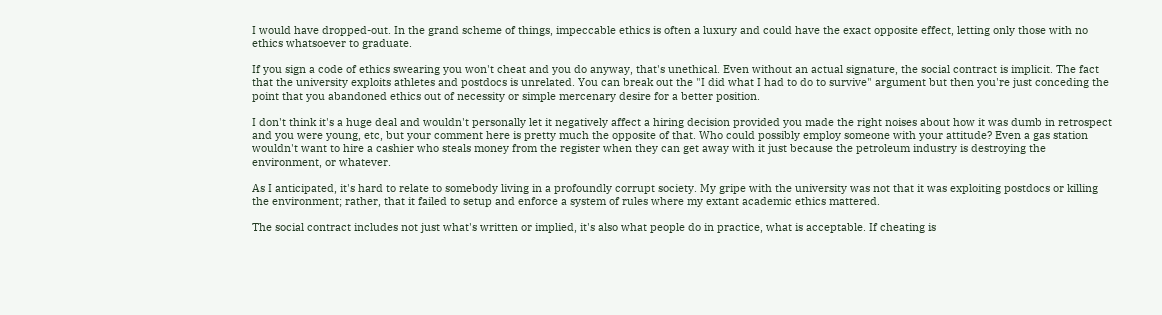I would have dropped-out. In the grand scheme of things, impeccable ethics is often a luxury and could have the exact opposite effect, letting only those with no ethics whatsoever to graduate.

If you sign a code of ethics swearing you won't cheat and you do anyway, that's unethical. Even without an actual signature, the social contract is implicit. The fact that the university exploits athletes and postdocs is unrelated. You can break out the "I did what I had to do to survive" argument but then you're just conceding the point that you abandoned ethics out of necessity or simple mercenary desire for a better position.

I don't think it's a huge deal and wouldn't personally let it negatively affect a hiring decision provided you made the right noises about how it was dumb in retrospect and you were young, etc, but your comment here is pretty much the opposite of that. Who could possibly employ someone with your attitude? Even a gas station wouldn't want to hire a cashier who steals money from the register when they can get away with it just because the petroleum industry is destroying the environment, or whatever.

As I anticipated, it's hard to relate to somebody living in a profoundly corrupt society. My gripe with the university was not that it was exploiting postdocs or killing the environment; rather, that it failed to setup and enforce a system of rules where my extant academic ethics mattered.

The social contract includes not just what's written or implied, it's also what people do in practice, what is acceptable. If cheating is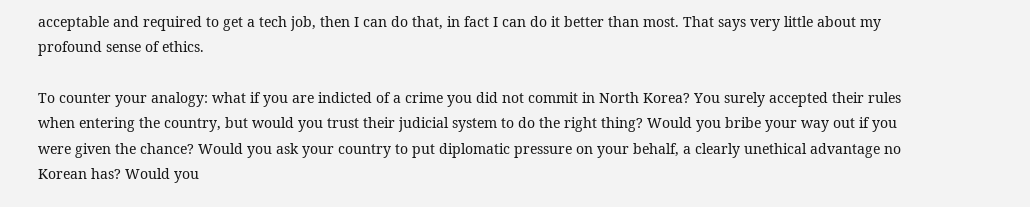acceptable and required to get a tech job, then I can do that, in fact I can do it better than most. That says very little about my profound sense of ethics.

To counter your analogy: what if you are indicted of a crime you did not commit in North Korea? You surely accepted their rules when entering the country, but would you trust their judicial system to do the right thing? Would you bribe your way out if you were given the chance? Would you ask your country to put diplomatic pressure on your behalf, a clearly unethical advantage no Korean has? Would you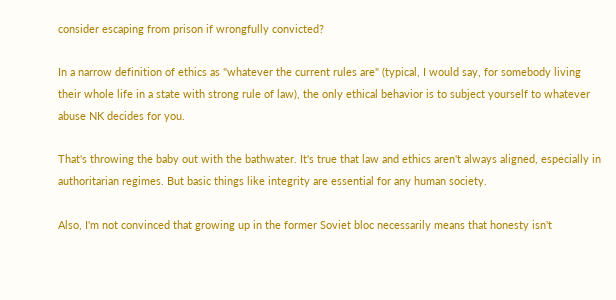consider escaping from prison if wrongfully convicted?

In a narrow definition of ethics as "whatever the current rules are" (typical, I would say, for somebody living their whole life in a state with strong rule of law), the only ethical behavior is to subject yourself to whatever abuse NK decides for you.

That's throwing the baby out with the bathwater. It's true that law and ethics aren't always aligned, especially in authoritarian regimes. But basic things like integrity are essential for any human society.

Also, I'm not convinced that growing up in the former Soviet bloc necessarily means that honesty isn't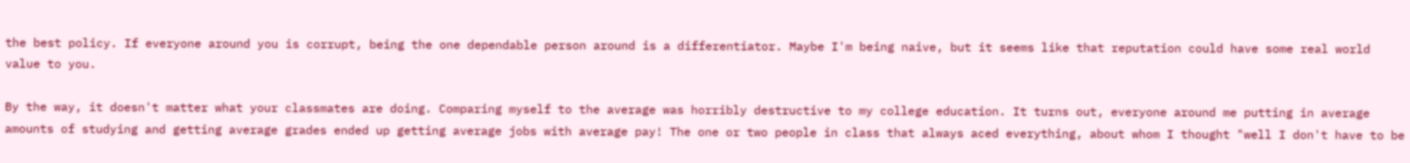the best policy. If everyone around you is corrupt, being the one dependable person around is a differentiator. Maybe I'm being naive, but it seems like that reputation could have some real world value to you.

By the way, it doesn't matter what your classmates are doing. Comparing myself to the average was horribly destructive to my college education. It turns out, everyone around me putting in average amounts of studying and getting average grades ended up getting average jobs with average pay! The one or two people in class that always aced everything, about whom I thought "well I don't have to be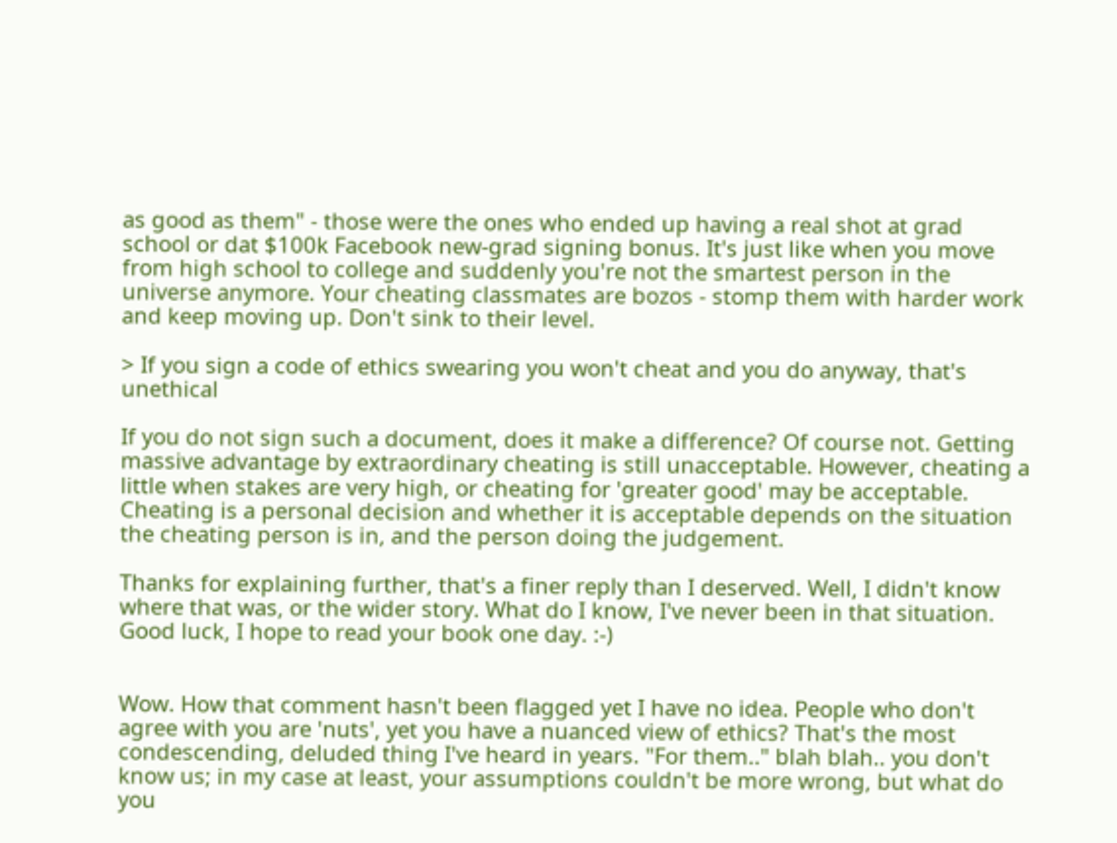as good as them" - those were the ones who ended up having a real shot at grad school or dat $100k Facebook new-grad signing bonus. It's just like when you move from high school to college and suddenly you're not the smartest person in the universe anymore. Your cheating classmates are bozos - stomp them with harder work and keep moving up. Don't sink to their level.

> If you sign a code of ethics swearing you won't cheat and you do anyway, that's unethical

If you do not sign such a document, does it make a difference? Of course not. Getting massive advantage by extraordinary cheating is still unacceptable. However, cheating a little when stakes are very high, or cheating for 'greater good' may be acceptable. Cheating is a personal decision and whether it is acceptable depends on the situation the cheating person is in, and the person doing the judgement.

Thanks for explaining further, that's a finer reply than I deserved. Well, I didn't know where that was, or the wider story. What do I know, I've never been in that situation. Good luck, I hope to read your book one day. :-)


Wow. How that comment hasn't been flagged yet I have no idea. People who don't agree with you are 'nuts', yet you have a nuanced view of ethics? That's the most condescending, deluded thing I've heard in years. "For them.." blah blah.. you don't know us; in my case at least, your assumptions couldn't be more wrong, but what do you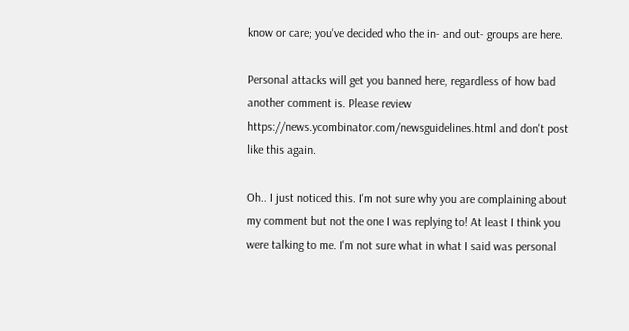know or care; you've decided who the in- and out- groups are here.

Personal attacks will get you banned here, regardless of how bad another comment is. Please review https://news.ycombinator.com/newsguidelines.html and don't post like this again.

Oh.. I just noticed this. I'm not sure why you are complaining about my comment but not the one I was replying to! At least I think you were talking to me. I'm not sure what in what I said was personal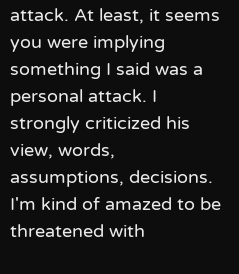attack. At least, it seems you were implying something I said was a personal attack. I strongly criticized his view, words, assumptions, decisions. I'm kind of amazed to be threatened with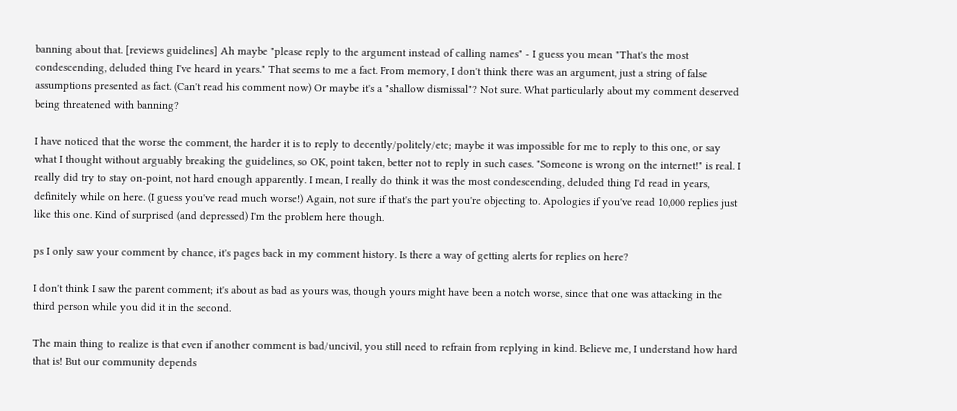banning about that. [reviews guidelines] Ah maybe "please reply to the argument instead of calling names" - I guess you mean "That's the most condescending, deluded thing I've heard in years." That seems to me a fact. From memory, I don't think there was an argument, just a string of false assumptions presented as fact. (Can't read his comment now) Or maybe it's a "shallow dismissal"? Not sure. What particularly about my comment deserved being threatened with banning?

I have noticed that the worse the comment, the harder it is to reply to decently/politely/etc; maybe it was impossible for me to reply to this one, or say what I thought without arguably breaking the guidelines, so OK, point taken, better not to reply in such cases. "Someone is wrong on the internet!" is real. I really did try to stay on-point, not hard enough apparently. I mean, I really do think it was the most condescending, deluded thing I'd read in years, definitely while on here. (I guess you've read much worse!) Again, not sure if that's the part you're objecting to. Apologies if you've read 10,000 replies just like this one. Kind of surprised (and depressed) I'm the problem here though.

ps I only saw your comment by chance, it's pages back in my comment history. Is there a way of getting alerts for replies on here?

I don't think I saw the parent comment; it's about as bad as yours was, though yours might have been a notch worse, since that one was attacking in the third person while you did it in the second.

The main thing to realize is that even if another comment is bad/uncivil, you still need to refrain from replying in kind. Believe me, I understand how hard that is! But our community depends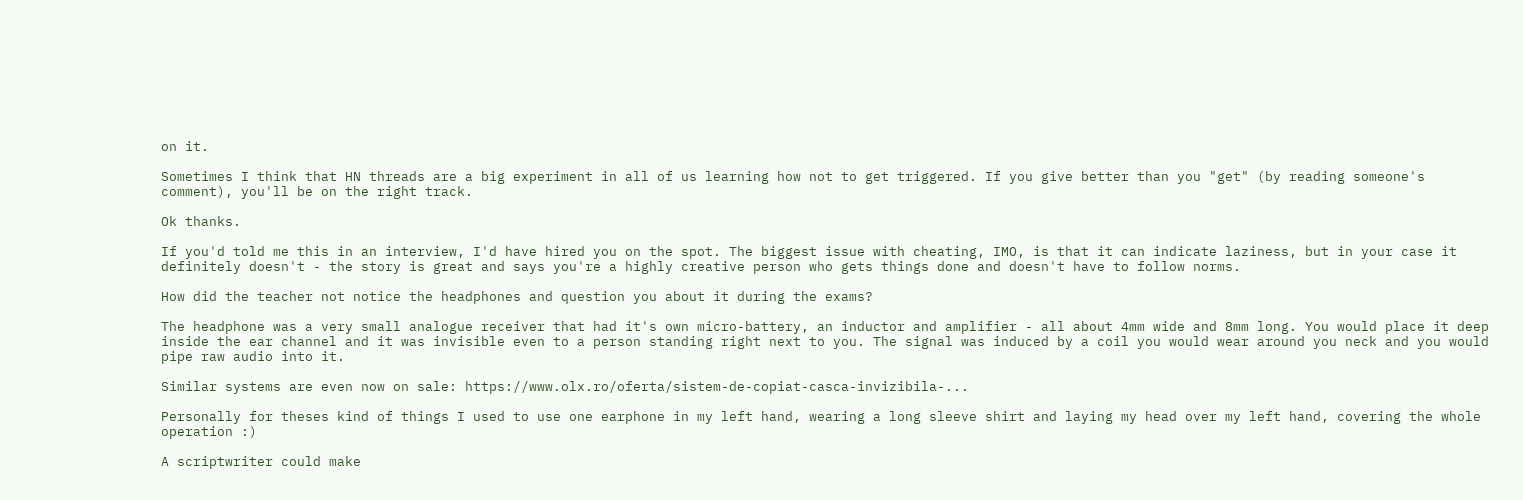on it.

Sometimes I think that HN threads are a big experiment in all of us learning how not to get triggered. If you give better than you "get" (by reading someone's comment), you'll be on the right track.

Ok thanks.

If you'd told me this in an interview, I'd have hired you on the spot. The biggest issue with cheating, IMO, is that it can indicate laziness, but in your case it definitely doesn't - the story is great and says you're a highly creative person who gets things done and doesn't have to follow norms.

How did the teacher not notice the headphones and question you about it during the exams?

The headphone was a very small analogue receiver that had it's own micro-battery, an inductor and amplifier - all about 4mm wide and 8mm long. You would place it deep inside the ear channel and it was invisible even to a person standing right next to you. The signal was induced by a coil you would wear around you neck and you would pipe raw audio into it.

Similar systems are even now on sale: https://www.olx.ro/oferta/sistem-de-copiat-casca-invizibila-...

Personally for theses kind of things I used to use one earphone in my left hand, wearing a long sleeve shirt and laying my head over my left hand, covering the whole operation :)

A scriptwriter could make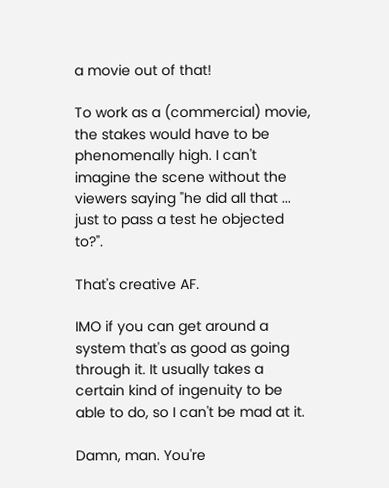a movie out of that!

To work as a (commercial) movie, the stakes would have to be phenomenally high. I can't imagine the scene without the viewers saying "he did all that ... just to pass a test he objected to?".

That's creative AF.

IMO if you can get around a system that's as good as going through it. It usually takes a certain kind of ingenuity to be able to do, so I can't be mad at it.

Damn, man. You're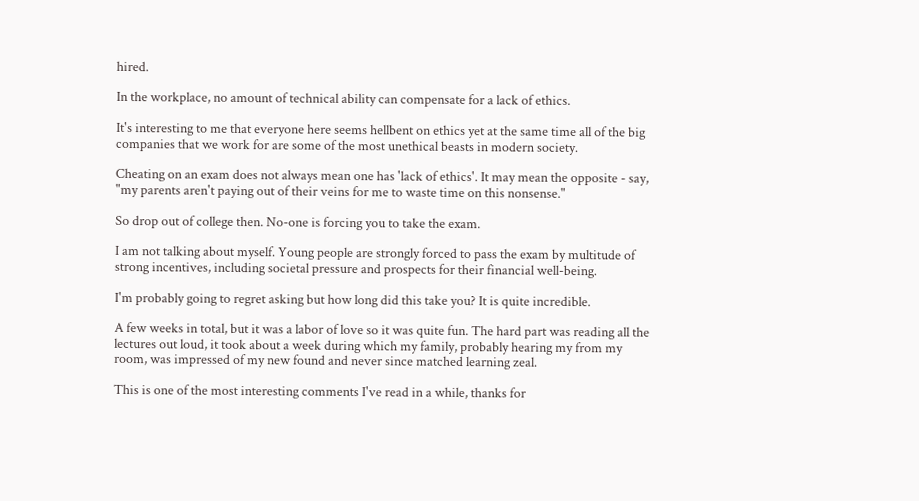hired.

In the workplace, no amount of technical ability can compensate for a lack of ethics.

It's interesting to me that everyone here seems hellbent on ethics yet at the same time all of the big companies that we work for are some of the most unethical beasts in modern society.

Cheating on an exam does not always mean one has 'lack of ethics'. It may mean the opposite - say, "my parents aren't paying out of their veins for me to waste time on this nonsense."

So drop out of college then. No-one is forcing you to take the exam.

I am not talking about myself. Young people are strongly forced to pass the exam by multitude of strong incentives, including societal pressure and prospects for their financial well-being.

I'm probably going to regret asking but how long did this take you? It is quite incredible.

A few weeks in total, but it was a labor of love so it was quite fun. The hard part was reading all the lectures out loud, it took about a week during which my family, probably hearing my from my room, was impressed of my new found and never since matched learning zeal.

This is one of the most interesting comments I've read in a while, thanks for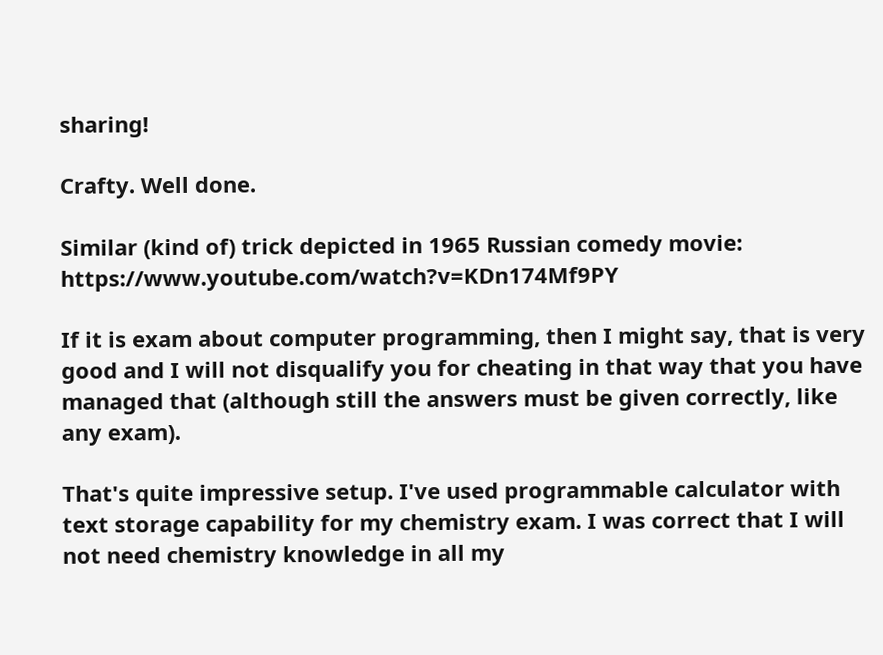sharing!

Crafty. Well done.

Similar (kind of) trick depicted in 1965 Russian comedy movie: https://www.youtube.com/watch?v=KDn174Mf9PY

If it is exam about computer programming, then I might say, that is very good and I will not disqualify you for cheating in that way that you have managed that (although still the answers must be given correctly, like any exam).

That's quite impressive setup. I've used programmable calculator with text storage capability for my chemistry exam. I was correct that I will not need chemistry knowledge in all my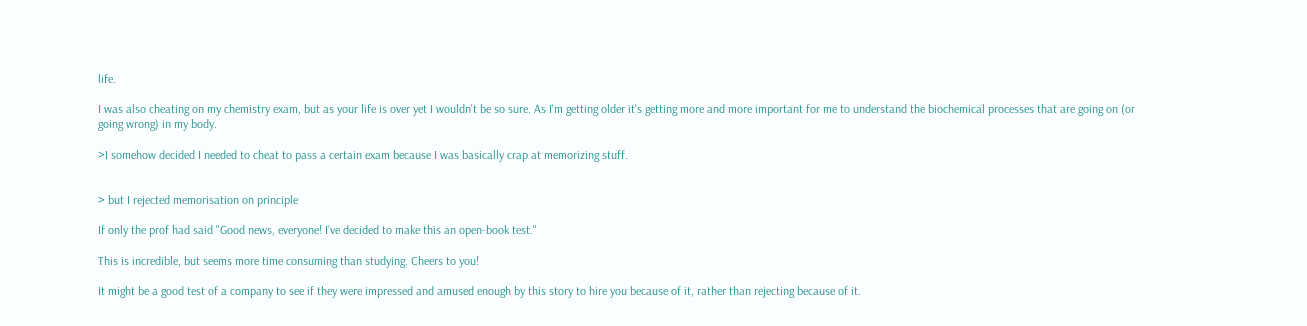life.

I was also cheating on my chemistry exam, but as your life is over yet I wouldn't be so sure. As I'm getting older it's getting more and more important for me to understand the biochemical processes that are going on (or going wrong) in my body.

>I somehow decided I needed to cheat to pass a certain exam because I was basically crap at memorizing stuff.


> but I rejected memorisation on principle

If only the prof had said "Good news, everyone! I’ve decided to make this an open-book test."

This is incredible, but seems more time consuming than studying. Cheers to you!

It might be a good test of a company to see if they were impressed and amused enough by this story to hire you because of it, rather than rejecting because of it.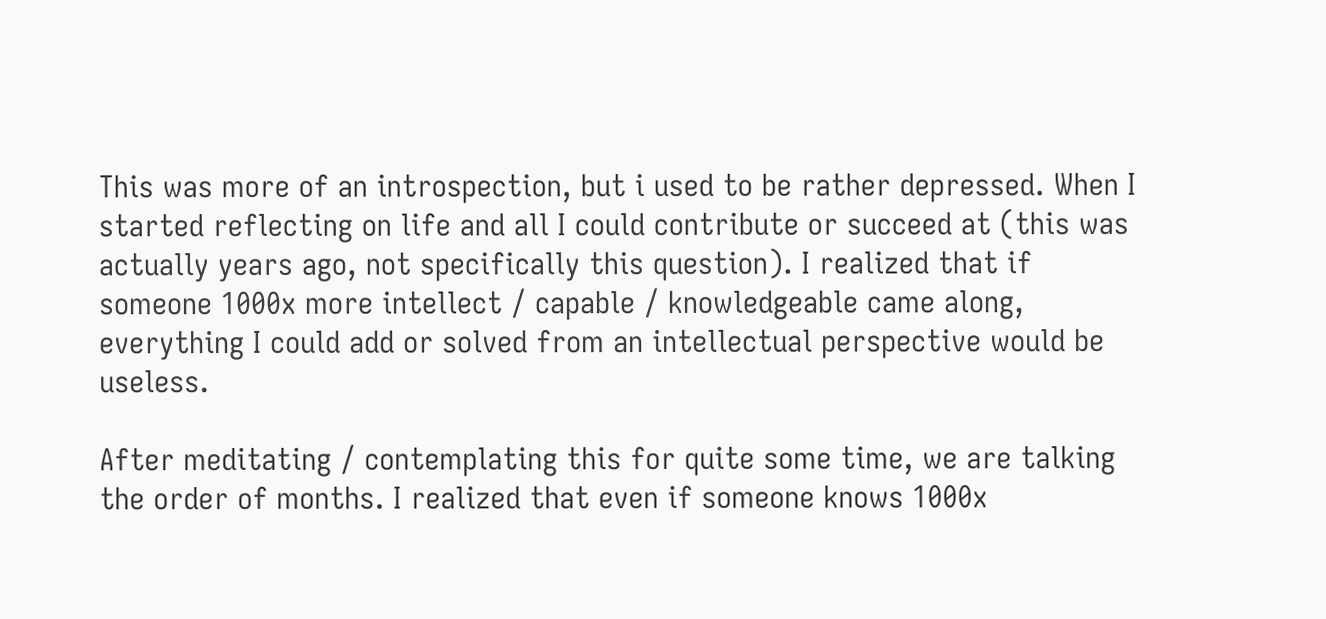This was more of an introspection, but i used to be rather depressed. When I started reflecting on life and all I could contribute or succeed at (this was actually years ago, not specifically this question). I realized that if someone 1000x more intellect / capable / knowledgeable came along, everything I could add or solved from an intellectual perspective would be useless.

After meditating / contemplating this for quite some time, we are talking the order of months. I realized that even if someone knows 1000x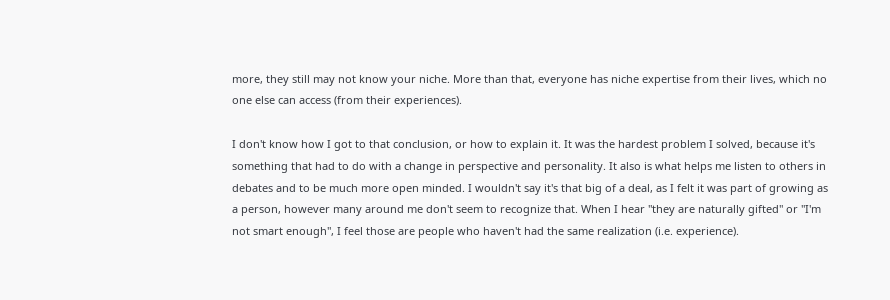more, they still may not know your niche. More than that, everyone has niche expertise from their lives, which no one else can access (from their experiences).

I don't know how I got to that conclusion, or how to explain it. It was the hardest problem I solved, because it's something that had to do with a change in perspective and personality. It also is what helps me listen to others in debates and to be much more open minded. I wouldn't say it's that big of a deal, as I felt it was part of growing as a person, however many around me don't seem to recognize that. When I hear "they are naturally gifted" or "I'm not smart enough", I feel those are people who haven't had the same realization (i.e. experience).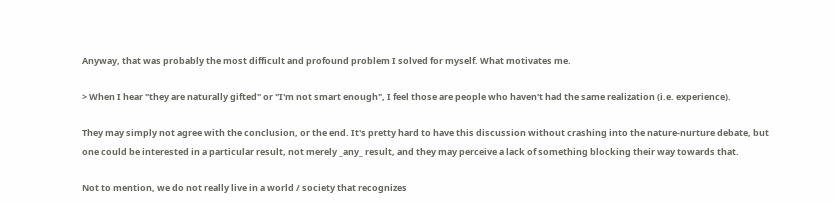Anyway, that was probably the most difficult and profound problem I solved for myself. What motivates me.

> When I hear "they are naturally gifted" or "I'm not smart enough", I feel those are people who haven't had the same realization (i.e. experience).

They may simply not agree with the conclusion, or the end. It's pretty hard to have this discussion without crashing into the nature-nurture debate, but one could be interested in a particular result, not merely _any_ result, and they may perceive a lack of something blocking their way towards that.

Not to mention, we do not really live in a world / society that recognizes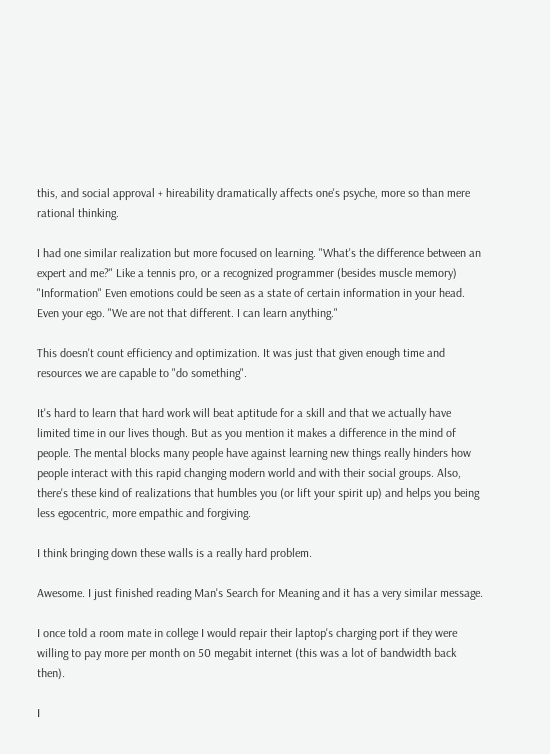this, and social approval + hireability dramatically affects one's psyche, more so than mere rational thinking.

I had one similar realization but more focused on learning. "What's the difference between an expert and me?" Like a tennis pro, or a recognized programmer (besides muscle memory) "Information" Even emotions could be seen as a state of certain information in your head. Even your ego. "We are not that different. I can learn anything."

This doesn't count efficiency and optimization. It was just that given enough time and resources we are capable to "do something".

It's hard to learn that hard work will beat aptitude for a skill and that we actually have limited time in our lives though. But as you mention it makes a difference in the mind of people. The mental blocks many people have against learning new things really hinders how people interact with this rapid changing modern world and with their social groups. Also, there's these kind of realizations that humbles you (or lift your spirit up) and helps you being less egocentric, more empathic and forgiving.

I think bringing down these walls is a really hard problem.

Awesome. I just finished reading Man's Search for Meaning and it has a very similar message.

I once told a room mate in college I would repair their laptop's charging port if they were willing to pay more per month on 50 megabit internet (this was a lot of bandwidth back then).

I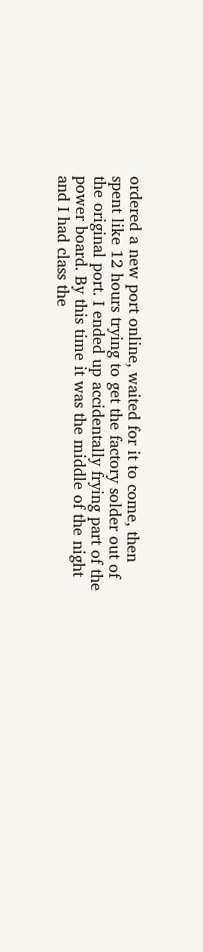ordered a new port online, waited for it to come, then spent like 12 hours trying to get the factory solder out of the original port. I ended up accidentally frying part of the power board. By this time it was the middle of the night and I had class the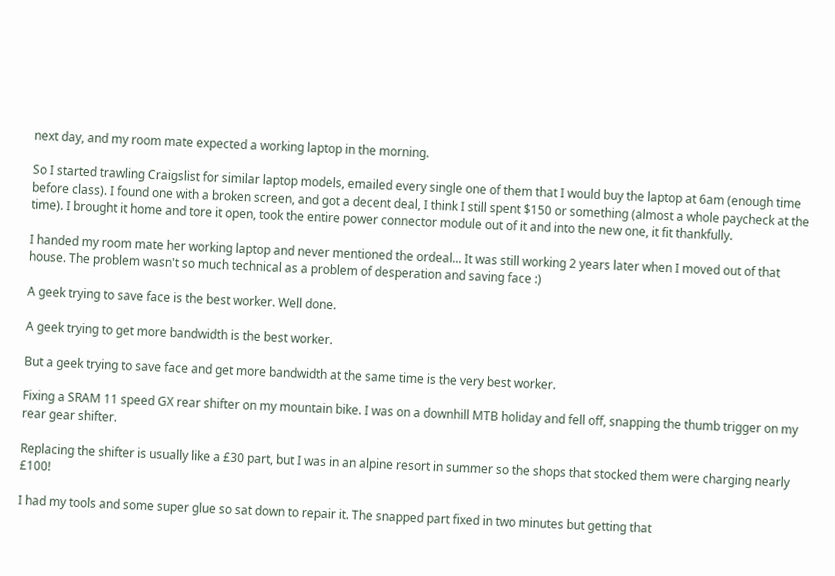next day, and my room mate expected a working laptop in the morning.

So I started trawling Craigslist for similar laptop models, emailed every single one of them that I would buy the laptop at 6am (enough time before class). I found one with a broken screen, and got a decent deal, I think I still spent $150 or something (almost a whole paycheck at the time). I brought it home and tore it open, took the entire power connector module out of it and into the new one, it fit thankfully.

I handed my room mate her working laptop and never mentioned the ordeal... It was still working 2 years later when I moved out of that house. The problem wasn't so much technical as a problem of desperation and saving face :)

A geek trying to save face is the best worker. Well done.

A geek trying to get more bandwidth is the best worker.

But a geek trying to save face and get more bandwidth at the same time is the very best worker.

Fixing a SRAM 11 speed GX rear shifter on my mountain bike. I was on a downhill MTB holiday and fell off, snapping the thumb trigger on my rear gear shifter.

Replacing the shifter is usually like a £30 part, but I was in an alpine resort in summer so the shops that stocked them were charging nearly £100!

I had my tools and some super glue so sat down to repair it. The snapped part fixed in two minutes but getting that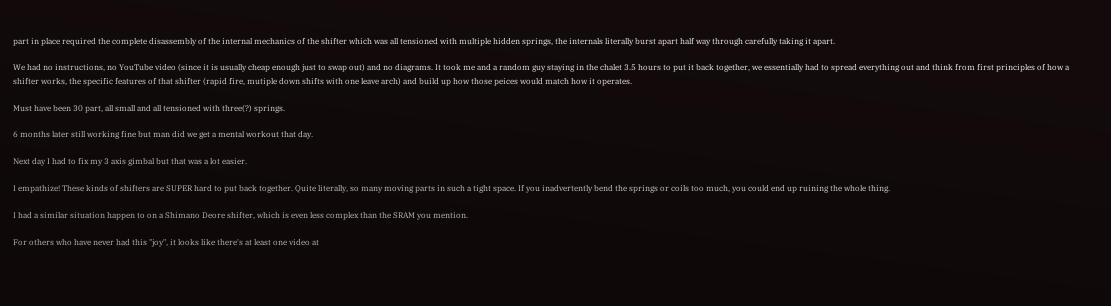part in place required the complete disassembly of the internal mechanics of the shifter which was all tensioned with multiple hidden springs, the internals literally burst apart half way through carefully taking it apart.

We had no instructions, no YouTube video (since it is usually cheap enough just to swap out) and no diagrams. It took me and a random guy staying in the chalet 3.5 hours to put it back together, we essentially had to spread everything out and think from first principles of how a shifter works, the specific features of that shifter (rapid fire, mutiple down shifts with one leave arch) and build up how those peices would match how it operates.

Must have been 30 part, all small and all tensioned with three(?) springs.

6 months later still working fine but man did we get a mental workout that day.

Next day I had to fix my 3 axis gimbal but that was a lot easier.

I empathize! These kinds of shifters are SUPER hard to put back together. Quite literally, so many moving parts in such a tight space. If you inadvertently bend the springs or coils too much, you could end up ruining the whole thing.

I had a similar situation happen to on a Shimano Deore shifter, which is even less complex than the SRAM you mention.

For others who have never had this "joy", it looks like there's at least one video at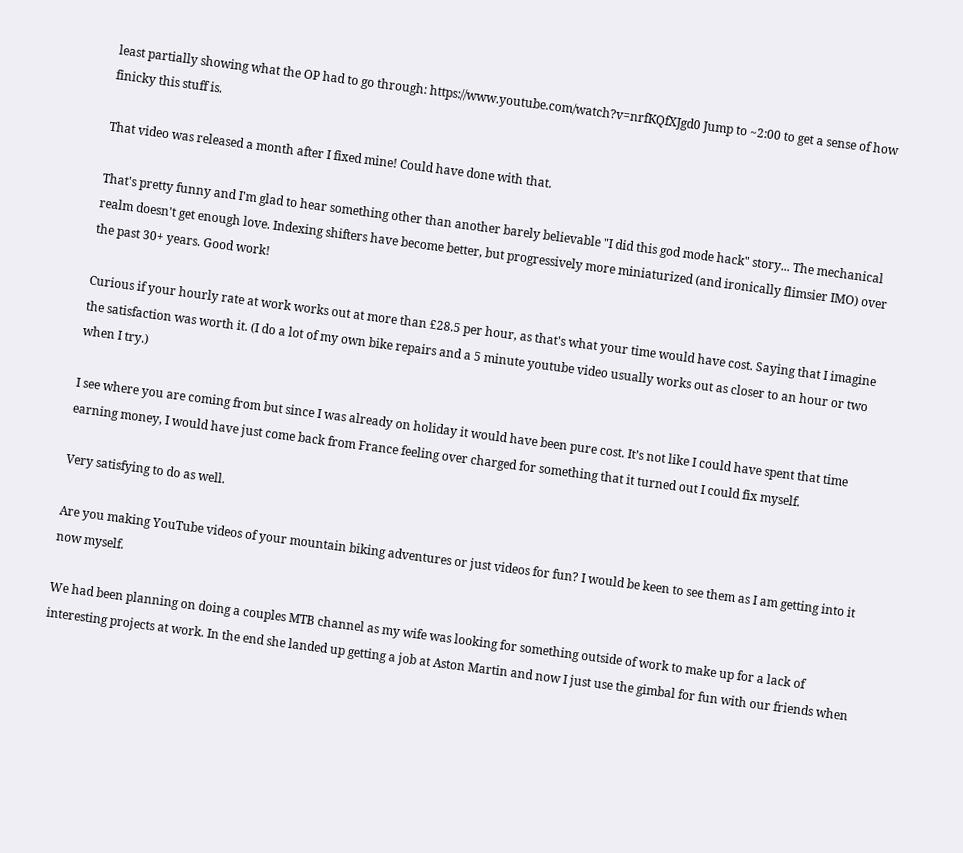least partially showing what the OP had to go through: https://www.youtube.com/watch?v=nrfKQfXJgd0 Jump to ~2:00 to get a sense of how finicky this stuff is.

That video was released a month after I fixed mine! Could have done with that.

That's pretty funny and I'm glad to hear something other than another barely believable "I did this god mode hack" story... The mechanical realm doesn't get enough love. Indexing shifters have become better, but progressively more miniaturized (and ironically flimsier IMO) over the past 30+ years. Good work!

Curious if your hourly rate at work works out at more than £28.5 per hour, as that's what your time would have cost. Saying that I imagine the satisfaction was worth it. (I do a lot of my own bike repairs and a 5 minute youtube video usually works out as closer to an hour or two when I try.)

I see where you are coming from but since I was already on holiday it would have been pure cost. It’s not like I could have spent that time earning money, I would have just come back from France feeling over charged for something that it turned out I could fix myself.

Very satisfying to do as well.

Are you making YouTube videos of your mountain biking adventures or just videos for fun? I would be keen to see them as I am getting into it now myself.

We had been planning on doing a couples MTB channel as my wife was looking for something outside of work to make up for a lack of interesting projects at work. In the end she landed up getting a job at Aston Martin and now I just use the gimbal for fun with our friends when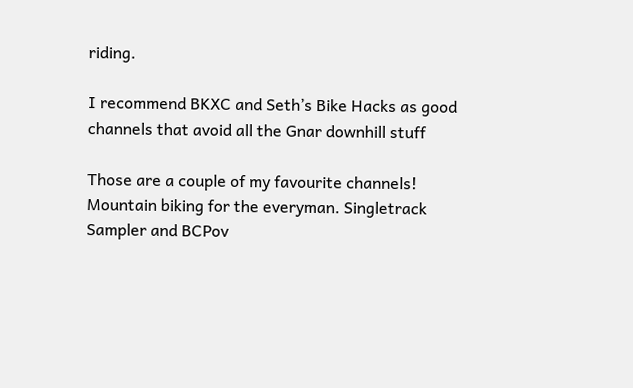riding.

I recommend BKXC and Seth’s Bike Hacks as good channels that avoid all the Gnar downhill stuff

Those are a couple of my favourite channels! Mountain biking for the everyman. Singletrack Sampler and BCPov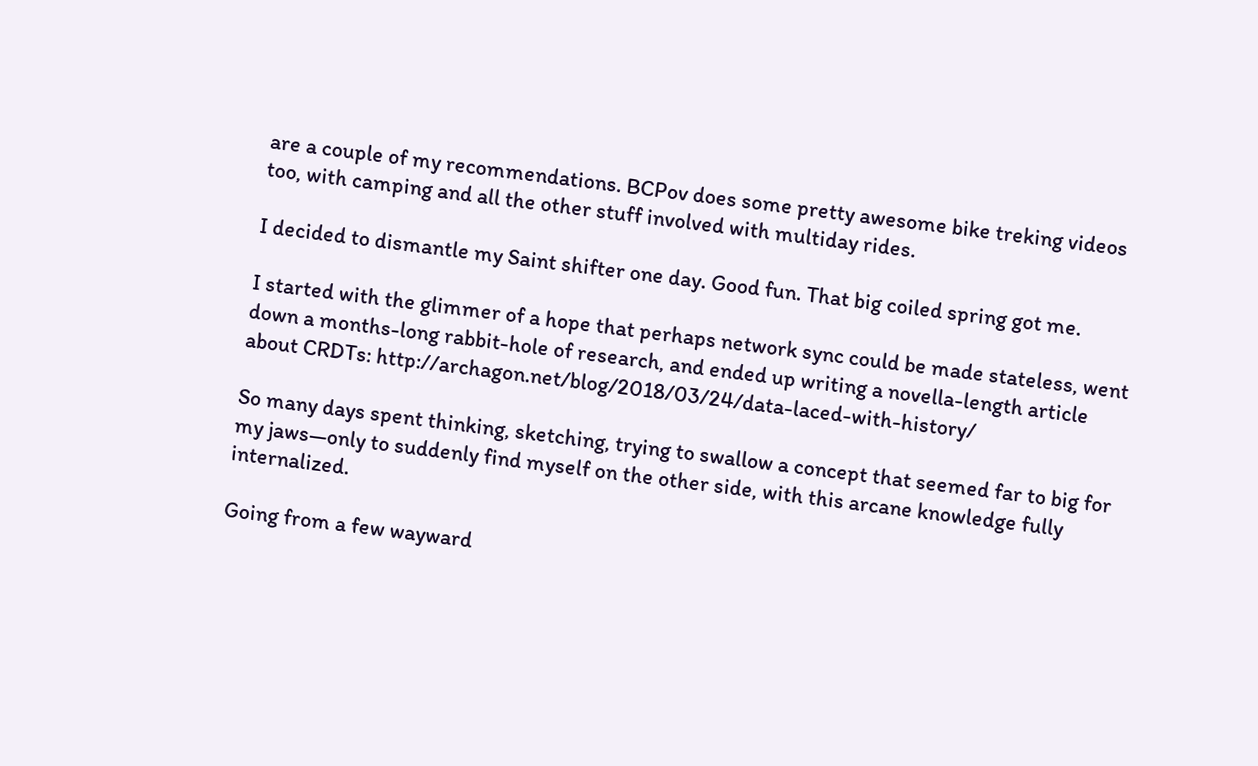are a couple of my recommendations. BCPov does some pretty awesome bike treking videos too, with camping and all the other stuff involved with multiday rides.

I decided to dismantle my Saint shifter one day. Good fun. That big coiled spring got me.

I started with the glimmer of a hope that perhaps network sync could be made stateless, went down a months-long rabbit-hole of research, and ended up writing a novella-length article about CRDTs: http://archagon.net/blog/2018/03/24/data-laced-with-history/

So many days spent thinking, sketching, trying to swallow a concept that seemed far to big for my jaws—only to suddenly find myself on the other side, with this arcane knowledge fully internalized.

Going from a few wayward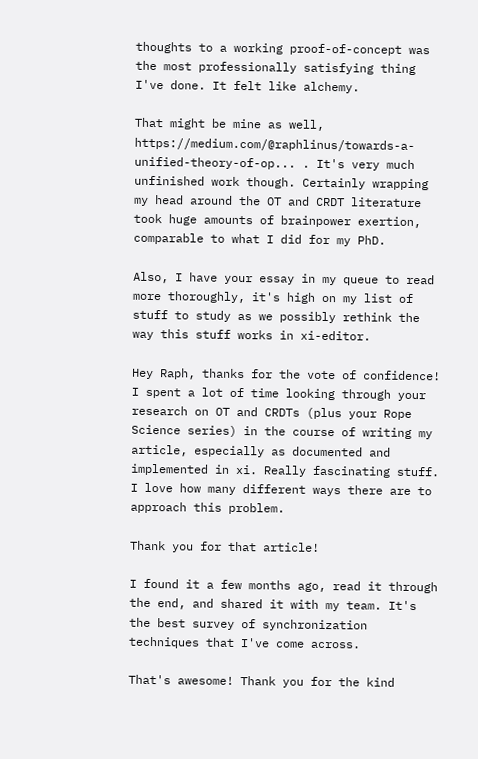thoughts to a working proof-of-concept was the most professionally satisfying thing I've done. It felt like alchemy.

That might be mine as well, https://medium.com/@raphlinus/towards-a-unified-theory-of-op... . It's very much unfinished work though. Certainly wrapping my head around the OT and CRDT literature took huge amounts of brainpower exertion, comparable to what I did for my PhD.

Also, I have your essay in my queue to read more thoroughly, it's high on my list of stuff to study as we possibly rethink the way this stuff works in xi-editor.

Hey Raph, thanks for the vote of confidence! I spent a lot of time looking through your research on OT and CRDTs (plus your Rope Science series) in the course of writing my article, especially as documented and implemented in xi. Really fascinating stuff. I love how many different ways there are to approach this problem.

Thank you for that article!

I found it a few months ago, read it through the end, and shared it with my team. It's the best survey of synchronization techniques that I've come across.

That's awesome! Thank you for the kind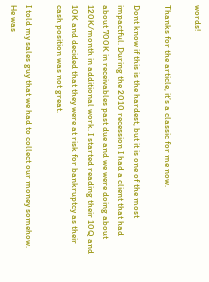words!

Thanks for the article, it’s a classic for me now.

Dont know if this is the hardest, but it is one of the most impactful. During the 2010 recession I had a client that had about 700K in receivables past due and we were doing about 120K/month in additional work. I started reading their 10Q and 10K and decided that they were at risk for bankruptcy as their cash position was not great.

I told my sales guy that we had to collect our money somehow. He was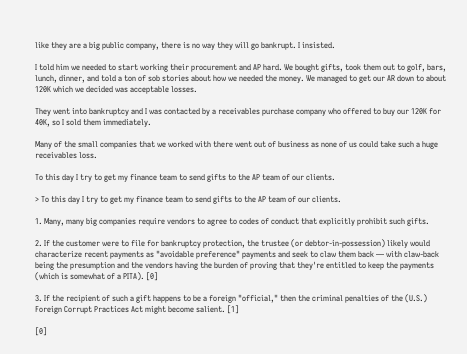like they are a big public company, there is no way they will go bankrupt. I insisted.

I told him we needed to start working their procurement and AP hard. We bought gifts, took them out to golf, bars, lunch, dinner, and told a ton of sob stories about how we needed the money. We managed to get our AR down to about 120K which we decided was acceptable losses.

They went into bankruptcy and I was contacted by a receivables purchase company who offered to buy our 120K for 40K, so I sold them immediately.

Many of the small companies that we worked with there went out of business as none of us could take such a huge receivables loss.

To this day I try to get my finance team to send gifts to the AP team of our clients.

> To this day I try to get my finance team to send gifts to the AP team of our clients.

1. Many, many big companies require vendors to agree to codes of conduct that explicitly prohibit such gifts.

2. If the customer were to file for bankruptcy protection, the trustee (or debtor-in-possession) likely would characterize recent payments as "avoidable preference" payments and seek to claw them back — with claw-back being the presumption and the vendors having the burden of proving that they're entitled to keep the payments (which is somewhat of a PITA). [0]

3. If the recipient of such a gift happens to be a foreign "official," then the criminal penalties of the (U.S.) Foreign Corrupt Practices Act might become salient. [1]

[0]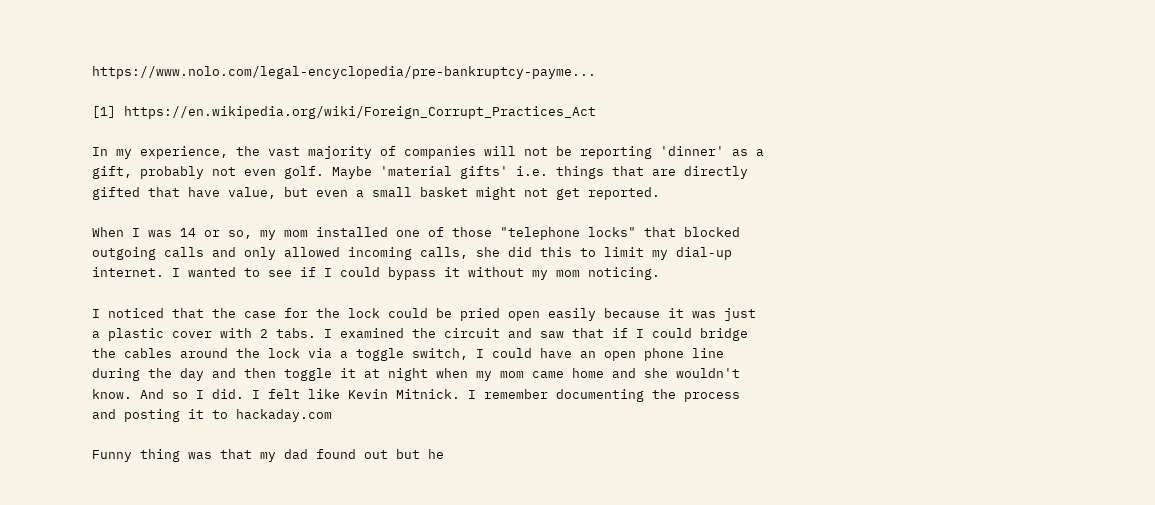https://www.nolo.com/legal-encyclopedia/pre-bankruptcy-payme...

[1] https://en.wikipedia.org/wiki/Foreign_Corrupt_Practices_Act

In my experience, the vast majority of companies will not be reporting 'dinner' as a gift, probably not even golf. Maybe 'material gifts' i.e. things that are directly gifted that have value, but even a small basket might not get reported.

When I was 14 or so, my mom installed one of those "telephone locks" that blocked outgoing calls and only allowed incoming calls, she did this to limit my dial-up internet. I wanted to see if I could bypass it without my mom noticing.

I noticed that the case for the lock could be pried open easily because it was just a plastic cover with 2 tabs. I examined the circuit and saw that if I could bridge the cables around the lock via a toggle switch, I could have an open phone line during the day and then toggle it at night when my mom came home and she wouldn't know. And so I did. I felt like Kevin Mitnick. I remember documenting the process and posting it to hackaday.com

Funny thing was that my dad found out but he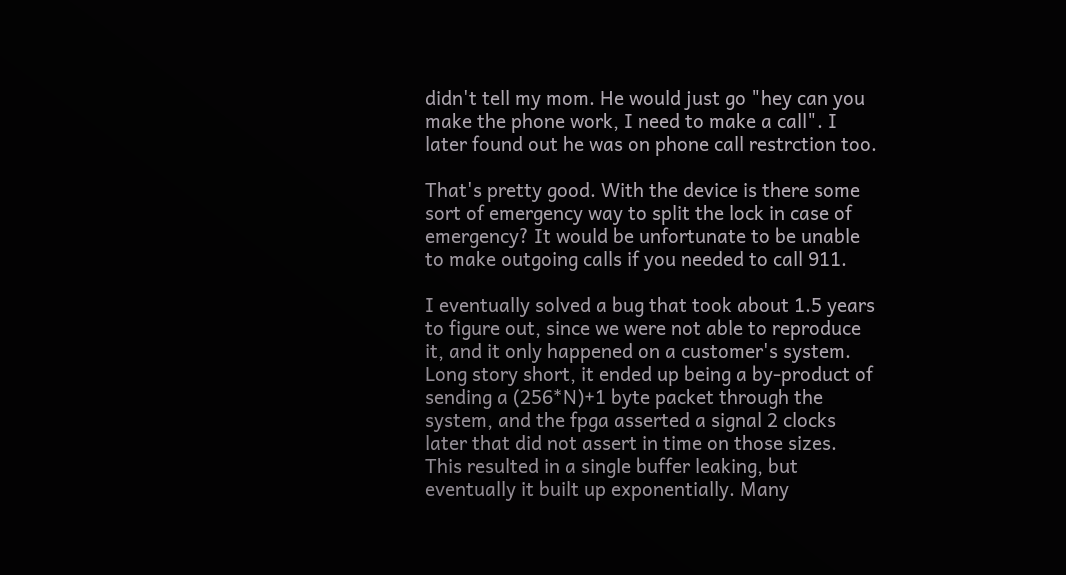didn't tell my mom. He would just go "hey can you make the phone work, I need to make a call". I later found out he was on phone call restrction too.

That's pretty good. With the device is there some sort of emergency way to split the lock in case of emergency? It would be unfortunate to be unable to make outgoing calls if you needed to call 911.

I eventually solved a bug that took about 1.5 years to figure out, since we were not able to reproduce it, and it only happened on a customer's system. Long story short, it ended up being a by-product of sending a (256*N)+1 byte packet through the system, and the fpga asserted a signal 2 clocks later that did not assert in time on those sizes. This resulted in a single buffer leaking, but eventually it built up exponentially. Many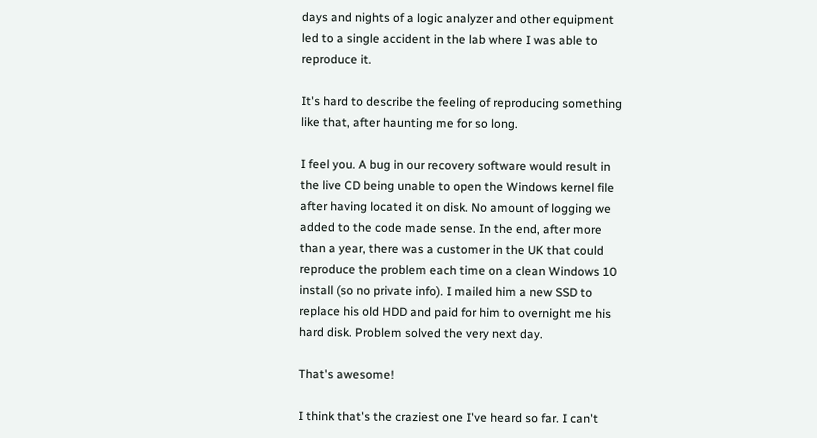days and nights of a logic analyzer and other equipment led to a single accident in the lab where I was able to reproduce it.

It's hard to describe the feeling of reproducing something like that, after haunting me for so long.

I feel you. A bug in our recovery software would result in the live CD being unable to open the Windows kernel file after having located it on disk. No amount of logging we added to the code made sense. In the end, after more than a year, there was a customer in the UK that could reproduce the problem each time on a clean Windows 10 install (so no private info). I mailed him a new SSD to replace his old HDD and paid for him to overnight me his hard disk. Problem solved the very next day.

That's awesome!

I think that's the craziest one I've heard so far. I can't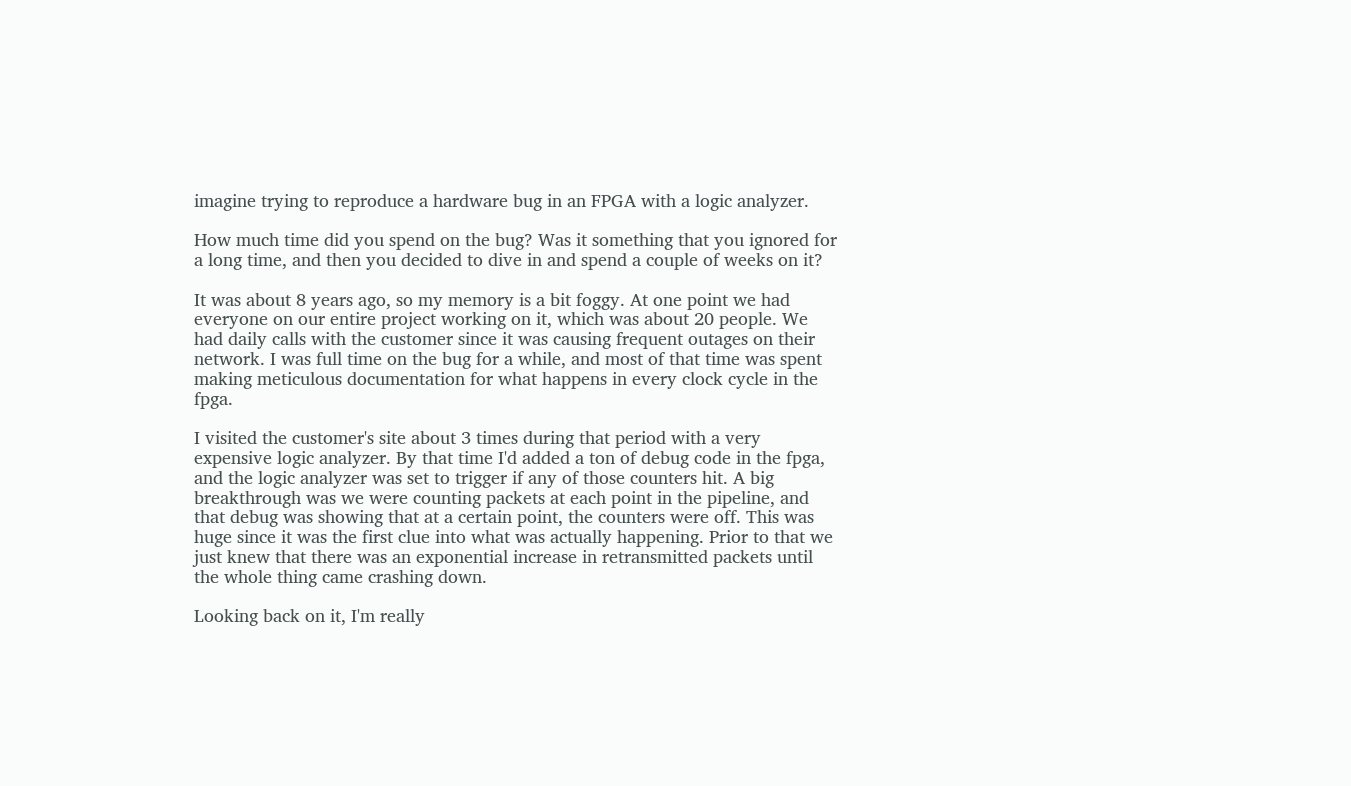imagine trying to reproduce a hardware bug in an FPGA with a logic analyzer.

How much time did you spend on the bug? Was it something that you ignored for a long time, and then you decided to dive in and spend a couple of weeks on it?

It was about 8 years ago, so my memory is a bit foggy. At one point we had everyone on our entire project working on it, which was about 20 people. We had daily calls with the customer since it was causing frequent outages on their network. I was full time on the bug for a while, and most of that time was spent making meticulous documentation for what happens in every clock cycle in the fpga.

I visited the customer's site about 3 times during that period with a very expensive logic analyzer. By that time I'd added a ton of debug code in the fpga, and the logic analyzer was set to trigger if any of those counters hit. A big breakthrough was we were counting packets at each point in the pipeline, and that debug was showing that at a certain point, the counters were off. This was huge since it was the first clue into what was actually happening. Prior to that we just knew that there was an exponential increase in retransmitted packets until the whole thing came crashing down.

Looking back on it, I'm really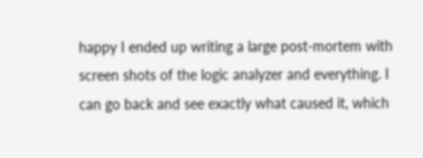happy I ended up writing a large post-mortem with screen shots of the logic analyzer and everything. I can go back and see exactly what caused it, which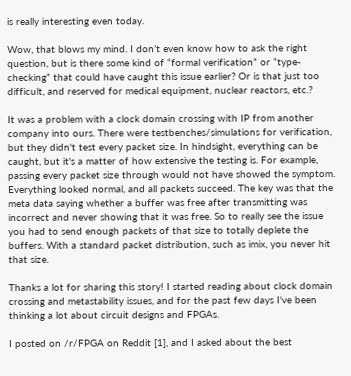is really interesting even today.

Wow, that blows my mind. I don’t even know how to ask the right question, but is there some kind of “formal verification” or “type-checking” that could have caught this issue earlier? Or is that just too difficult, and reserved for medical equipment, nuclear reactors, etc.?

It was a problem with a clock domain crossing with IP from another company into ours. There were testbenches/simulations for verification, but they didn't test every packet size. In hindsight, everything can be caught, but it's a matter of how extensive the testing is. For example, passing every packet size through would not have showed the symptom. Everything looked normal, and all packets succeed. The key was that the meta data saying whether a buffer was free after transmitting was incorrect and never showing that it was free. So to really see the issue you had to send enough packets of that size to totally deplete the buffers. With a standard packet distribution, such as imix, you never hit that size.

Thanks a lot for sharing this story! I started reading about clock domain crossing and metastability issues, and for the past few days I've been thinking a lot about circuit designs and FPGAs.

I posted on /r/FPGA on Reddit [1], and I asked about the best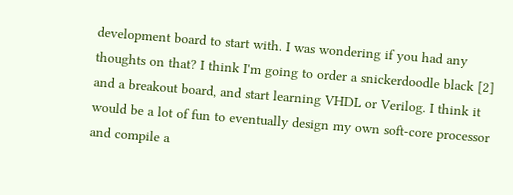development board to start with. I was wondering if you had any thoughts on that? I think I'm going to order a snickerdoodle black [2] and a breakout board, and start learning VHDL or Verilog. I think it would be a lot of fun to eventually design my own soft-core processor and compile a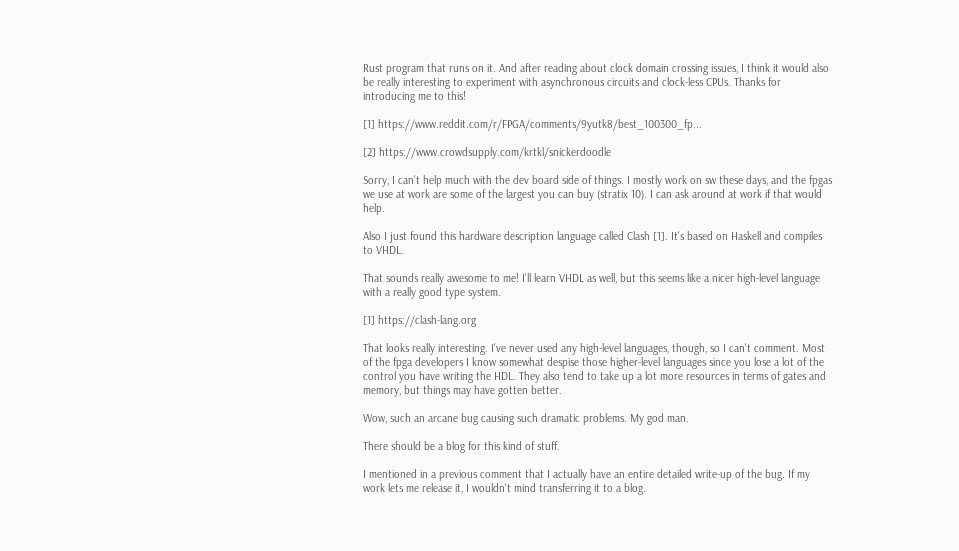Rust program that runs on it. And after reading about clock domain crossing issues, I think it would also be really interesting to experiment with asynchronous circuits and clock-less CPUs. Thanks for introducing me to this!

[1] https://www.reddit.com/r/FPGA/comments/9yutk8/best_100300_fp...

[2] https://www.crowdsupply.com/krtkl/snickerdoodle

Sorry, I can't help much with the dev board side of things. I mostly work on sw these days, and the fpgas we use at work are some of the largest you can buy (stratix 10). I can ask around at work if that would help.

Also I just found this hardware description language called Clash [1]. It's based on Haskell and compiles to VHDL.

That sounds really awesome to me! I'll learn VHDL as well, but this seems like a nicer high-level language with a really good type system.

[1] https://clash-lang.org

That looks really interesting. I've never used any high-level languages, though, so I can't comment. Most of the fpga developers I know somewhat despise those higher-level languages since you lose a lot of the control you have writing the HDL. They also tend to take up a lot more resources in terms of gates and memory, but things may have gotten better.

Wow, such an arcane bug causing such dramatic problems. My god man.

There should be a blog for this kind of stuff.

I mentioned in a previous comment that I actually have an entire detailed write-up of the bug. If my work lets me release it, I wouldn't mind transferring it to a blog.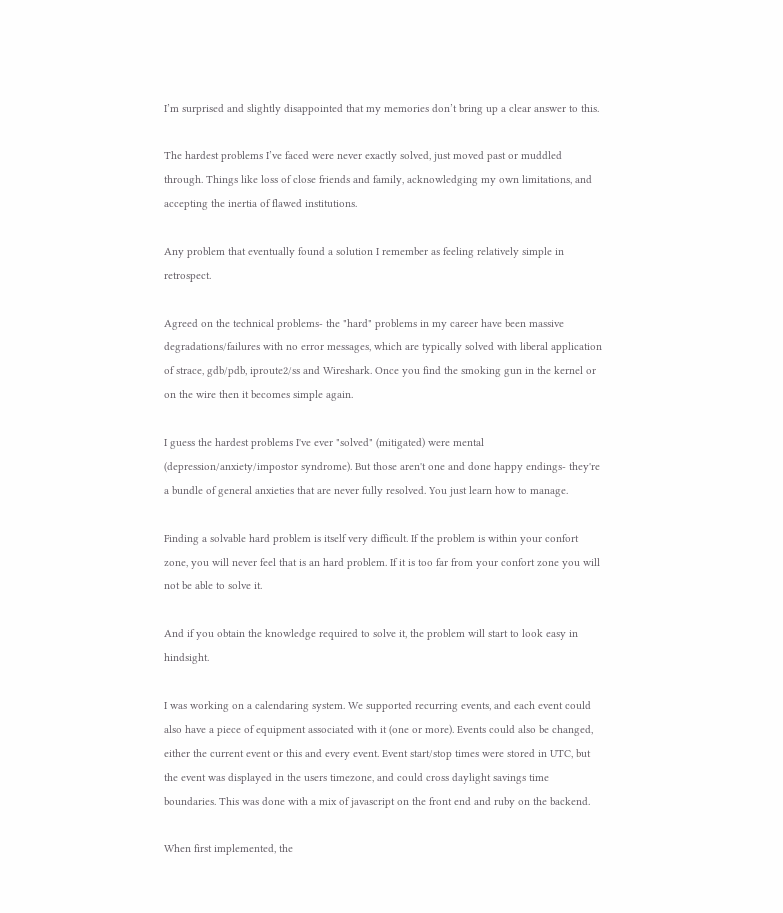I’m surprised and slightly disappointed that my memories don’t bring up a clear answer to this.

The hardest problems I’ve faced were never exactly solved, just moved past or muddled through. Things like loss of close friends and family, acknowledging my own limitations, and accepting the inertia of flawed institutions.

Any problem that eventually found a solution I remember as feeling relatively simple in retrospect.

Agreed on the technical problems- the "hard" problems in my career have been massive degradations/failures with no error messages, which are typically solved with liberal application of strace, gdb/pdb, iproute2/ss and Wireshark. Once you find the smoking gun in the kernel or on the wire then it becomes simple again.

I guess the hardest problems I've ever "solved" (mitigated) were mental (depression/anxiety/impostor syndrome). But those aren't one and done happy endings- they're a bundle of general anxieties that are never fully resolved. You just learn how to manage.

Finding a solvable hard problem is itself very difficult. If the problem is within your confort zone, you will never feel that is an hard problem. If it is too far from your confort zone you will not be able to solve it.

And if you obtain the knowledge required to solve it, the problem will start to look easy in hindsight.

I was working on a calendaring system. We supported recurring events, and each event could also have a piece of equipment associated with it (one or more). Events could also be changed, either the current event or this and every event. Event start/stop times were stored in UTC, but the event was displayed in the users timezone, and could cross daylight savings time boundaries. This was done with a mix of javascript on the front end and ruby on the backend.

When first implemented, the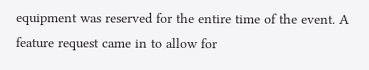equipment was reserved for the entire time of the event. A feature request came in to allow for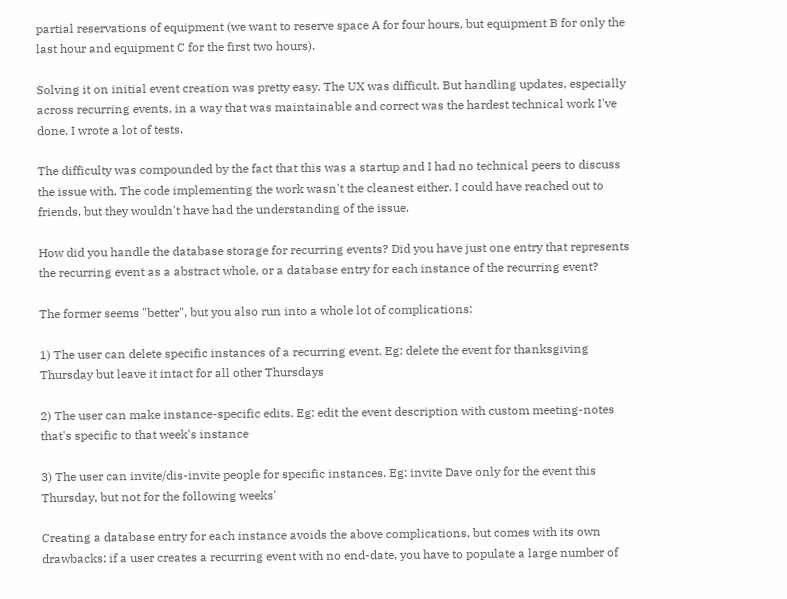partial reservations of equipment (we want to reserve space A for four hours, but equipment B for only the last hour and equipment C for the first two hours).

Solving it on initial event creation was pretty easy. The UX was difficult. But handling updates, especially across recurring events, in a way that was maintainable and correct was the hardest technical work I've done. I wrote a lot of tests.

The difficulty was compounded by the fact that this was a startup and I had no technical peers to discuss the issue with. The code implementing the work wasn't the cleanest either. I could have reached out to friends, but they wouldn't have had the understanding of the issue.

How did you handle the database storage for recurring events? Did you have just one entry that represents the recurring event as a abstract whole, or a database entry for each instance of the recurring event?

The former seems "better", but you also run into a whole lot of complications:

1) The user can delete specific instances of a recurring event. Eg: delete the event for thanksgiving Thursday but leave it intact for all other Thursdays

2) The user can make instance-specific edits. Eg: edit the event description with custom meeting-notes that's specific to that week's instance

3) The user can invite/dis-invite people for specific instances. Eg: invite Dave only for the event this Thursday, but not for the following weeks'

Creating a database entry for each instance avoids the above complications, but comes with its own drawbacks: if a user creates a recurring event with no end-date, you have to populate a large number of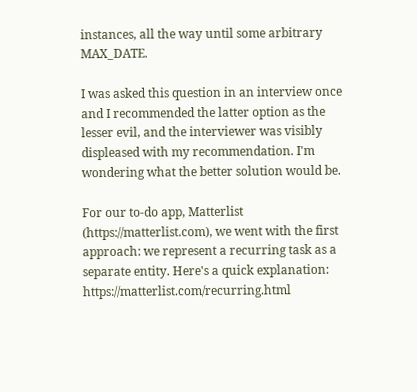instances, all the way until some arbitrary MAX_DATE.

I was asked this question in an interview once and I recommended the latter option as the lesser evil, and the interviewer was visibly displeased with my recommendation. I'm wondering what the better solution would be.

For our to-do app, Matterlist (https://matterlist.com), we went with the first approach: we represent a recurring task as a separate entity. Here's a quick explanation: https://matterlist.com/recurring.html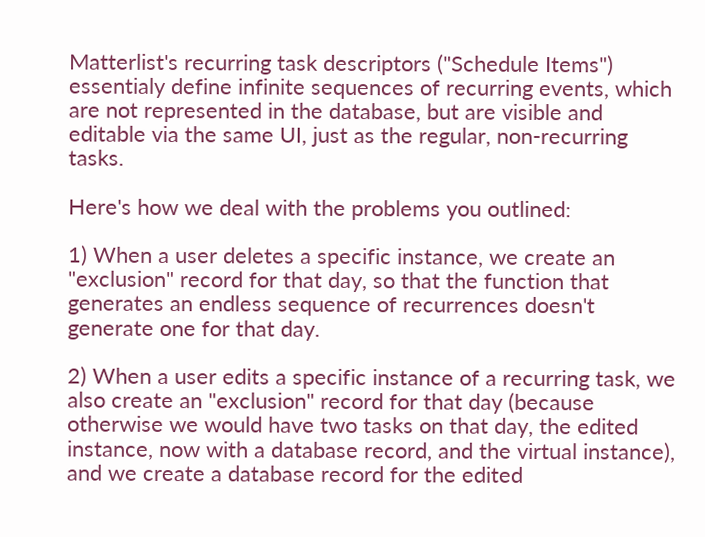Matterlist's recurring task descriptors ("Schedule Items") essentialy define infinite sequences of recurring events, which are not represented in the database, but are visible and editable via the same UI, just as the regular, non-recurring tasks.

Here's how we deal with the problems you outlined:

1) When a user deletes a specific instance, we create an "exclusion" record for that day, so that the function that generates an endless sequence of recurrences doesn't generate one for that day.

2) When a user edits a specific instance of a recurring task, we also create an "exclusion" record for that day (because otherwise we would have two tasks on that day, the edited instance, now with a database record, and the virtual instance), and we create a database record for the edited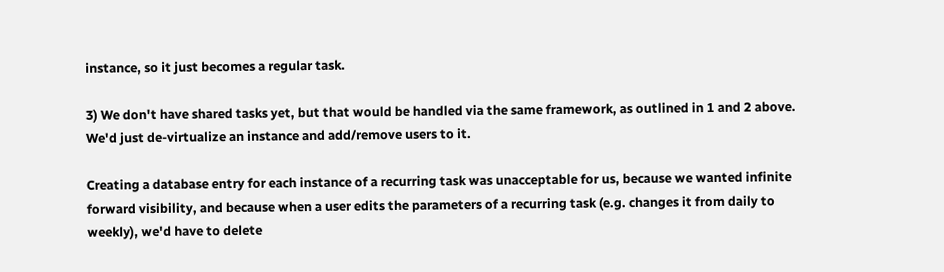instance, so it just becomes a regular task.

3) We don't have shared tasks yet, but that would be handled via the same framework, as outlined in 1 and 2 above. We'd just de-virtualize an instance and add/remove users to it.

Creating a database entry for each instance of a recurring task was unacceptable for us, because we wanted infinite forward visibility, and because when a user edits the parameters of a recurring task (e.g. changes it from daily to weekly), we'd have to delete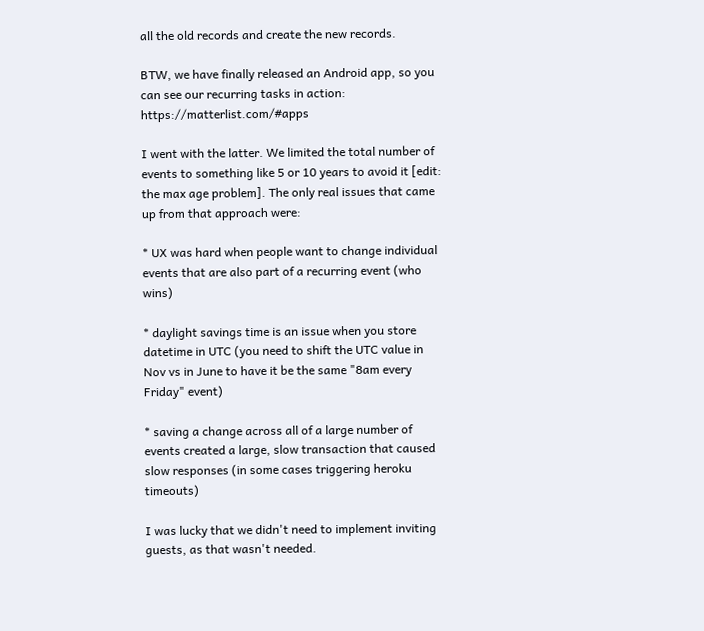all the old records and create the new records.

BTW, we have finally released an Android app, so you can see our recurring tasks in action: https://matterlist.com/#apps

I went with the latter. We limited the total number of events to something like 5 or 10 years to avoid it [edit: the max age problem]. The only real issues that came up from that approach were:

* UX was hard when people want to change individual events that are also part of a recurring event (who wins)

* daylight savings time is an issue when you store datetime in UTC (you need to shift the UTC value in Nov vs in June to have it be the same "8am every Friday" event)

* saving a change across all of a large number of events created a large, slow transaction that caused slow responses (in some cases triggering heroku timeouts)

I was lucky that we didn't need to implement inviting guests, as that wasn't needed.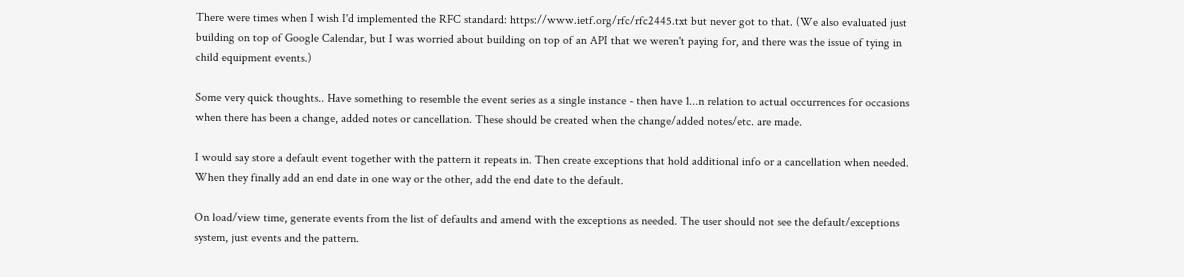There were times when I wish I'd implemented the RFC standard: https://www.ietf.org/rfc/rfc2445.txt but never got to that. (We also evaluated just building on top of Google Calendar, but I was worried about building on top of an API that we weren't paying for, and there was the issue of tying in child equipment events.)

Some very quick thoughts.. Have something to resemble the event series as a single instance - then have 1...n relation to actual occurrences for occasions when there has been a change, added notes or cancellation. These should be created when the change/added notes/etc. are made.

I would say store a default event together with the pattern it repeats in. Then create exceptions that hold additional info or a cancellation when needed. When they finally add an end date in one way or the other, add the end date to the default.

On load/view time, generate events from the list of defaults and amend with the exceptions as needed. The user should not see the default/exceptions system, just events and the pattern.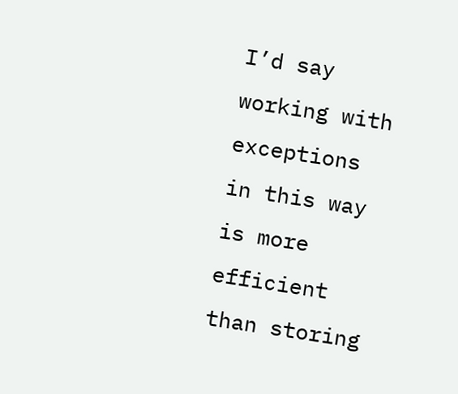I’d say working with exceptions in this way is more efficient than storing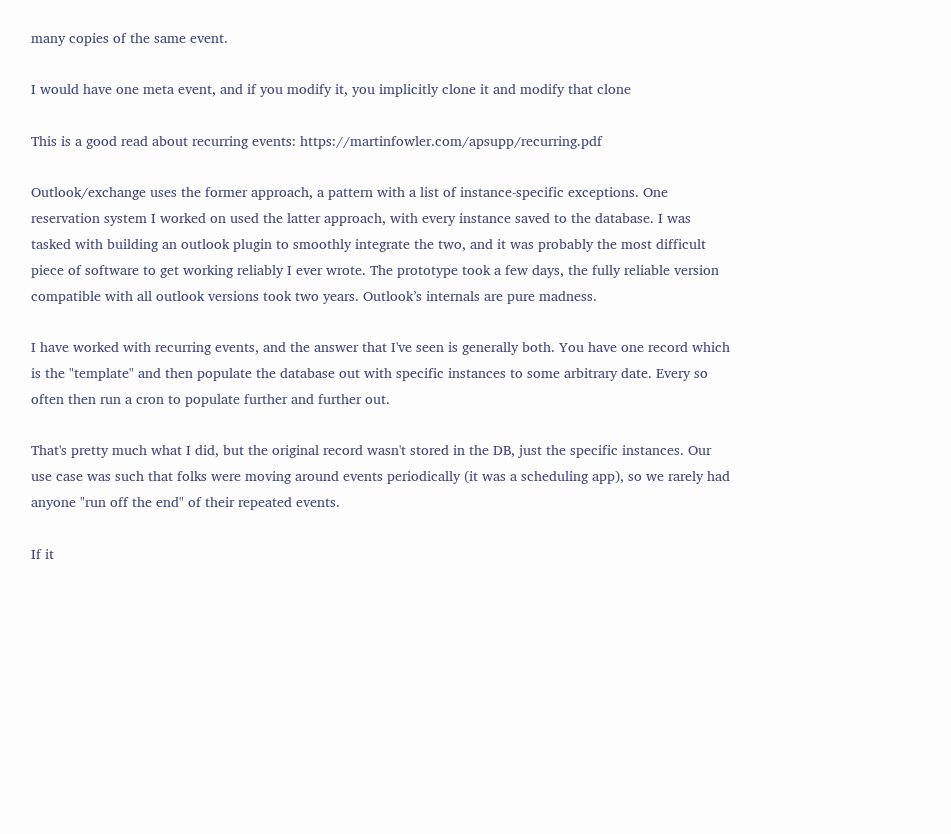many copies of the same event.

I would have one meta event, and if you modify it, you implicitly clone it and modify that clone

This is a good read about recurring events: https://martinfowler.com/apsupp/recurring.pdf

Outlook/exchange uses the former approach, a pattern with a list of instance-specific exceptions. One reservation system I worked on used the latter approach, with every instance saved to the database. I was tasked with building an outlook plugin to smoothly integrate the two, and it was probably the most difficult piece of software to get working reliably I ever wrote. The prototype took a few days, the fully reliable version compatible with all outlook versions took two years. Outlook’s internals are pure madness.

I have worked with recurring events, and the answer that I've seen is generally both. You have one record which is the "template" and then populate the database out with specific instances to some arbitrary date. Every so often then run a cron to populate further and further out.

That's pretty much what I did, but the original record wasn't stored in the DB, just the specific instances. Our use case was such that folks were moving around events periodically (it was a scheduling app), so we rarely had anyone "run off the end" of their repeated events.

If it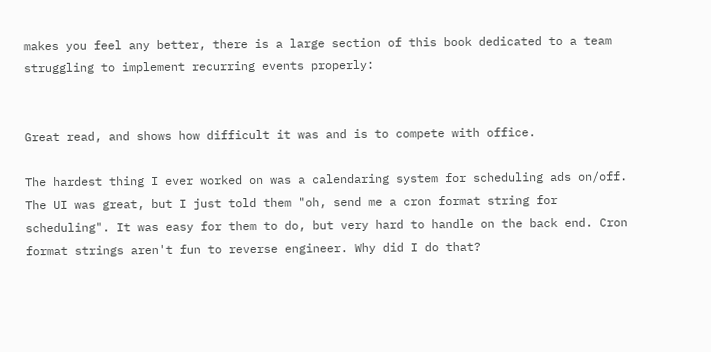makes you feel any better, there is a large section of this book dedicated to a team struggling to implement recurring events properly:


Great read, and shows how difficult it was and is to compete with office.

The hardest thing I ever worked on was a calendaring system for scheduling ads on/off. The UI was great, but I just told them "oh, send me a cron format string for scheduling". It was easy for them to do, but very hard to handle on the back end. Cron format strings aren't fun to reverse engineer. Why did I do that?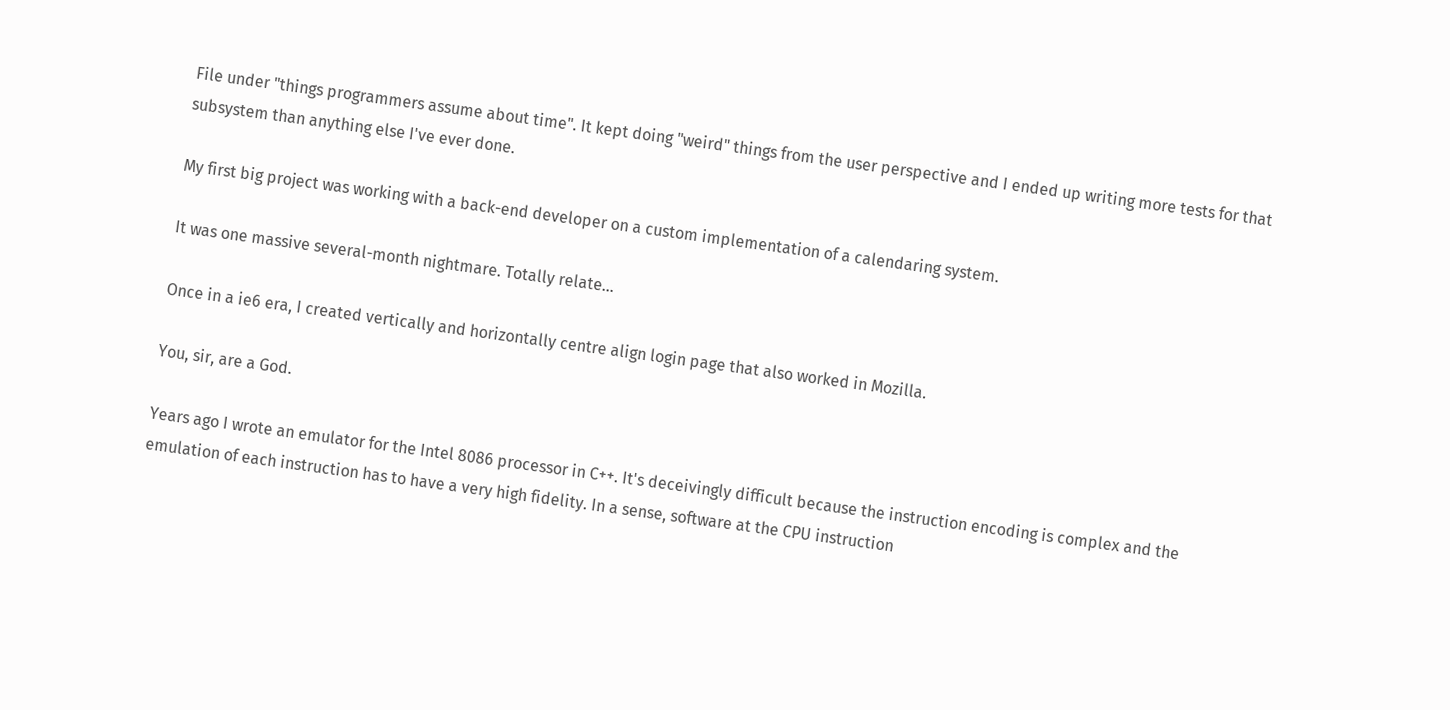File under "things programmers assume about time". It kept doing "weird" things from the user perspective and I ended up writing more tests for that subsystem than anything else I've ever done.

My first big project was working with a back-end developer on a custom implementation of a calendaring system.

It was one massive several-month nightmare. Totally relate...

Once in a ie6 era, I created vertically and horizontally centre align login page that also worked in Mozilla.

You, sir, are a God.

Years ago I wrote an emulator for the Intel 8086 processor in C++. It's deceivingly difficult because the instruction encoding is complex and the emulation of each instruction has to have a very high fidelity. In a sense, software at the CPU instruction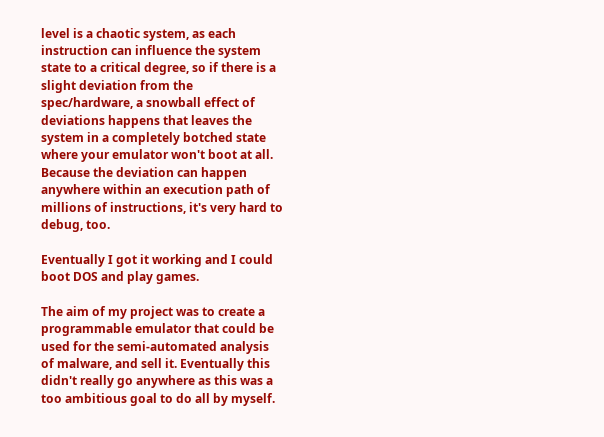level is a chaotic system, as each instruction can influence the system state to a critical degree, so if there is a slight deviation from the spec/hardware, a snowball effect of deviations happens that leaves the system in a completely botched state where your emulator won't boot at all. Because the deviation can happen anywhere within an execution path of millions of instructions, it's very hard to debug, too.

Eventually I got it working and I could boot DOS and play games.

The aim of my project was to create a programmable emulator that could be used for the semi-automated analysis of malware, and sell it. Eventually this didn't really go anywhere as this was a too ambitious goal to do all by myself.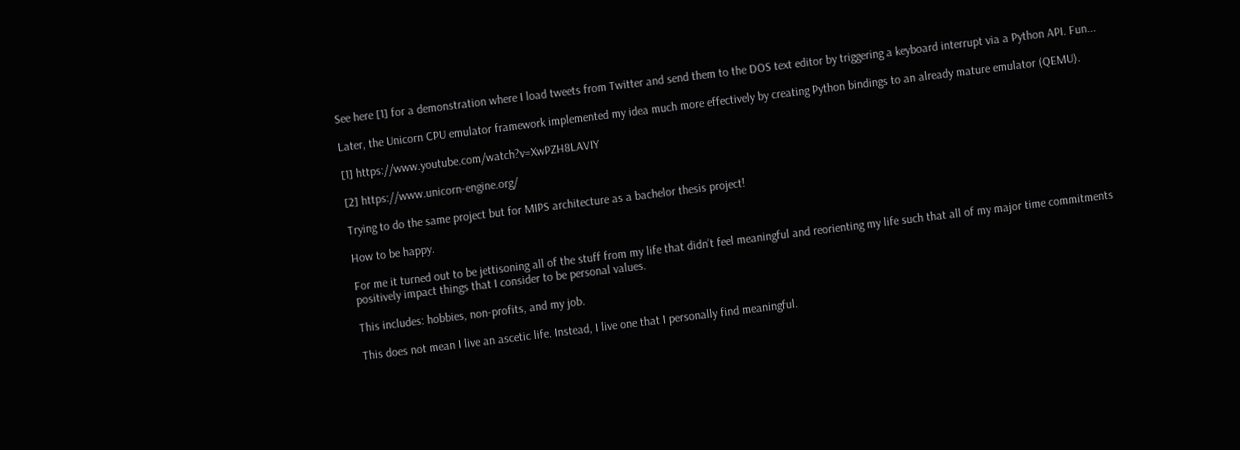See here [1] for a demonstration where I load tweets from Twitter and send them to the DOS text editor by triggering a keyboard interrupt via a Python API. Fun...

Later, the Unicorn CPU emulator framework implemented my idea much more effectively by creating Python bindings to an already mature emulator (QEMU).

[1] https://www.youtube.com/watch?v=XwPZH8LAVIY

[2] https://www.unicorn-engine.org/

Trying to do the same project but for MIPS architecture as a bachelor thesis project!

How to be happy.

For me it turned out to be jettisoning all of the stuff from my life that didn’t feel meaningful and reorienting my life such that all of my major time commitments positively impact things that I consider to be personal values.

This includes: hobbies, non-profits, and my job.

This does not mean I live an ascetic life. Instead, I live one that I personally find meaningful.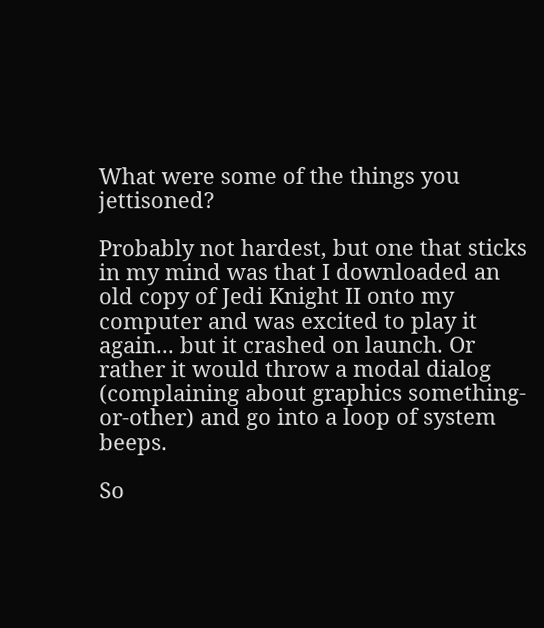What were some of the things you jettisoned?

Probably not hardest, but one that sticks in my mind was that I downloaded an old copy of Jedi Knight II onto my computer and was excited to play it again... but it crashed on launch. Or rather it would throw a modal dialog (complaining about graphics something-or-other) and go into a loop of system beeps.

So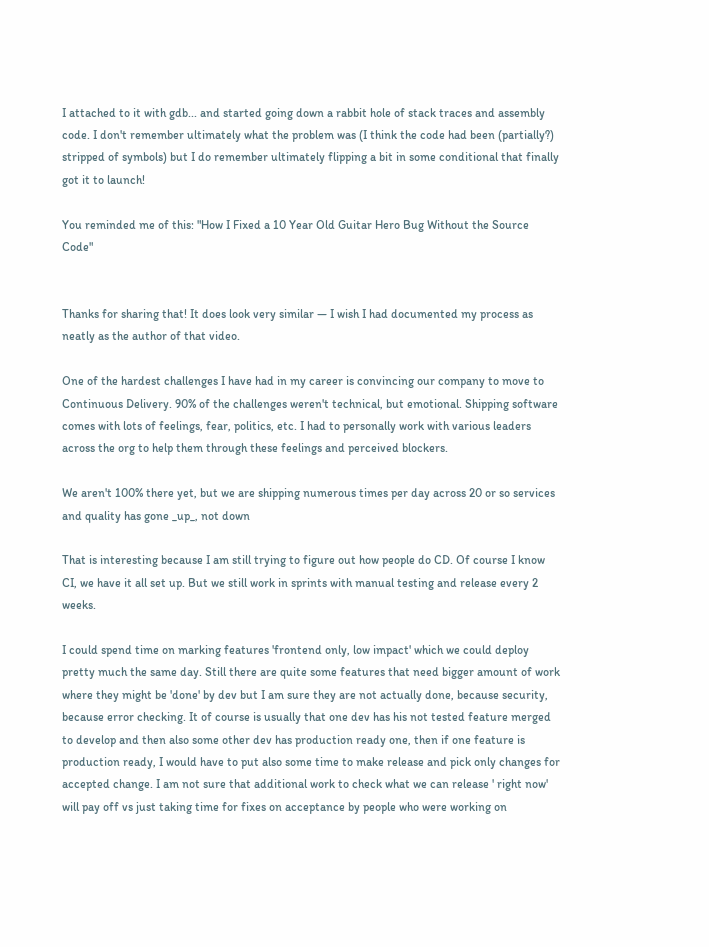I attached to it with gdb... and started going down a rabbit hole of stack traces and assembly code. I don't remember ultimately what the problem was (I think the code had been (partially?) stripped of symbols) but I do remember ultimately flipping a bit in some conditional that finally got it to launch!

You reminded me of this: "How I Fixed a 10 Year Old Guitar Hero Bug Without the Source Code"


Thanks for sharing that! It does look very similar — I wish I had documented my process as neatly as the author of that video.

One of the hardest challenges I have had in my career is convincing our company to move to Continuous Delivery. 90% of the challenges weren't technical, but emotional. Shipping software comes with lots of feelings, fear, politics, etc. I had to personally work with various leaders across the org to help them through these feelings and perceived blockers.

We aren't 100% there yet, but we are shipping numerous times per day across 20 or so services and quality has gone _up_, not down

That is interesting because I am still trying to figure out how people do CD. Of course I know CI, we have it all set up. But we still work in sprints with manual testing and release every 2 weeks.

I could spend time on marking features 'frontend only, low impact' which we could deploy pretty much the same day. Still there are quite some features that need bigger amount of work where they might be 'done' by dev but I am sure they are not actually done, because security, because error checking. It of course is usually that one dev has his not tested feature merged to develop and then also some other dev has production ready one, then if one feature is production ready, I would have to put also some time to make release and pick only changes for accepted change. I am not sure that additional work to check what we can release ' right now' will pay off vs just taking time for fixes on acceptance by people who were working on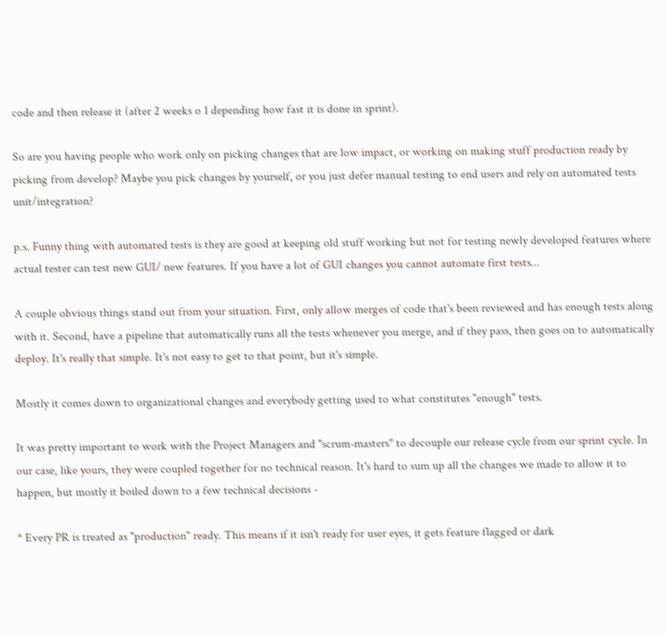code and then release it (after 2 weeks o 1 depending how fast it is done in sprint).

So are you having people who work only on picking changes that are low impact, or working on making stuff production ready by picking from develop? Maybe you pick changes by yourself, or you just defer manual testing to end users and rely on automated tests unit/integration?

p.s. Funny thing with automated tests is they are good at keeping old stuff working but not for testing newly developed features where actual tester can test new GUI/ new features. If you have a lot of GUI changes you cannot automate first tests...

A couple obvious things stand out from your situation. First, only allow merges of code that's been reviewed and has enough tests along with it. Second, have a pipeline that automatically runs all the tests whenever you merge, and if they pass, then goes on to automatically deploy. It's really that simple. It's not easy to get to that point, but it's simple.

Mostly it comes down to organizational changes and everybody getting used to what constitutes "enough" tests.

It was pretty important to work with the Project Managers and "scrum-masters" to decouple our release cycle from our sprint cycle. In our case, like yours, they were coupled together for no technical reason. It's hard to sum up all the changes we made to allow it to happen, but mostly it boiled down to a few technical decisions -

* Every PR is treated as "production" ready. This means if it isn't ready for user eyes, it gets feature flagged or dark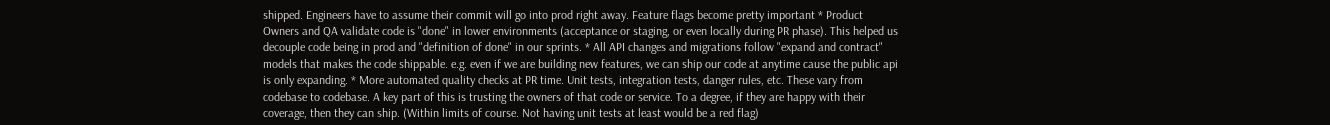shipped. Engineers have to assume their commit will go into prod right away. Feature flags become pretty important * Product Owners and QA validate code is "done" in lower environments (acceptance or staging, or even locally during PR phase). This helped us decouple code being in prod and "definition of done" in our sprints. * All API changes and migrations follow "expand and contract" models that makes the code shippable. e.g. even if we are building new features, we can ship our code at anytime cause the public api is only expanding. * More automated quality checks at PR time. Unit tests, integration tests, danger rules, etc. These vary from codebase to codebase. A key part of this is trusting the owners of that code or service. To a degree, if they are happy with their coverage, then they can ship. (Within limits of course. Not having unit tests at least would be a red flag)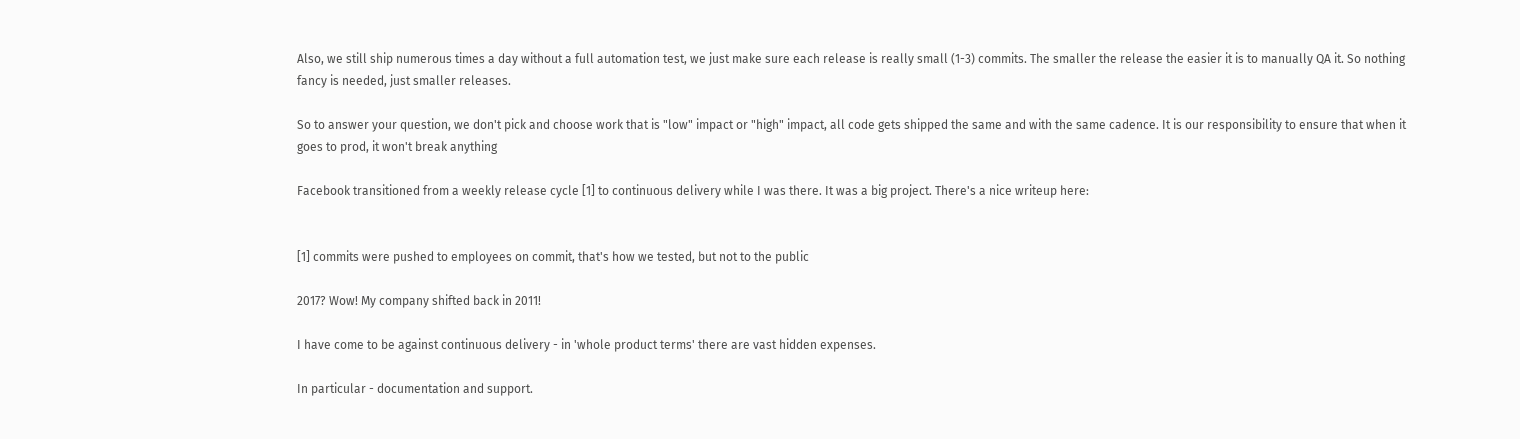Also, we still ship numerous times a day without a full automation test, we just make sure each release is really small (1-3) commits. The smaller the release the easier it is to manually QA it. So nothing fancy is needed, just smaller releases.

So to answer your question, we don't pick and choose work that is "low" impact or "high" impact, all code gets shipped the same and with the same cadence. It is our responsibility to ensure that when it goes to prod, it won't break anything

Facebook transitioned from a weekly release cycle [1] to continuous delivery while I was there. It was a big project. There's a nice writeup here:


[1] commits were pushed to employees on commit, that's how we tested, but not to the public

2017? Wow! My company shifted back in 2011!

I have come to be against continuous delivery - in 'whole product terms' there are vast hidden expenses.

In particular - documentation and support.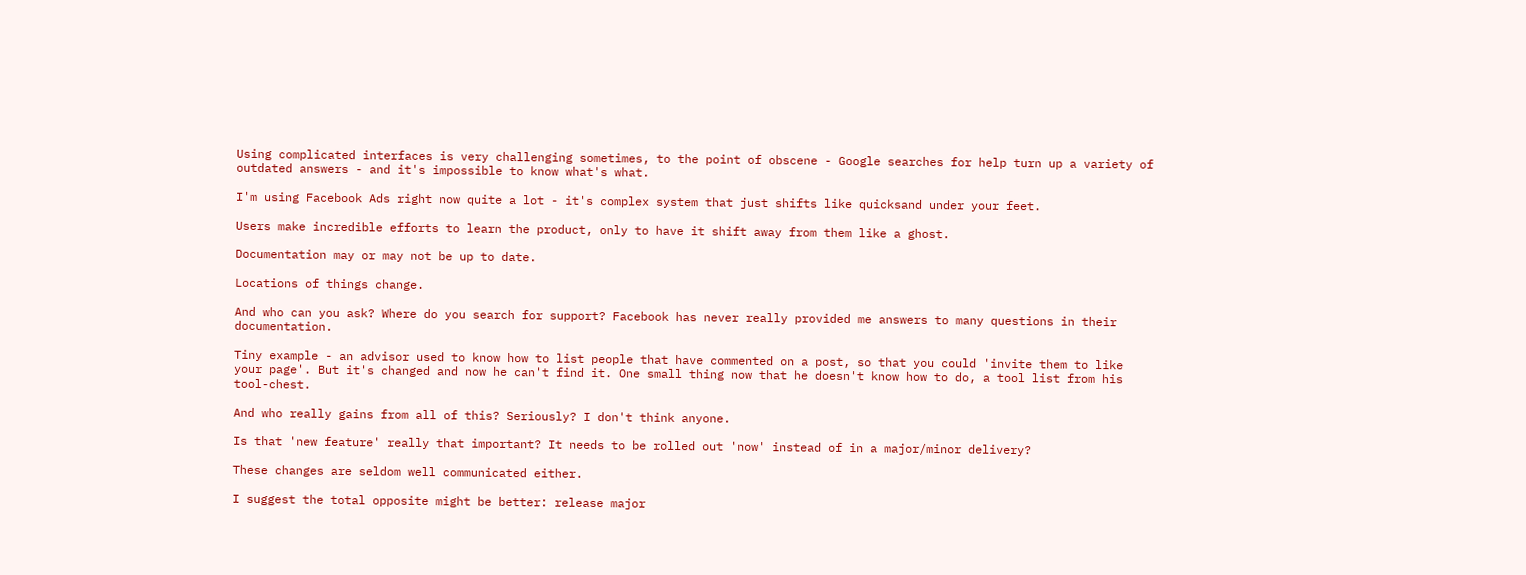Using complicated interfaces is very challenging sometimes, to the point of obscene - Google searches for help turn up a variety of outdated answers - and it's impossible to know what's what.

I'm using Facebook Ads right now quite a lot - it's complex system that just shifts like quicksand under your feet.

Users make incredible efforts to learn the product, only to have it shift away from them like a ghost.

Documentation may or may not be up to date.

Locations of things change.

And who can you ask? Where do you search for support? Facebook has never really provided me answers to many questions in their documentation.

Tiny example - an advisor used to know how to list people that have commented on a post, so that you could 'invite them to like your page'. But it's changed and now he can't find it. One small thing now that he doesn't know how to do, a tool list from his tool-chest.

And who really gains from all of this? Seriously? I don't think anyone.

Is that 'new feature' really that important? It needs to be rolled out 'now' instead of in a major/minor delivery?

These changes are seldom well communicated either.

I suggest the total opposite might be better: release major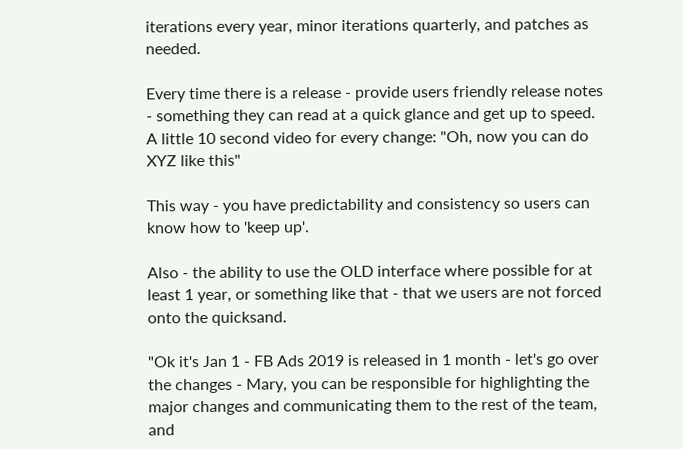iterations every year, minor iterations quarterly, and patches as needed.

Every time there is a release - provide users friendly release notes - something they can read at a quick glance and get up to speed. A little 10 second video for every change: "Oh, now you can do XYZ like this"

This way - you have predictability and consistency so users can know how to 'keep up'.

Also - the ability to use the OLD interface where possible for at least 1 year, or something like that - that we users are not forced onto the quicksand.

"Ok it's Jan 1 - FB Ads 2019 is released in 1 month - let's go over the changes - Mary, you can be responsible for highlighting the major changes and communicating them to the rest of the team, and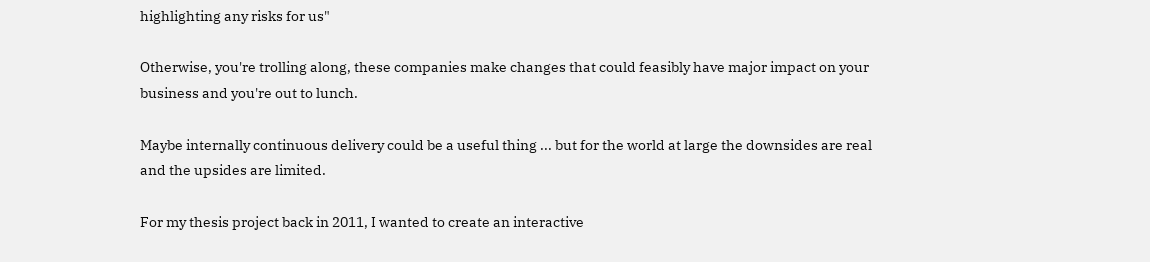highlighting any risks for us"

Otherwise, you're trolling along, these companies make changes that could feasibly have major impact on your business and you're out to lunch.

Maybe internally continuous delivery could be a useful thing ... but for the world at large the downsides are real and the upsides are limited.

For my thesis project back in 2011, I wanted to create an interactive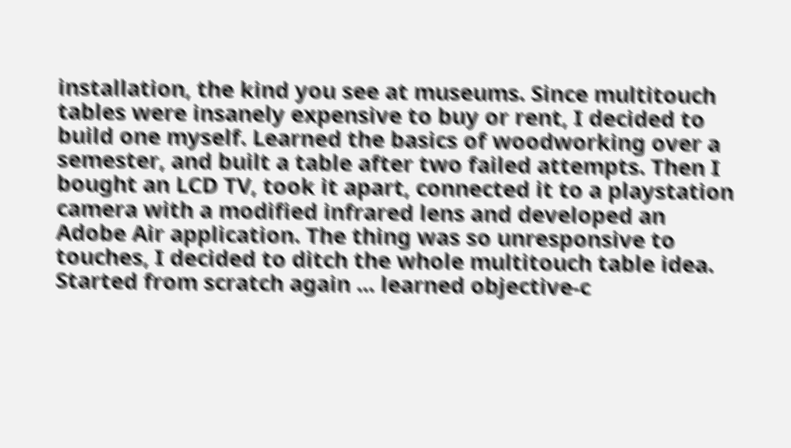installation, the kind you see at museums. Since multitouch tables were insanely expensive to buy or rent, I decided to build one myself. Learned the basics of woodworking over a semester, and built a table after two failed attempts. Then I bought an LCD TV, took it apart, connected it to a playstation camera with a modified infrared lens and developed an Adobe Air application. The thing was so unresponsive to touches, I decided to ditch the whole multitouch table idea. Started from scratch again ... learned objective-c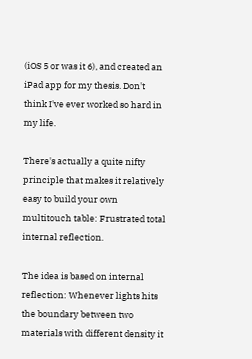(iOS 5 or was it 6), and created an iPad app for my thesis. Don't think I've ever worked so hard in my life.

There's actually a quite nifty principle that makes it relatively easy to build your own multitouch table: Frustrated total internal reflection.

The idea is based on internal reflection: Whenever lights hits the boundary between two materials with different density it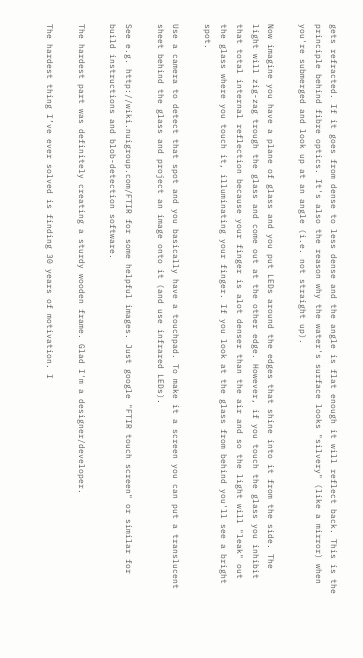gets refracted. If it goes from dense to less dense and the angle is flat enough it will reflect back. This is the principle behind fibre optics. It's also the reason why the water's surface looks "silvery" (like a mirror) when you're submerged and look up at an angle (i.e. not straight up).

Now imagine you have a plane of glass and you put LEDs around the edges that shine into it from the side. The light will zig-zag trough the glass and come out at the other edge. However, if you touch the glass you inhibit that total internal reflection because your finger is alot denser than the air and so the light will "leak" out the glass where you touch it, illuminating your finger. If you look at the glass from behind you'll see a bright spot.

Use a camera to detect that spot and you basically have a touchpad. To make it a screen you can put a translucent sheet behind the glass and project an image onto it (and use infrared LEDs).

See e.g. http://wiki.nuigroup.com/FTIR for some helpful images. Just google "FTIR touch screen" or similar for build instructions and blob-detection software.

The hardest part was definitely creating a sturdy wooden frame. Glad I'm a designer/developer.

The hardest thing I’ve ever solved is finding 30 years of motivation. I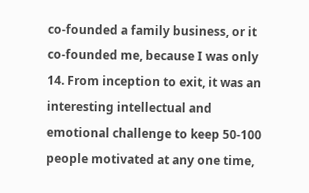co-founded a family business, or it co-founded me, because I was only 14. From inception to exit, it was an interesting intellectual and emotional challenge to keep 50-100 people motivated at any one time,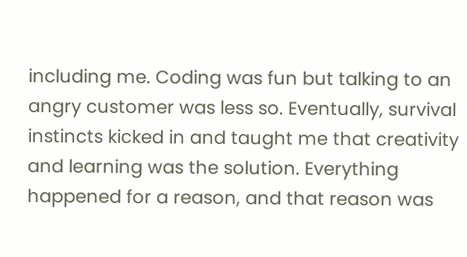including me. Coding was fun but talking to an angry customer was less so. Eventually, survival instincts kicked in and taught me that creativity and learning was the solution. Everything happened for a reason, and that reason was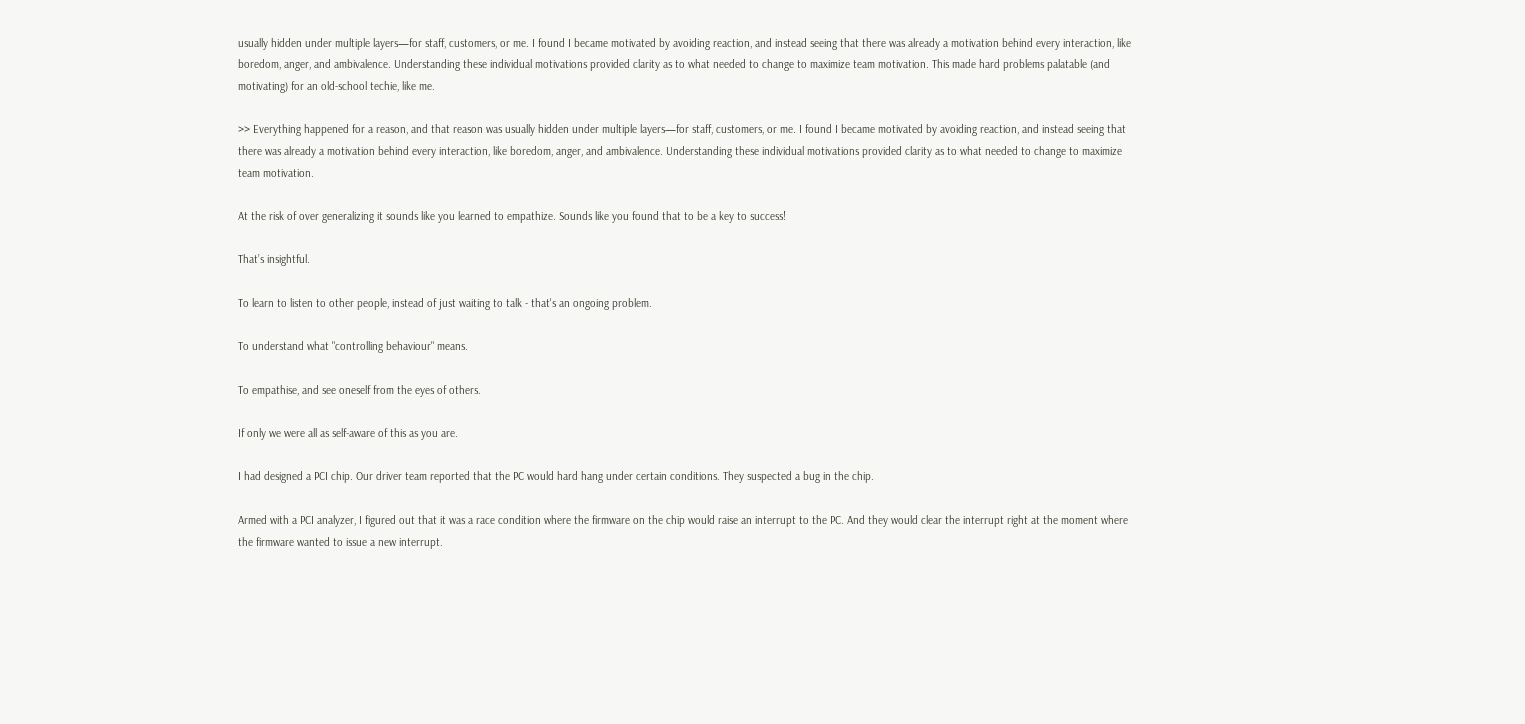usually hidden under multiple layers—for staff, customers, or me. I found I became motivated by avoiding reaction, and instead seeing that there was already a motivation behind every interaction, like boredom, anger, and ambivalence. Understanding these individual motivations provided clarity as to what needed to change to maximize team motivation. This made hard problems palatable (and motivating) for an old-school techie, like me.

>> Everything happened for a reason, and that reason was usually hidden under multiple layers—for staff, customers, or me. I found I became motivated by avoiding reaction, and instead seeing that there was already a motivation behind every interaction, like boredom, anger, and ambivalence. Understanding these individual motivations provided clarity as to what needed to change to maximize team motivation.

At the risk of over generalizing it sounds like you learned to empathize. Sounds like you found that to be a key to success!

That’s insightful.

To learn to listen to other people, instead of just waiting to talk - that's an ongoing problem.

To understand what "controlling behaviour" means.

To empathise, and see oneself from the eyes of others.

If only we were all as self-aware of this as you are.

I had designed a PCI chip. Our driver team reported that the PC would hard hang under certain conditions. They suspected a bug in the chip.

Armed with a PCI analyzer, I figured out that it was a race condition where the firmware on the chip would raise an interrupt to the PC. And they would clear the interrupt right at the moment where the firmware wanted to issue a new interrupt.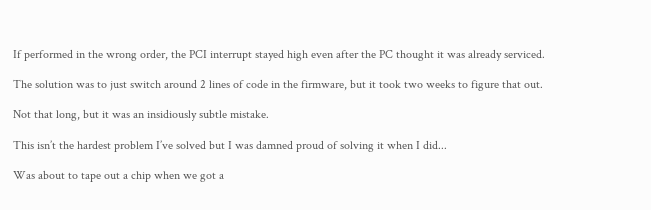If performed in the wrong order, the PCI interrupt stayed high even after the PC thought it was already serviced.

The solution was to just switch around 2 lines of code in the firmware, but it took two weeks to figure that out.

Not that long, but it was an insidiously subtle mistake.

This isn’t the hardest problem I’ve solved but I was damned proud of solving it when I did...

Was about to tape out a chip when we got a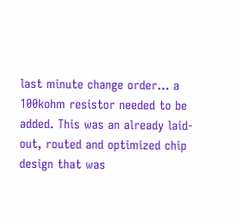last minute change order... a 100kohm resistor needed to be added. This was an already laid-out, routed and optimized chip design that was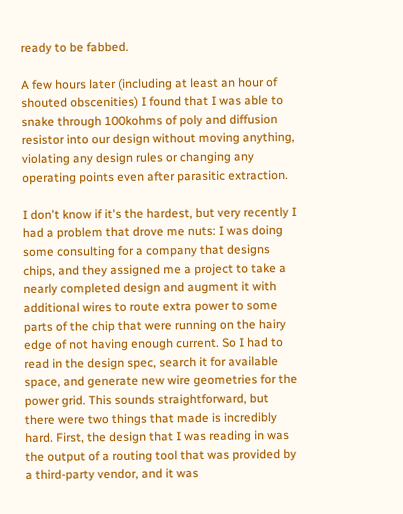ready to be fabbed.

A few hours later (including at least an hour of shouted obscenities) I found that I was able to snake through 100kohms of poly and diffusion resistor into our design without moving anything, violating any design rules or changing any operating points even after parasitic extraction.

I don't know if it's the hardest, but very recently I had a problem that drove me nuts: I was doing some consulting for a company that designs chips, and they assigned me a project to take a nearly completed design and augment it with additional wires to route extra power to some parts of the chip that were running on the hairy edge of not having enough current. So I had to read in the design spec, search it for available space, and generate new wire geometries for the power grid. This sounds straightforward, but there were two things that made is incredibly hard. First, the design that I was reading in was the output of a routing tool that was provided by a third-party vendor, and it was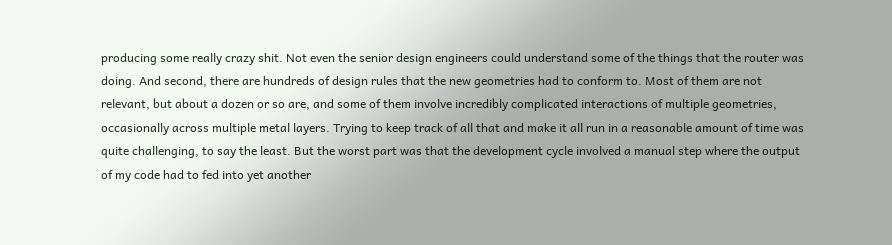producing some really crazy shit. Not even the senior design engineers could understand some of the things that the router was doing. And second, there are hundreds of design rules that the new geometries had to conform to. Most of them are not relevant, but about a dozen or so are, and some of them involve incredibly complicated interactions of multiple geometries, occasionally across multiple metal layers. Trying to keep track of all that and make it all run in a reasonable amount of time was quite challenging, to say the least. But the worst part was that the development cycle involved a manual step where the output of my code had to fed into yet another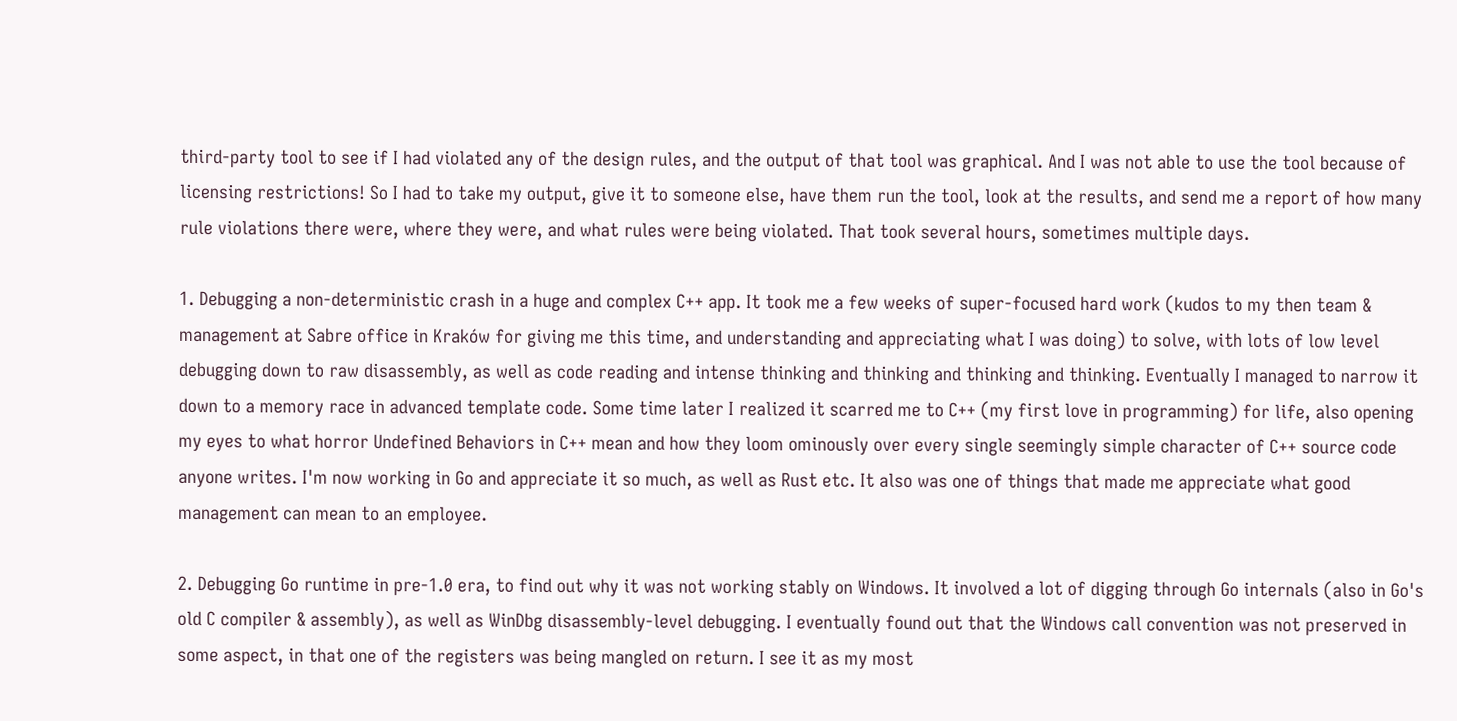third-party tool to see if I had violated any of the design rules, and the output of that tool was graphical. And I was not able to use the tool because of licensing restrictions! So I had to take my output, give it to someone else, have them run the tool, look at the results, and send me a report of how many rule violations there were, where they were, and what rules were being violated. That took several hours, sometimes multiple days.

1. Debugging a non-deterministic crash in a huge and complex C++ app. It took me a few weeks of super-focused hard work (kudos to my then team & management at Sabre office in Kraków for giving me this time, and understanding and appreciating what I was doing) to solve, with lots of low level debugging down to raw disassembly, as well as code reading and intense thinking and thinking and thinking and thinking. Eventually I managed to narrow it down to a memory race in advanced template code. Some time later I realized it scarred me to C++ (my first love in programming) for life, also opening my eyes to what horror Undefined Behaviors in C++ mean and how they loom ominously over every single seemingly simple character of C++ source code anyone writes. I'm now working in Go and appreciate it so much, as well as Rust etc. It also was one of things that made me appreciate what good management can mean to an employee.

2. Debugging Go runtime in pre-1.0 era, to find out why it was not working stably on Windows. It involved a lot of digging through Go internals (also in Go's old C compiler & assembly), as well as WinDbg disassembly-level debugging. I eventually found out that the Windows call convention was not preserved in some aspect, in that one of the registers was being mangled on return. I see it as my most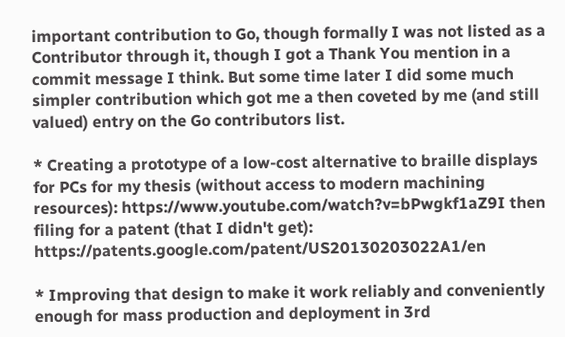important contribution to Go, though formally I was not listed as a Contributor through it, though I got a Thank You mention in a commit message I think. But some time later I did some much simpler contribution which got me a then coveted by me (and still valued) entry on the Go contributors list.

* Creating a prototype of a low-cost alternative to braille displays for PCs for my thesis (without access to modern machining resources): https://www.youtube.com/watch?v=bPwgkf1aZ9I then filing for a patent (that I didn't get): https://patents.google.com/patent/US20130203022A1/en

* Improving that design to make it work reliably and conveniently enough for mass production and deployment in 3rd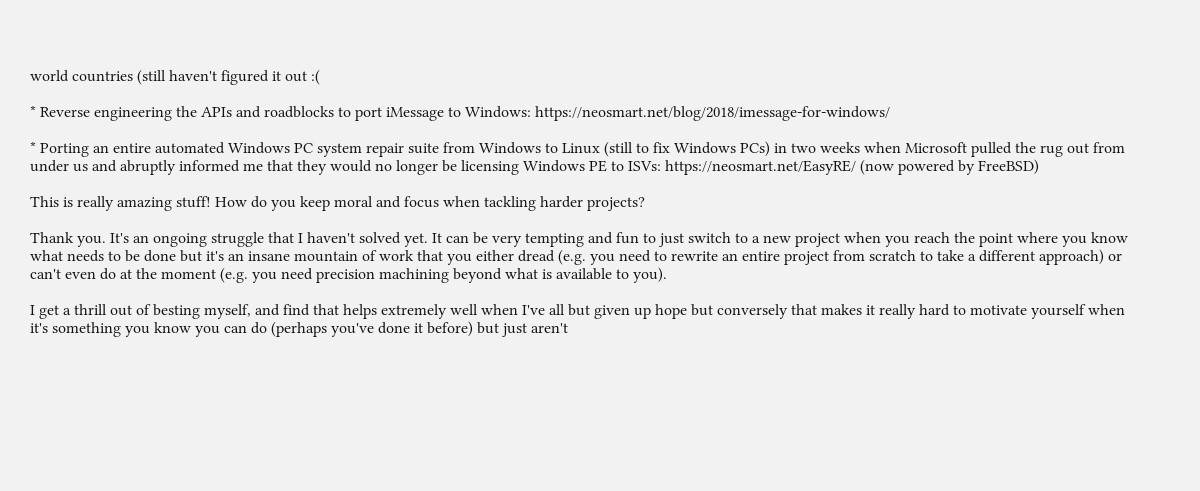world countries (still haven't figured it out :(

* Reverse engineering the APIs and roadblocks to port iMessage to Windows: https://neosmart.net/blog/2018/imessage-for-windows/

* Porting an entire automated Windows PC system repair suite from Windows to Linux (still to fix Windows PCs) in two weeks when Microsoft pulled the rug out from under us and abruptly informed me that they would no longer be licensing Windows PE to ISVs: https://neosmart.net/EasyRE/ (now powered by FreeBSD)

This is really amazing stuff! How do you keep moral and focus when tackling harder projects?

Thank you. It's an ongoing struggle that I haven't solved yet. It can be very tempting and fun to just switch to a new project when you reach the point where you know what needs to be done but it's an insane mountain of work that you either dread (e.g. you need to rewrite an entire project from scratch to take a different approach) or can't even do at the moment (e.g. you need precision machining beyond what is available to you).

I get a thrill out of besting myself, and find that helps extremely well when I've all but given up hope but conversely that makes it really hard to motivate yourself when it's something you know you can do (perhaps you've done it before) but just aren't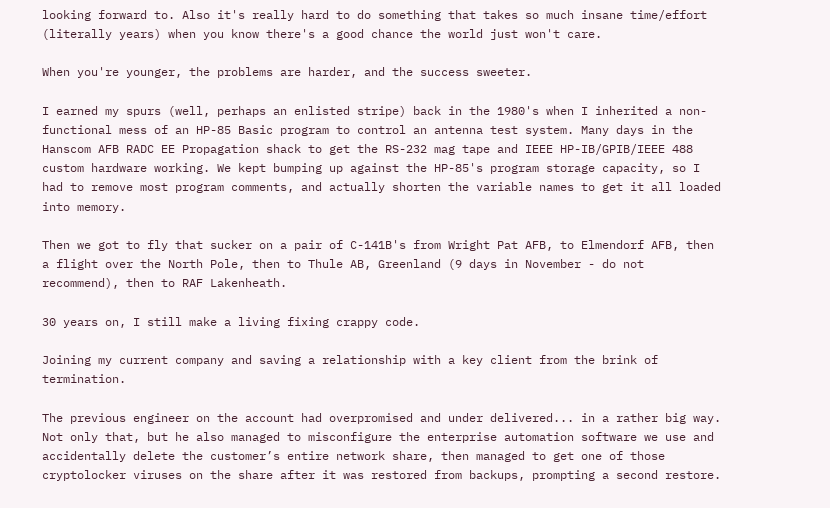looking forward to. Also it's really hard to do something that takes so much insane time/effort (literally years) when you know there's a good chance the world just won't care.

When you're younger, the problems are harder, and the success sweeter.

I earned my spurs (well, perhaps an enlisted stripe) back in the 1980's when I inherited a non-functional mess of an HP-85 Basic program to control an antenna test system. Many days in the Hanscom AFB RADC EE Propagation shack to get the RS-232 mag tape and IEEE HP-IB/GPIB/IEEE 488 custom hardware working. We kept bumping up against the HP-85's program storage capacity, so I had to remove most program comments, and actually shorten the variable names to get it all loaded into memory.

Then we got to fly that sucker on a pair of C-141B's from Wright Pat AFB, to Elmendorf AFB, then a flight over the North Pole, then to Thule AB, Greenland (9 days in November - do not recommend), then to RAF Lakenheath.

30 years on, I still make a living fixing crappy code.

Joining my current company and saving a relationship with a key client from the brink of termination.

The previous engineer on the account had overpromised and under delivered... in a rather big way. Not only that, but he also managed to misconfigure the enterprise automation software we use and accidentally delete the customer’s entire network share, then managed to get one of those cryptolocker viruses on the share after it was restored from backups, prompting a second restore.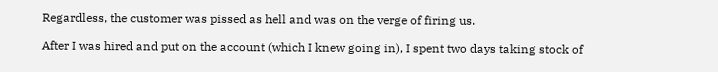Regardless, the customer was pissed as hell and was on the verge of firing us.

After I was hired and put on the account (which I knew going in), I spent two days taking stock of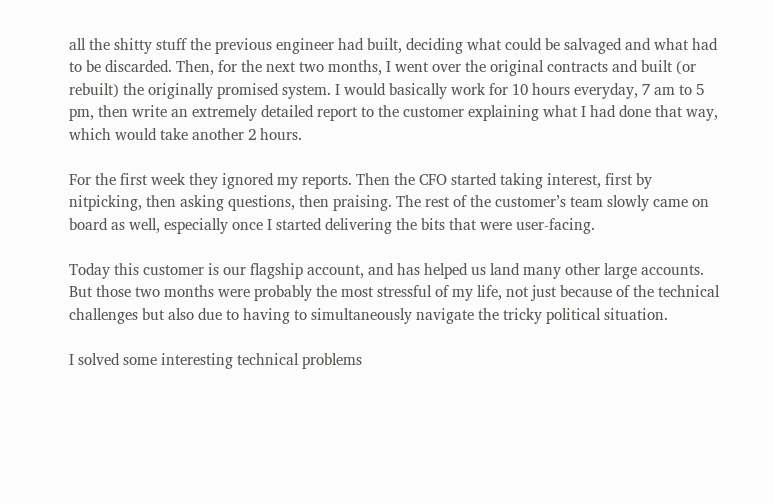all the shitty stuff the previous engineer had built, deciding what could be salvaged and what had to be discarded. Then, for the next two months, I went over the original contracts and built (or rebuilt) the originally promised system. I would basically work for 10 hours everyday, 7 am to 5 pm, then write an extremely detailed report to the customer explaining what I had done that way, which would take another 2 hours.

For the first week they ignored my reports. Then the CFO started taking interest, first by nitpicking, then asking questions, then praising. The rest of the customer’s team slowly came on board as well, especially once I started delivering the bits that were user-facing.

Today this customer is our flagship account, and has helped us land many other large accounts. But those two months were probably the most stressful of my life, not just because of the technical challenges but also due to having to simultaneously navigate the tricky political situation.

I solved some interesting technical problems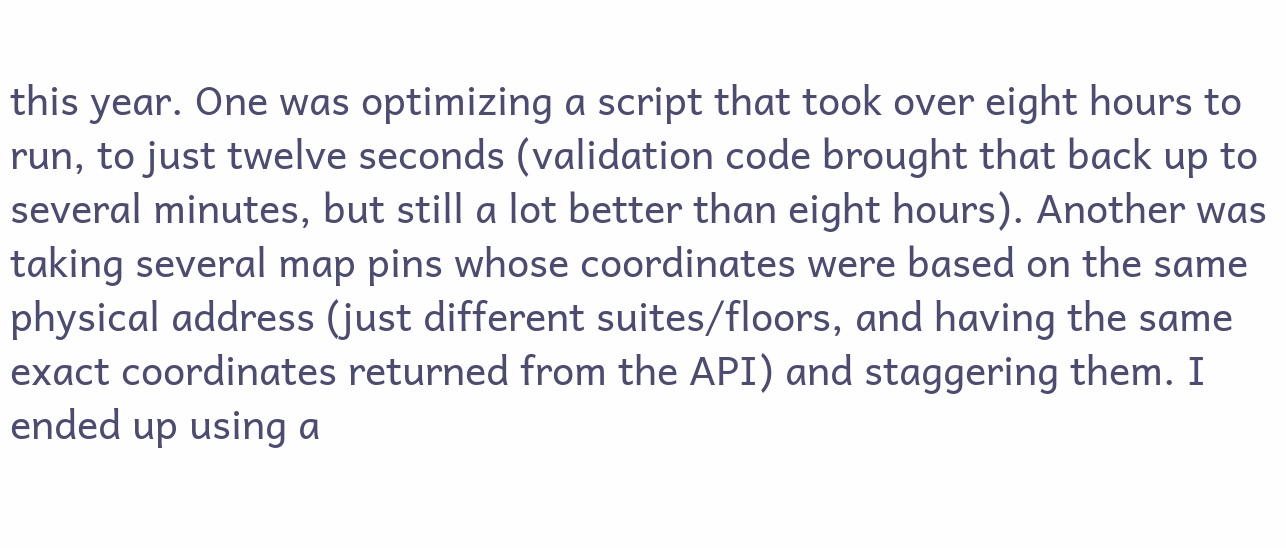this year. One was optimizing a script that took over eight hours to run, to just twelve seconds (validation code brought that back up to several minutes, but still a lot better than eight hours). Another was taking several map pins whose coordinates were based on the same physical address (just different suites/floors, and having the same exact coordinates returned from the API) and staggering them. I ended up using a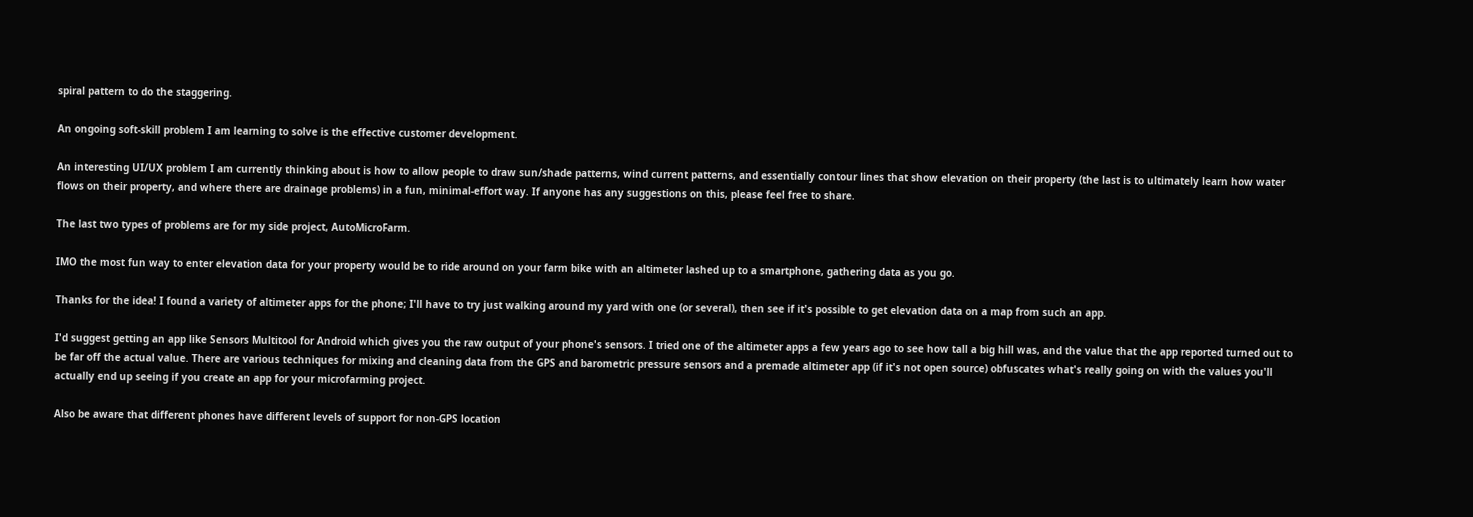spiral pattern to do the staggering.

An ongoing soft-skill problem I am learning to solve is the effective customer development.

An interesting UI/UX problem I am currently thinking about is how to allow people to draw sun/shade patterns, wind current patterns, and essentially contour lines that show elevation on their property (the last is to ultimately learn how water flows on their property, and where there are drainage problems) in a fun, minimal-effort way. If anyone has any suggestions on this, please feel free to share.

The last two types of problems are for my side project, AutoMicroFarm.

IMO the most fun way to enter elevation data for your property would be to ride around on your farm bike with an altimeter lashed up to a smartphone, gathering data as you go.

Thanks for the idea! I found a variety of altimeter apps for the phone; I'll have to try just walking around my yard with one (or several), then see if it's possible to get elevation data on a map from such an app.

I'd suggest getting an app like Sensors Multitool for Android which gives you the raw output of your phone's sensors. I tried one of the altimeter apps a few years ago to see how tall a big hill was, and the value that the app reported turned out to be far off the actual value. There are various techniques for mixing and cleaning data from the GPS and barometric pressure sensors and a premade altimeter app (if it's not open source) obfuscates what's really going on with the values you'll actually end up seeing if you create an app for your microfarming project.

Also be aware that different phones have different levels of support for non-GPS location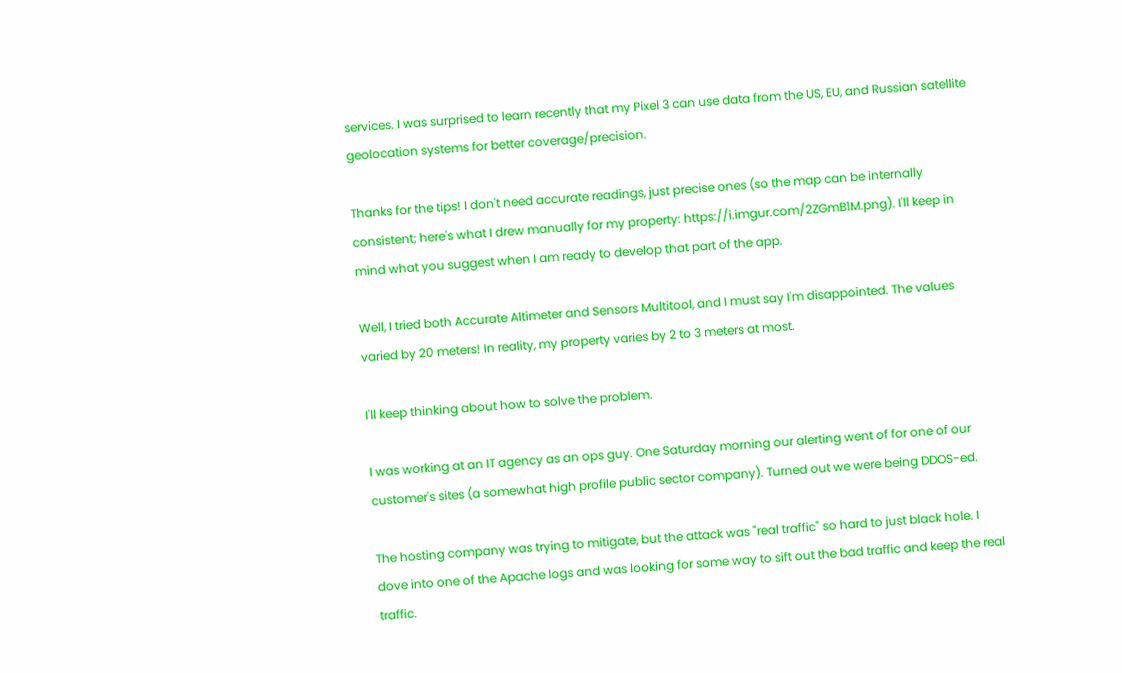services. I was surprised to learn recently that my Pixel 3 can use data from the US, EU, and Russian satellite geolocation systems for better coverage/precision.

Thanks for the tips! I don't need accurate readings, just precise ones (so the map can be internally consistent; here's what I drew manually for my property: https://i.imgur.com/2ZGmB1M.png). I'll keep in mind what you suggest when I am ready to develop that part of the app.

Well, I tried both Accurate Altimeter and Sensors Multitool, and I must say I'm disappointed. The values varied by 20 meters! In reality, my property varies by 2 to 3 meters at most.

I'll keep thinking about how to solve the problem.

I was working at an IT agency as an ops guy. One Saturday morning our alerting went of for one of our customer's sites (a somewhat high profile public sector company). Turned out we were being DDOS-ed.

The hosting company was trying to mitigate, but the attack was "real traffic" so hard to just black hole. I dove into one of the Apache logs and was looking for some way to sift out the bad traffic and keep the real traffic.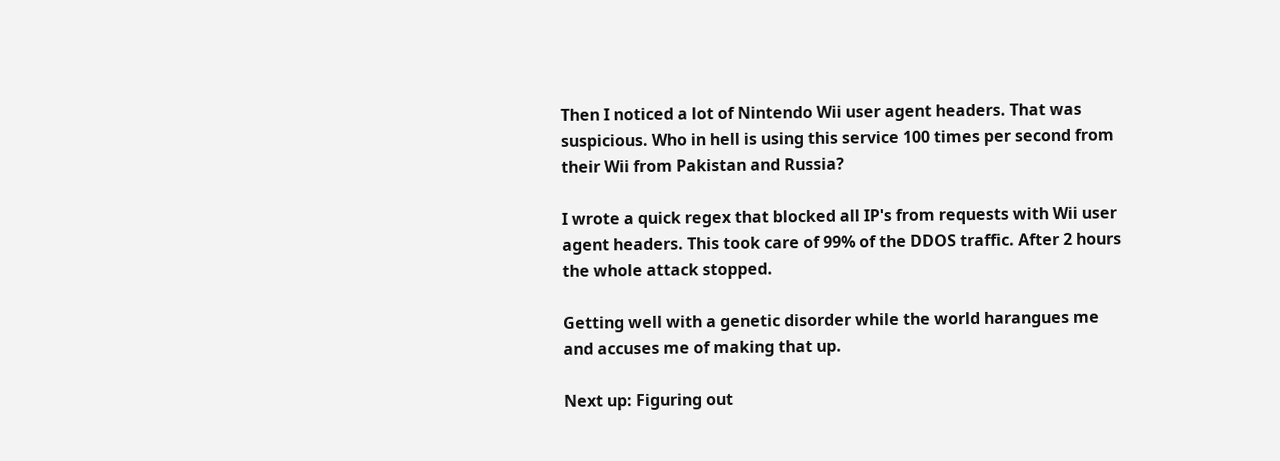Then I noticed a lot of Nintendo Wii user agent headers. That was suspicious. Who in hell is using this service 100 times per second from their Wii from Pakistan and Russia?

I wrote a quick regex that blocked all IP's from requests with Wii user agent headers. This took care of 99% of the DDOS traffic. After 2 hours the whole attack stopped.

Getting well with a genetic disorder while the world harangues me and accuses me of making that up.

Next up: Figuring out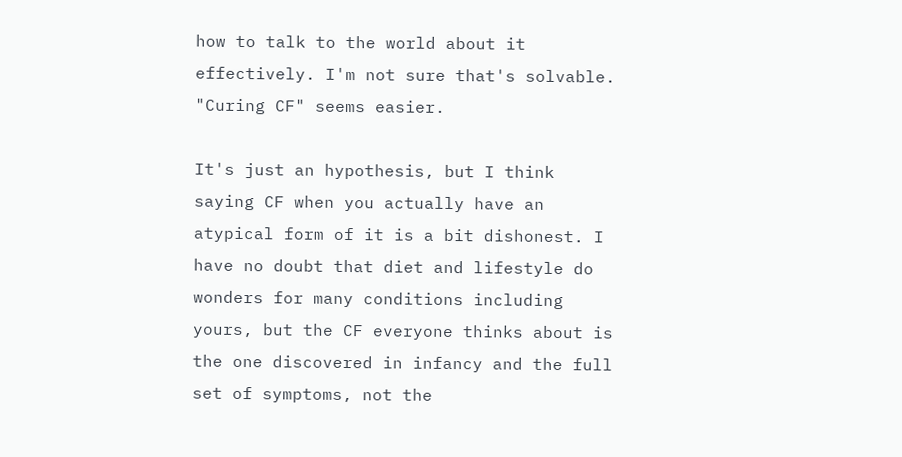how to talk to the world about it effectively. I'm not sure that's solvable. "Curing CF" seems easier.

It's just an hypothesis, but I think saying CF when you actually have an atypical form of it is a bit dishonest. I have no doubt that diet and lifestyle do wonders for many conditions including yours, but the CF everyone thinks about is the one discovered in infancy and the full set of symptoms, not the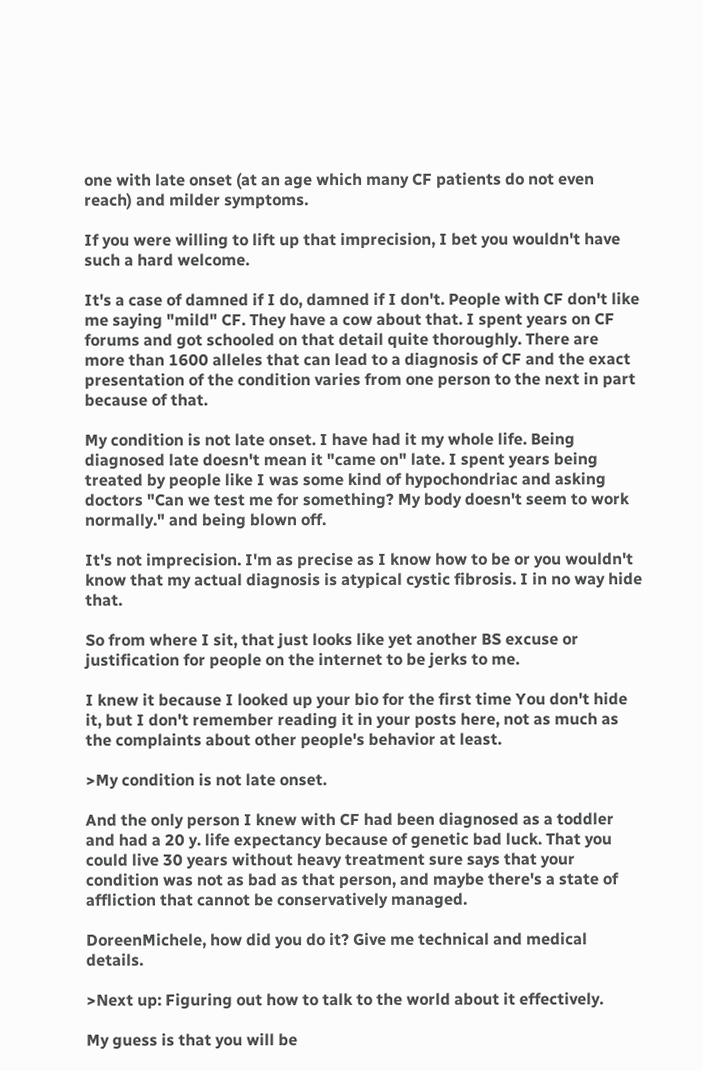one with late onset (at an age which many CF patients do not even reach) and milder symptoms.

If you were willing to lift up that imprecision, I bet you wouldn't have such a hard welcome.

It's a case of damned if I do, damned if I don't. People with CF don't like me saying "mild" CF. They have a cow about that. I spent years on CF forums and got schooled on that detail quite thoroughly. There are more than 1600 alleles that can lead to a diagnosis of CF and the exact presentation of the condition varies from one person to the next in part because of that.

My condition is not late onset. I have had it my whole life. Being diagnosed late doesn't mean it "came on" late. I spent years being treated by people like I was some kind of hypochondriac and asking doctors "Can we test me for something? My body doesn't seem to work normally." and being blown off.

It's not imprecision. I'm as precise as I know how to be or you wouldn't know that my actual diagnosis is atypical cystic fibrosis. I in no way hide that.

So from where I sit, that just looks like yet another BS excuse or justification for people on the internet to be jerks to me.

I knew it because I looked up your bio for the first time You don't hide it, but I don't remember reading it in your posts here, not as much as the complaints about other people's behavior at least.

>My condition is not late onset.

And the only person I knew with CF had been diagnosed as a toddler and had a 20 y. life expectancy because of genetic bad luck. That you could live 30 years without heavy treatment sure says that your condition was not as bad as that person, and maybe there's a state of affliction that cannot be conservatively managed.

DoreenMichele, how did you do it? Give me technical and medical details.

>Next up: Figuring out how to talk to the world about it effectively.

My guess is that you will be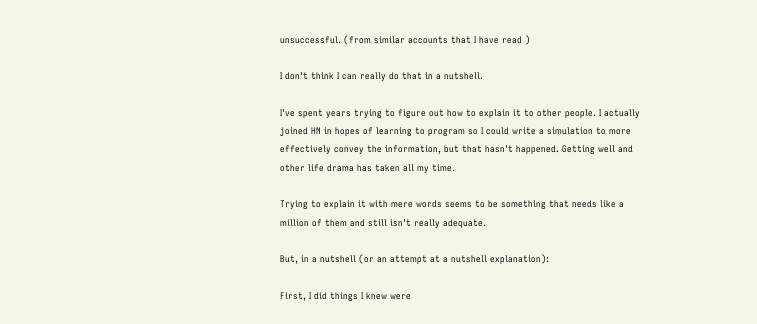unsuccessful. (from similar accounts that I have read )

I don't think I can really do that in a nutshell.

I've spent years trying to figure out how to explain it to other people. I actually joined HN in hopes of learning to program so I could write a simulation to more effectively convey the information, but that hasn't happened. Getting well and other life drama has taken all my time.

Trying to explain it with mere words seems to be something that needs like a million of them and still isn't really adequate.

But, in a nutshell (or an attempt at a nutshell explanation):

First, I did things I knew were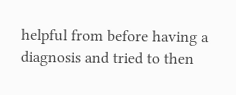helpful from before having a diagnosis and tried to then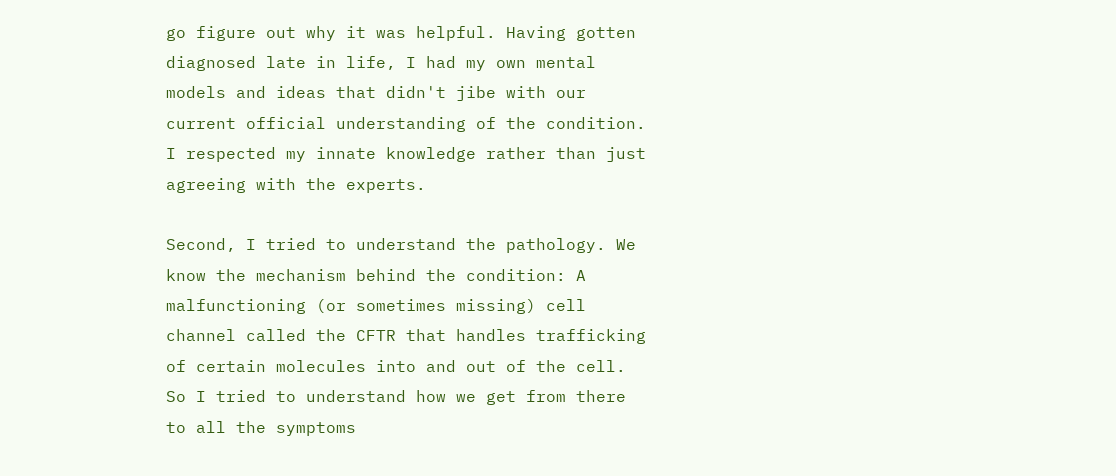go figure out why it was helpful. Having gotten diagnosed late in life, I had my own mental models and ideas that didn't jibe with our current official understanding of the condition. I respected my innate knowledge rather than just agreeing with the experts.

Second, I tried to understand the pathology. We know the mechanism behind the condition: A malfunctioning (or sometimes missing) cell channel called the CFTR that handles trafficking of certain molecules into and out of the cell. So I tried to understand how we get from there to all the symptoms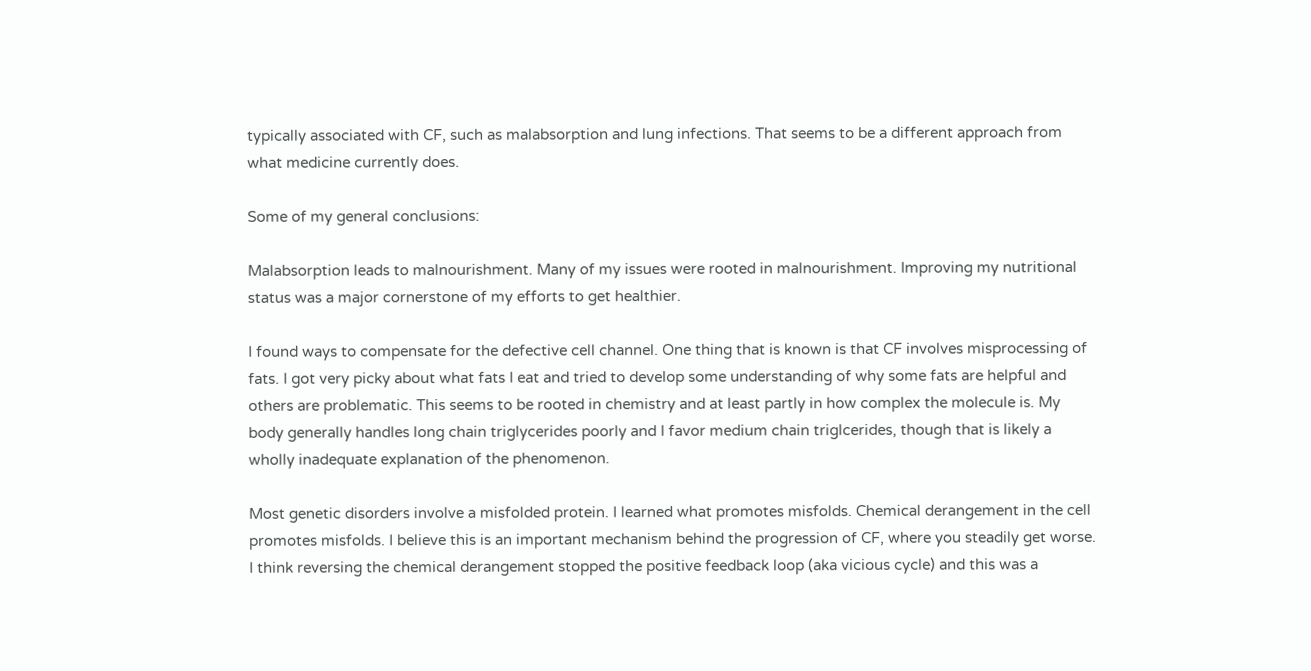typically associated with CF, such as malabsorption and lung infections. That seems to be a different approach from what medicine currently does.

Some of my general conclusions:

Malabsorption leads to malnourishment. Many of my issues were rooted in malnourishment. Improving my nutritional status was a major cornerstone of my efforts to get healthier.

I found ways to compensate for the defective cell channel. One thing that is known is that CF involves misprocessing of fats. I got very picky about what fats I eat and tried to develop some understanding of why some fats are helpful and others are problematic. This seems to be rooted in chemistry and at least partly in how complex the molecule is. My body generally handles long chain triglycerides poorly and I favor medium chain triglcerides, though that is likely a wholly inadequate explanation of the phenomenon.

Most genetic disorders involve a misfolded protein. I learned what promotes misfolds. Chemical derangement in the cell promotes misfolds. I believe this is an important mechanism behind the progression of CF, where you steadily get worse. I think reversing the chemical derangement stopped the positive feedback loop (aka vicious cycle) and this was a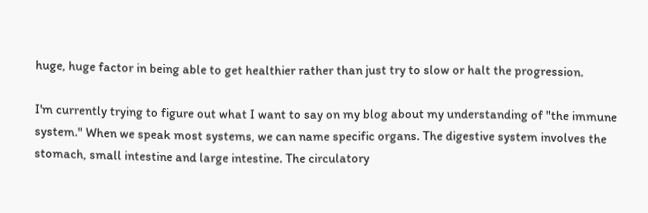huge, huge factor in being able to get healthier rather than just try to slow or halt the progression.

I'm currently trying to figure out what I want to say on my blog about my understanding of "the immune system." When we speak most systems, we can name specific organs. The digestive system involves the stomach, small intestine and large intestine. The circulatory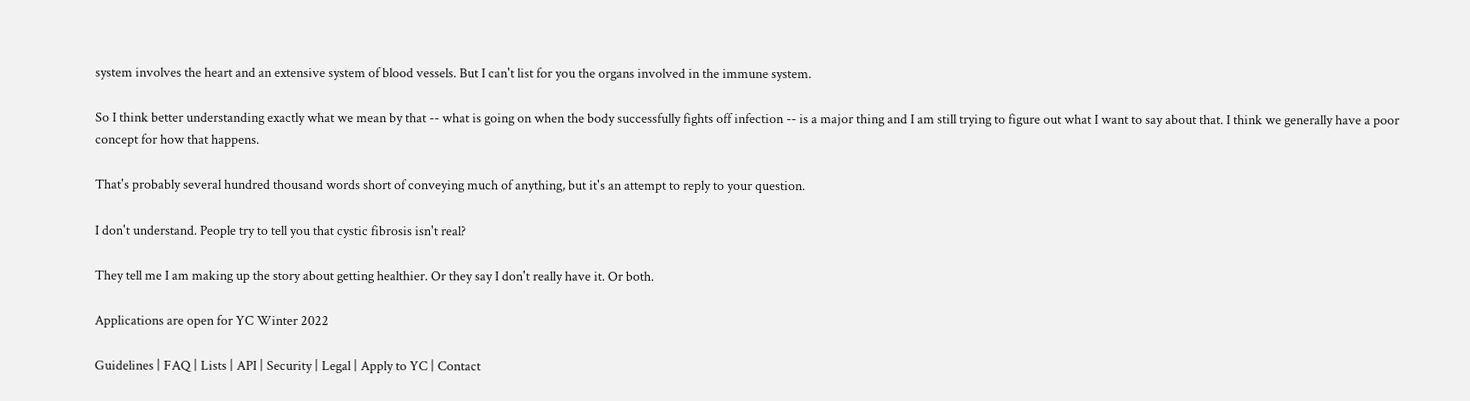system involves the heart and an extensive system of blood vessels. But I can't list for you the organs involved in the immune system.

So I think better understanding exactly what we mean by that -- what is going on when the body successfully fights off infection -- is a major thing and I am still trying to figure out what I want to say about that. I think we generally have a poor concept for how that happens.

That's probably several hundred thousand words short of conveying much of anything, but it's an attempt to reply to your question.

I don't understand. People try to tell you that cystic fibrosis isn't real?

They tell me I am making up the story about getting healthier. Or they say I don't really have it. Or both.

Applications are open for YC Winter 2022

Guidelines | FAQ | Lists | API | Security | Legal | Apply to YC | Contact